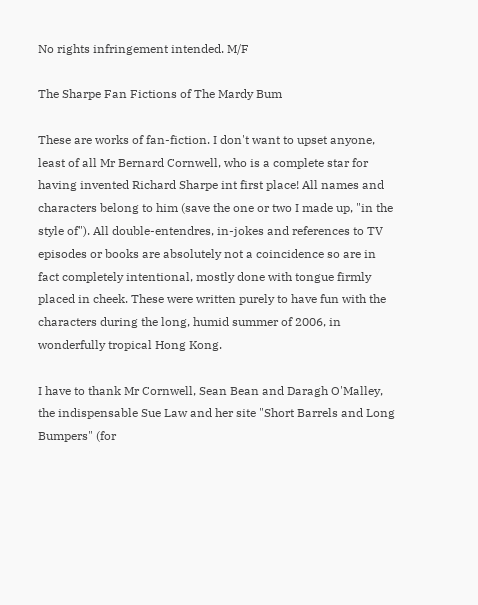No rights infringement intended. M/F

The Sharpe Fan Fictions of The Mardy Bum

These are works of fan-fiction. I don't want to upset anyone, least of all Mr Bernard Cornwell, who is a complete star for having invented Richard Sharpe int first place! All names and characters belong to him (save the one or two I made up, "in the style of"). All double-entendres, in-jokes and references to TV episodes or books are absolutely not a coincidence so are in fact completely intentional, mostly done with tongue firmly placed in cheek. These were written purely to have fun with the characters during the long, humid summer of 2006, in wonderfully tropical Hong Kong.

I have to thank Mr Cornwell, Sean Bean and Daragh O'Malley, the indispensable Sue Law and her site "Short Barrels and Long Bumpers" (for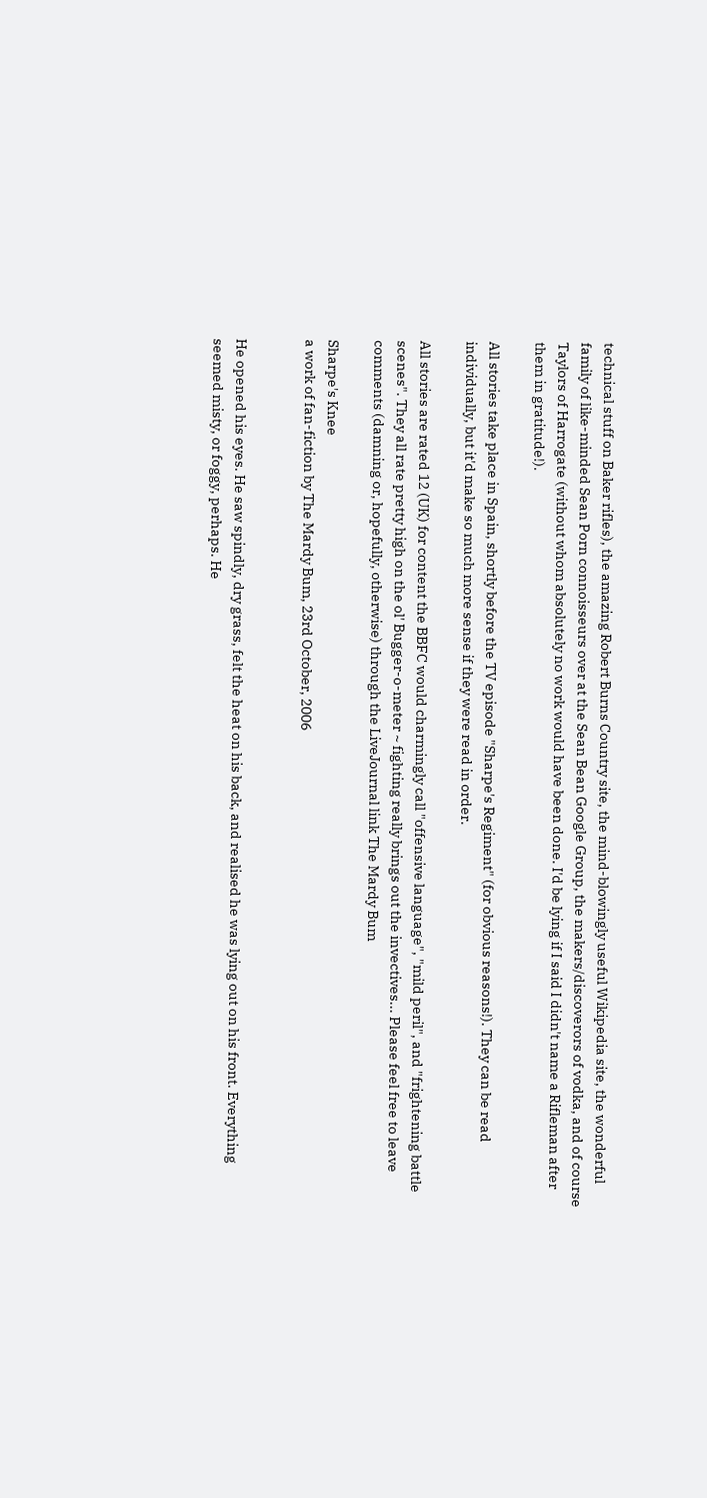technical stuff on Baker rifles), the amazing Robert Burns Country site, the mind-blowingly useful Wikipedia site, the wonderful family of like-minded Sean Porn connoisseurs over at the Sean Bean Google Group, the makers/discoverors of vodka, and of course Taylors of Harrogate (without whom absolutely no work would have been done. I'd be lying if I said I didn't name a Rifleman after them in gratitude!).

All stories take place in Spain, shortly before the TV episode "Sharpe's Regiment" (for obvious reasons!). They can be read individually, but it'd make so much more sense if they were read in order.

All stories are rated 12 (UK) for content the BBFC would charmingly call "offensive language", "mild peril", and "frightening battle scenes". They all rate pretty high on the ol' Bugger-o-meter ~ fighting really brings out the invectives... Please feel free to leave comments (damning or, hopefully, otherwise) through the LiveJournal link The Mardy Bum

Sharpe's Knee
a work of fan-fiction by The Mardy Bum, 23rd October, 2006


He opened his eyes. He saw spindly, dry grass, felt the heat on his back, and realised he was lying out on his front. Everything seemed misty, or foggy, perhaps. He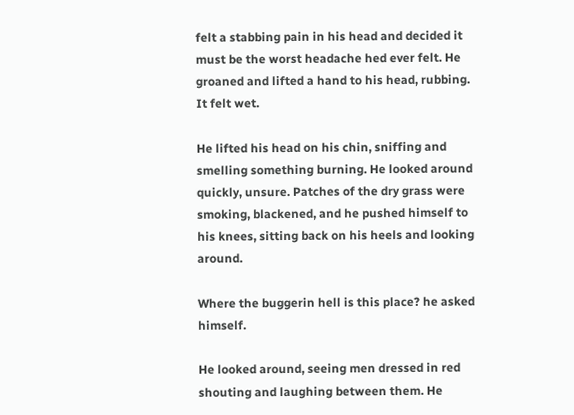felt a stabbing pain in his head and decided it must be the worst headache hed ever felt. He groaned and lifted a hand to his head, rubbing. It felt wet.

He lifted his head on his chin, sniffing and smelling something burning. He looked around quickly, unsure. Patches of the dry grass were smoking, blackened, and he pushed himself to his knees, sitting back on his heels and looking around.

Where the buggerin hell is this place? he asked himself.

He looked around, seeing men dressed in red shouting and laughing between them. He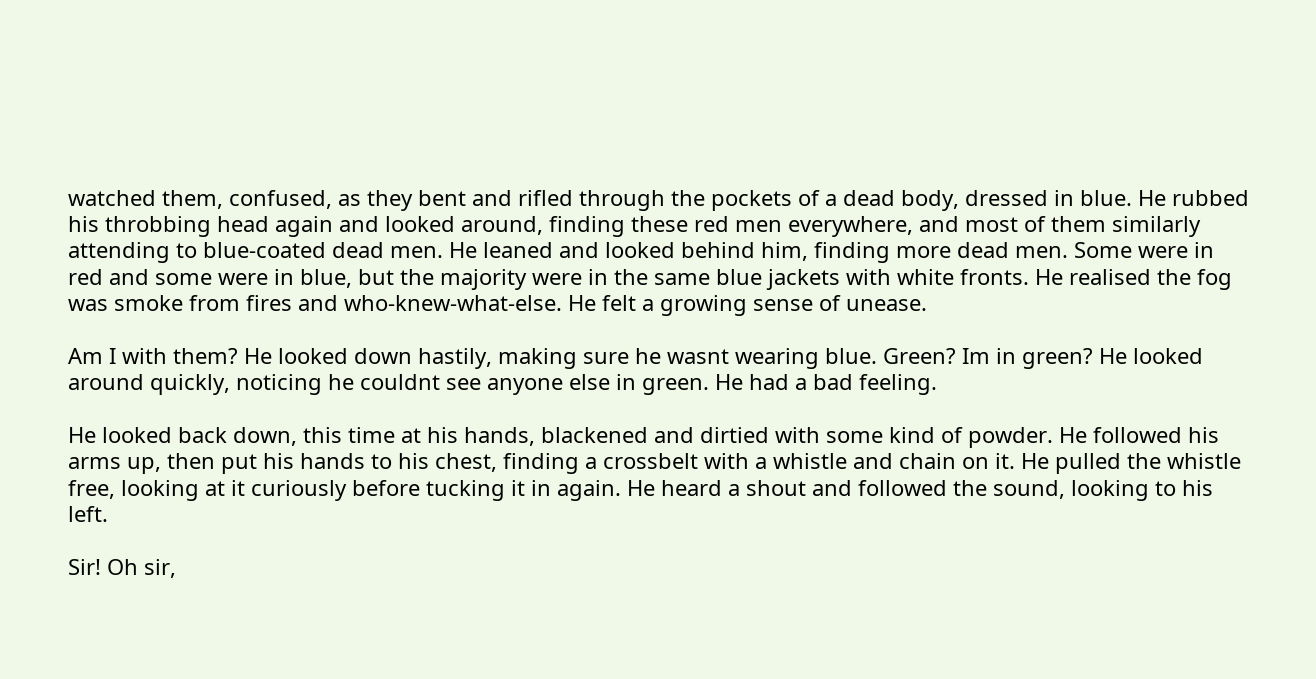watched them, confused, as they bent and rifled through the pockets of a dead body, dressed in blue. He rubbed his throbbing head again and looked around, finding these red men everywhere, and most of them similarly attending to blue-coated dead men. He leaned and looked behind him, finding more dead men. Some were in red and some were in blue, but the majority were in the same blue jackets with white fronts. He realised the fog was smoke from fires and who-knew-what-else. He felt a growing sense of unease.

Am I with them? He looked down hastily, making sure he wasnt wearing blue. Green? Im in green? He looked around quickly, noticing he couldnt see anyone else in green. He had a bad feeling.

He looked back down, this time at his hands, blackened and dirtied with some kind of powder. He followed his arms up, then put his hands to his chest, finding a crossbelt with a whistle and chain on it. He pulled the whistle free, looking at it curiously before tucking it in again. He heard a shout and followed the sound, looking to his left.

Sir! Oh sir,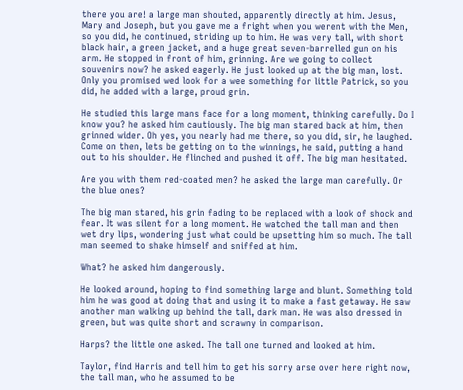there you are! a large man shouted, apparently directly at him. Jesus, Mary and Joseph, but you gave me a fright when you werent with the Men, so you did, he continued, striding up to him. He was very tall, with short black hair, a green jacket, and a huge great seven-barrelled gun on his arm. He stopped in front of him, grinning. Are we going to collect souvenirs now? he asked eagerly. He just looked up at the big man, lost. Only you promised wed look for a wee something for little Patrick, so you did, he added with a large, proud grin.

He studied this large mans face for a long moment, thinking carefully. Do I know you? he asked him cautiously. The big man stared back at him, then grinned wider. Oh yes, you nearly had me there, so you did, sir, he laughed. Come on then, lets be getting on to the winnings, he said, putting a hand out to his shoulder. He flinched and pushed it off. The big man hesitated.

Are you with them red-coated men? he asked the large man carefully. Or the blue ones?

The big man stared, his grin fading to be replaced with a look of shock and fear. It was silent for a long moment. He watched the tall man and then wet dry lips, wondering just what could be upsetting him so much. The tall man seemed to shake himself and sniffed at him.

What? he asked him dangerously.

He looked around, hoping to find something large and blunt. Something told him he was good at doing that and using it to make a fast getaway. He saw another man walking up behind the tall, dark man. He was also dressed in green, but was quite short and scrawny in comparison.

Harps? the little one asked. The tall one turned and looked at him.

Taylor, find Harris and tell him to get his sorry arse over here right now, the tall man, who he assumed to be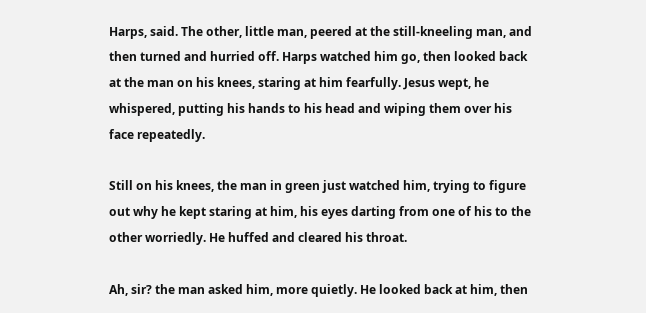Harps, said. The other, little man, peered at the still-kneeling man, and then turned and hurried off. Harps watched him go, then looked back at the man on his knees, staring at him fearfully. Jesus wept, he whispered, putting his hands to his head and wiping them over his face repeatedly.

Still on his knees, the man in green just watched him, trying to figure out why he kept staring at him, his eyes darting from one of his to the other worriedly. He huffed and cleared his throat.

Ah, sir? the man asked him, more quietly. He looked back at him, then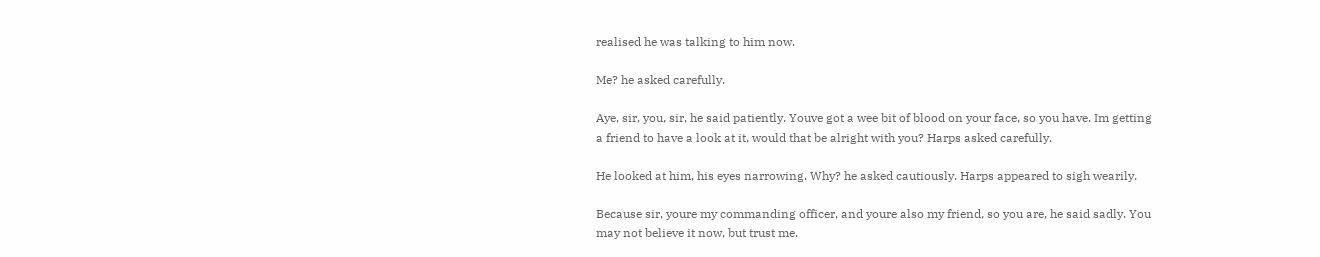realised he was talking to him now.

Me? he asked carefully.

Aye, sir, you, sir, he said patiently. Youve got a wee bit of blood on your face, so you have. Im getting a friend to have a look at it, would that be alright with you? Harps asked carefully.

He looked at him, his eyes narrowing. Why? he asked cautiously. Harps appeared to sigh wearily.

Because sir, youre my commanding officer, and youre also my friend, so you are, he said sadly. You may not believe it now, but trust me.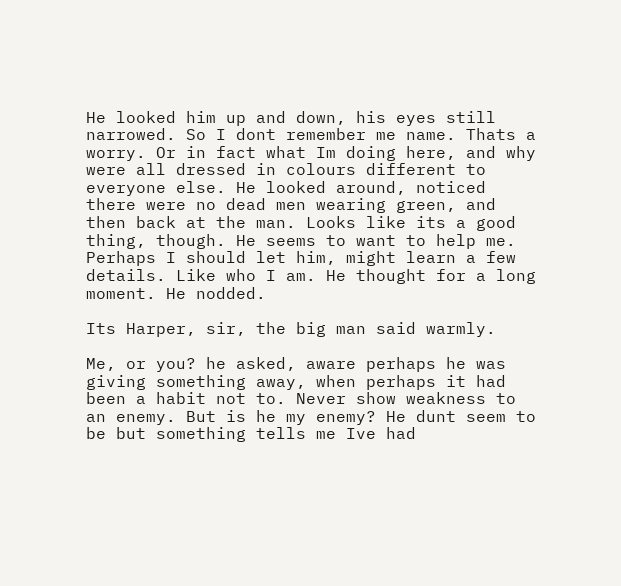He looked him up and down, his eyes still narrowed. So I dont remember me name. Thats a worry. Or in fact what Im doing here, and why were all dressed in colours different to everyone else. He looked around, noticed there were no dead men wearing green, and then back at the man. Looks like its a good thing, though. He seems to want to help me. Perhaps I should let him, might learn a few details. Like who I am. He thought for a long moment. He nodded.

Its Harper, sir, the big man said warmly.

Me, or you? he asked, aware perhaps he was giving something away, when perhaps it had been a habit not to. Never show weakness to an enemy. But is he my enemy? He dunt seem to be but something tells me Ive had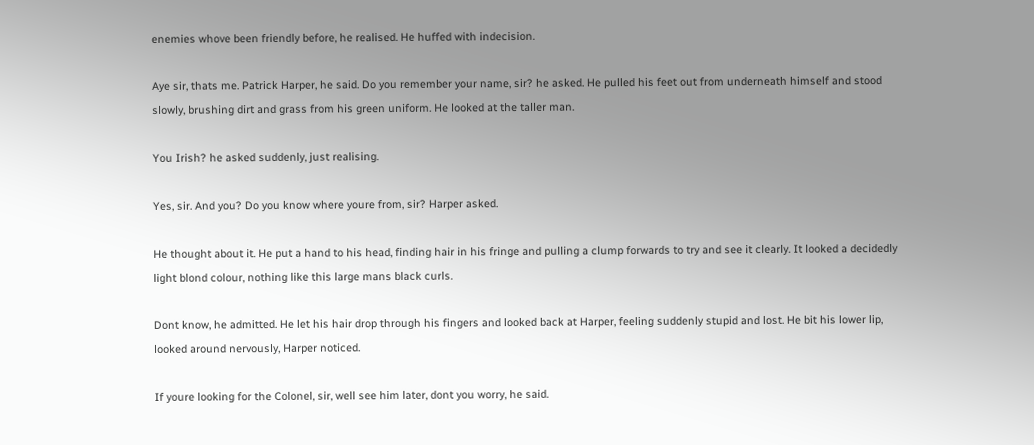enemies whove been friendly before, he realised. He huffed with indecision.

Aye sir, thats me. Patrick Harper, he said. Do you remember your name, sir? he asked. He pulled his feet out from underneath himself and stood slowly, brushing dirt and grass from his green uniform. He looked at the taller man.

You Irish? he asked suddenly, just realising.

Yes, sir. And you? Do you know where youre from, sir? Harper asked.

He thought about it. He put a hand to his head, finding hair in his fringe and pulling a clump forwards to try and see it clearly. It looked a decidedly light blond colour, nothing like this large mans black curls.

Dont know, he admitted. He let his hair drop through his fingers and looked back at Harper, feeling suddenly stupid and lost. He bit his lower lip, looked around nervously, Harper noticed.

If youre looking for the Colonel, sir, well see him later, dont you worry, he said.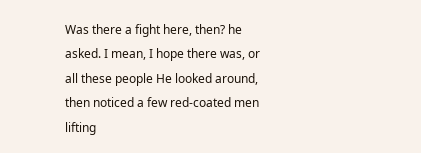Was there a fight here, then? he asked. I mean, I hope there was, or all these people He looked around, then noticed a few red-coated men lifting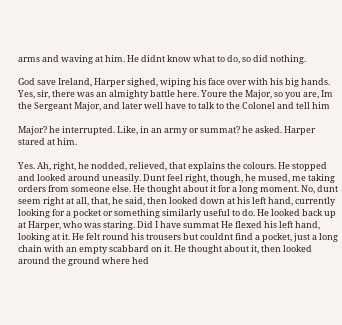arms and waving at him. He didnt know what to do, so did nothing.

God save Ireland, Harper sighed, wiping his face over with his big hands. Yes, sir, there was an almighty battle here. Youre the Major, so you are, Im the Sergeant Major, and later well have to talk to the Colonel and tell him

Major? he interrupted. Like, in an army or summat? he asked. Harper stared at him.

Yes. Ah, right, he nodded, relieved, that explains the colours. He stopped and looked around uneasily. Dunt feel right, though, he mused, me taking orders from someone else. He thought about it for a long moment. No, dunt seem right at all, that, he said, then looked down at his left hand, currently looking for a pocket or something similarly useful to do. He looked back up at Harper, who was staring. Did I have summat He flexed his left hand, looking at it. He felt round his trousers but couldnt find a pocket, just a long chain with an empty scabbard on it. He thought about it, then looked around the ground where hed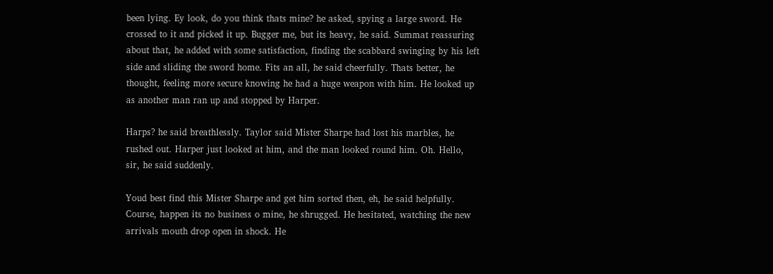been lying. Ey look, do you think thats mine? he asked, spying a large sword. He crossed to it and picked it up. Bugger me, but its heavy, he said. Summat reassuring about that, he added with some satisfaction, finding the scabbard swinging by his left side and sliding the sword home. Fits an all, he said cheerfully. Thats better, he thought, feeling more secure knowing he had a huge weapon with him. He looked up as another man ran up and stopped by Harper.

Harps? he said breathlessly. Taylor said Mister Sharpe had lost his marbles, he rushed out. Harper just looked at him, and the man looked round him. Oh. Hello, sir, he said suddenly.

Youd best find this Mister Sharpe and get him sorted then, eh, he said helpfully. Course, happen its no business o mine, he shrugged. He hesitated, watching the new arrivals mouth drop open in shock. He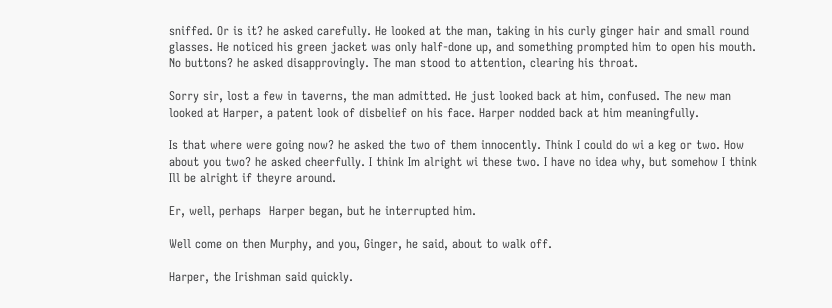sniffed. Or is it? he asked carefully. He looked at the man, taking in his curly ginger hair and small round glasses. He noticed his green jacket was only half-done up, and something prompted him to open his mouth. No buttons? he asked disapprovingly. The man stood to attention, clearing his throat.

Sorry sir, lost a few in taverns, the man admitted. He just looked back at him, confused. The new man looked at Harper, a patent look of disbelief on his face. Harper nodded back at him meaningfully.

Is that where were going now? he asked the two of them innocently. Think I could do wi a keg or two. How about you two? he asked cheerfully. I think Im alright wi these two. I have no idea why, but somehow I think Ill be alright if theyre around.

Er, well, perhaps  Harper began, but he interrupted him.

Well come on then Murphy, and you, Ginger, he said, about to walk off.

Harper, the Irishman said quickly.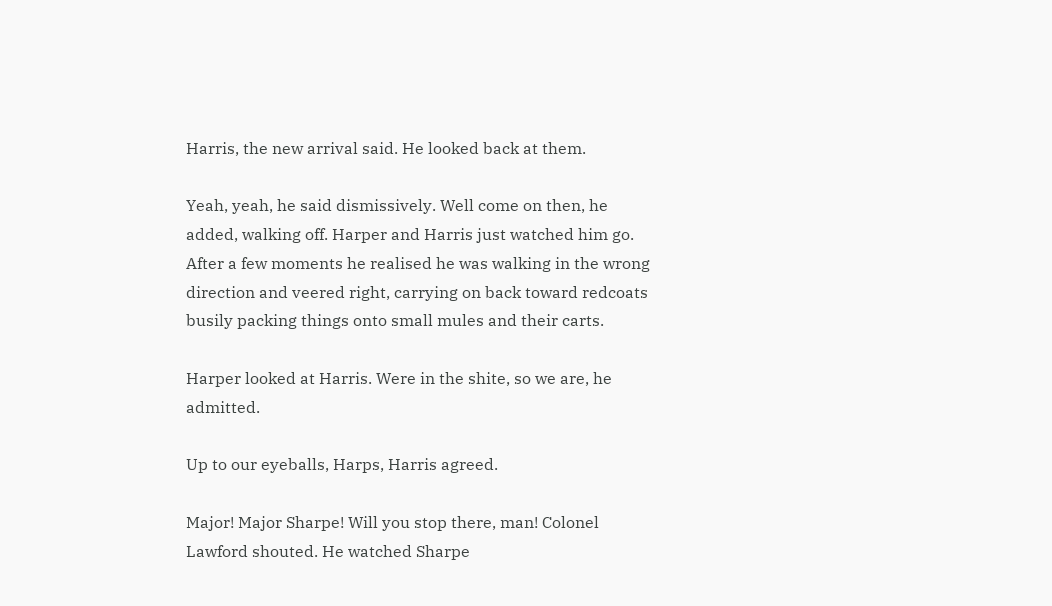Harris, the new arrival said. He looked back at them.

Yeah, yeah, he said dismissively. Well come on then, he added, walking off. Harper and Harris just watched him go. After a few moments he realised he was walking in the wrong direction and veered right, carrying on back toward redcoats busily packing things onto small mules and their carts.

Harper looked at Harris. Were in the shite, so we are, he admitted.

Up to our eyeballs, Harps, Harris agreed.

Major! Major Sharpe! Will you stop there, man! Colonel Lawford shouted. He watched Sharpe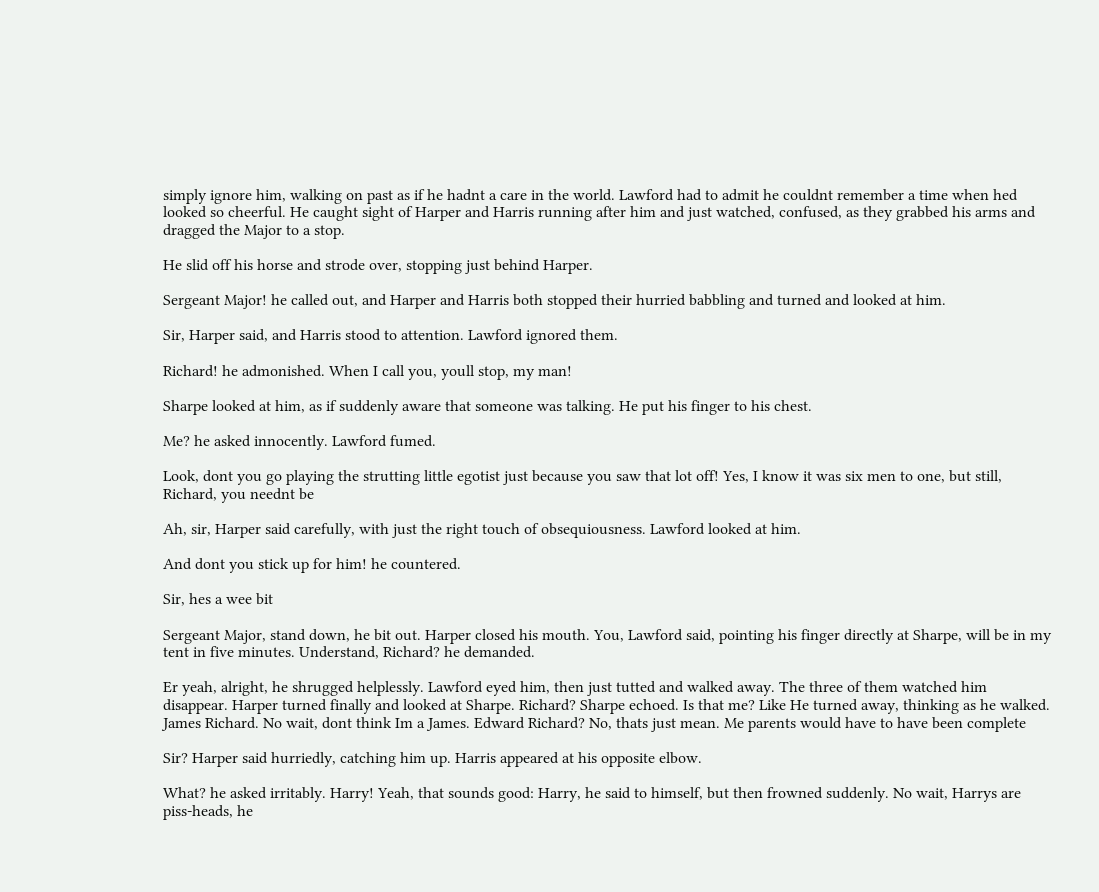simply ignore him, walking on past as if he hadnt a care in the world. Lawford had to admit he couldnt remember a time when hed looked so cheerful. He caught sight of Harper and Harris running after him and just watched, confused, as they grabbed his arms and dragged the Major to a stop.

He slid off his horse and strode over, stopping just behind Harper.

Sergeant Major! he called out, and Harper and Harris both stopped their hurried babbling and turned and looked at him.

Sir, Harper said, and Harris stood to attention. Lawford ignored them.

Richard! he admonished. When I call you, youll stop, my man!

Sharpe looked at him, as if suddenly aware that someone was talking. He put his finger to his chest.

Me? he asked innocently. Lawford fumed.

Look, dont you go playing the strutting little egotist just because you saw that lot off! Yes, I know it was six men to one, but still, Richard, you neednt be

Ah, sir, Harper said carefully, with just the right touch of obsequiousness. Lawford looked at him.

And dont you stick up for him! he countered.

Sir, hes a wee bit

Sergeant Major, stand down, he bit out. Harper closed his mouth. You, Lawford said, pointing his finger directly at Sharpe, will be in my tent in five minutes. Understand, Richard? he demanded.

Er yeah, alright, he shrugged helplessly. Lawford eyed him, then just tutted and walked away. The three of them watched him disappear. Harper turned finally and looked at Sharpe. Richard? Sharpe echoed. Is that me? Like He turned away, thinking as he walked.  James Richard. No wait, dont think Im a James. Edward Richard? No, thats just mean. Me parents would have to have been complete

Sir? Harper said hurriedly, catching him up. Harris appeared at his opposite elbow.

What? he asked irritably. Harry! Yeah, that sounds good: Harry, he said to himself, but then frowned suddenly. No wait, Harrys are piss-heads, he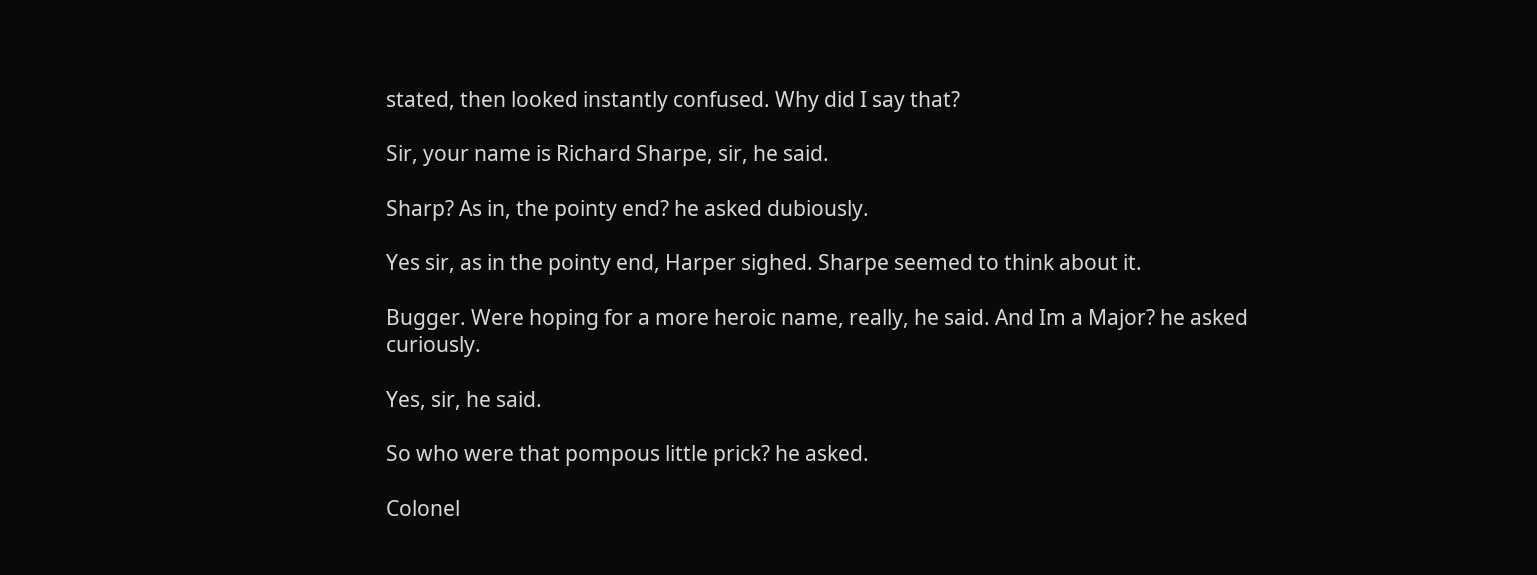stated, then looked instantly confused. Why did I say that?

Sir, your name is Richard Sharpe, sir, he said.

Sharp? As in, the pointy end? he asked dubiously.

Yes sir, as in the pointy end, Harper sighed. Sharpe seemed to think about it.

Bugger. Were hoping for a more heroic name, really, he said. And Im a Major? he asked curiously.

Yes, sir, he said.

So who were that pompous little prick? he asked.

Colonel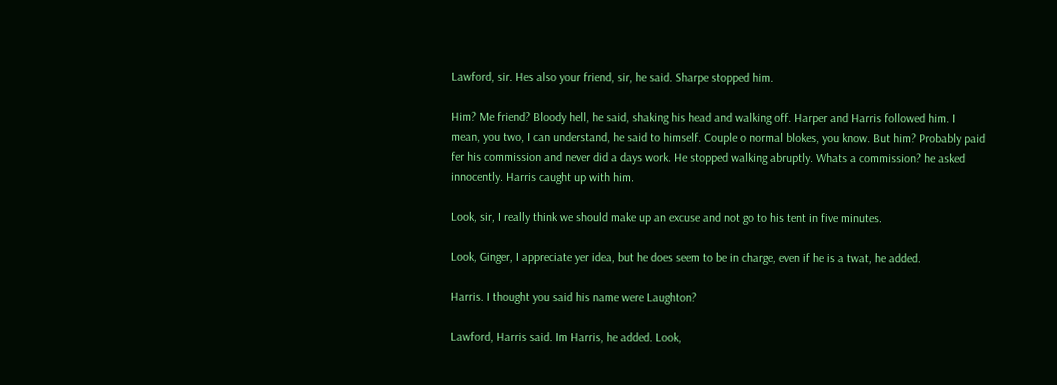Lawford, sir. Hes also your friend, sir, he said. Sharpe stopped him.

Him? Me friend? Bloody hell, he said, shaking his head and walking off. Harper and Harris followed him. I mean, you two, I can understand, he said to himself. Couple o normal blokes, you know. But him? Probably paid fer his commission and never did a days work. He stopped walking abruptly. Whats a commission? he asked innocently. Harris caught up with him.

Look, sir, I really think we should make up an excuse and not go to his tent in five minutes.

Look, Ginger, I appreciate yer idea, but he does seem to be in charge, even if he is a twat, he added.

Harris. I thought you said his name were Laughton?

Lawford, Harris said. Im Harris, he added. Look,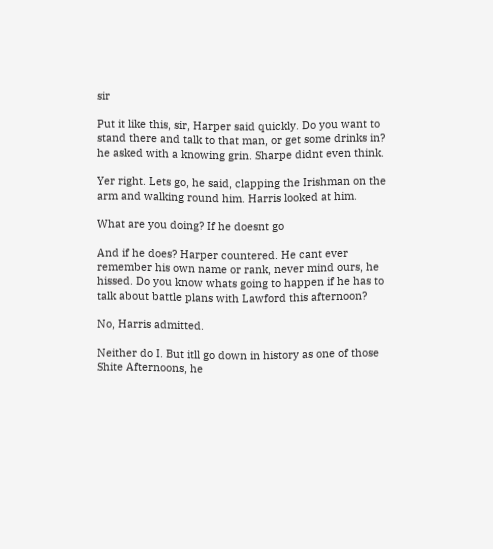sir

Put it like this, sir, Harper said quickly. Do you want to stand there and talk to that man, or get some drinks in? he asked with a knowing grin. Sharpe didnt even think.

Yer right. Lets go, he said, clapping the Irishman on the arm and walking round him. Harris looked at him.

What are you doing? If he doesnt go

And if he does? Harper countered. He cant ever remember his own name or rank, never mind ours, he hissed. Do you know whats going to happen if he has to talk about battle plans with Lawford this afternoon?

No, Harris admitted.

Neither do I. But itll go down in history as one of those Shite Afternoons, he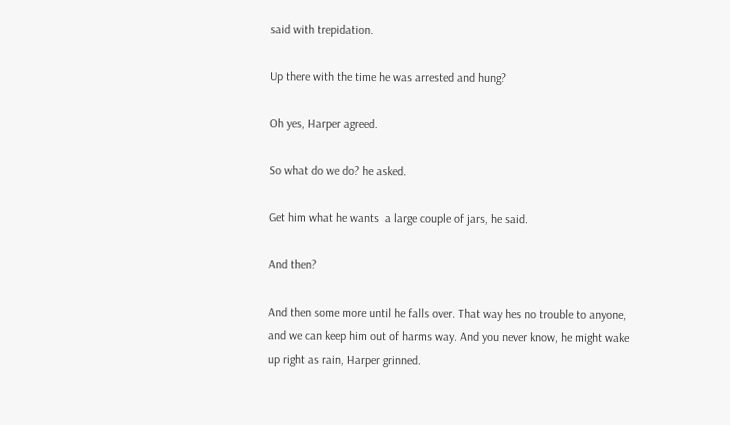said with trepidation.

Up there with the time he was arrested and hung?

Oh yes, Harper agreed.

So what do we do? he asked.

Get him what he wants  a large couple of jars, he said.

And then?

And then some more until he falls over. That way hes no trouble to anyone, and we can keep him out of harms way. And you never know, he might wake up right as rain, Harper grinned.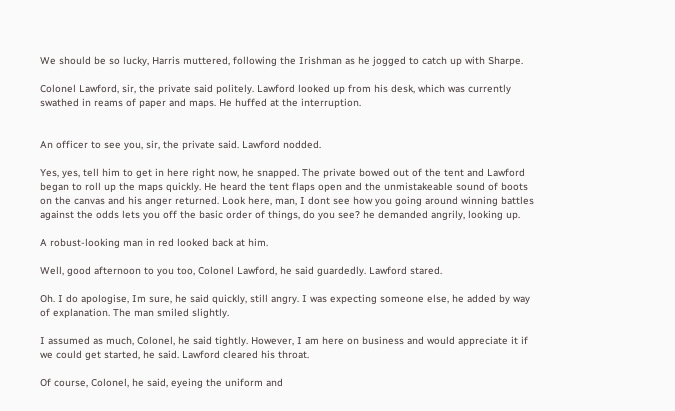We should be so lucky, Harris muttered, following the Irishman as he jogged to catch up with Sharpe.

Colonel Lawford, sir, the private said politely. Lawford looked up from his desk, which was currently swathed in reams of paper and maps. He huffed at the interruption.


An officer to see you, sir, the private said. Lawford nodded.

Yes, yes, tell him to get in here right now, he snapped. The private bowed out of the tent and Lawford began to roll up the maps quickly. He heard the tent flaps open and the unmistakeable sound of boots on the canvas and his anger returned. Look here, man, I dont see how you going around winning battles against the odds lets you off the basic order of things, do you see? he demanded angrily, looking up.

A robust-looking man in red looked back at him.

Well, good afternoon to you too, Colonel Lawford, he said guardedly. Lawford stared.

Oh. I do apologise, Im sure, he said quickly, still angry. I was expecting someone else, he added by way of explanation. The man smiled slightly.

I assumed as much, Colonel, he said tightly. However, I am here on business and would appreciate it if we could get started, he said. Lawford cleared his throat.

Of course, Colonel, he said, eyeing the uniform and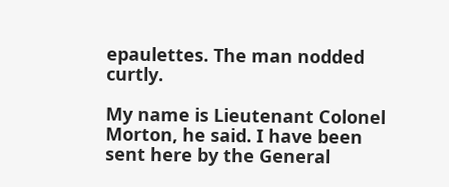epaulettes. The man nodded curtly.

My name is Lieutenant Colonel Morton, he said. I have been sent here by the General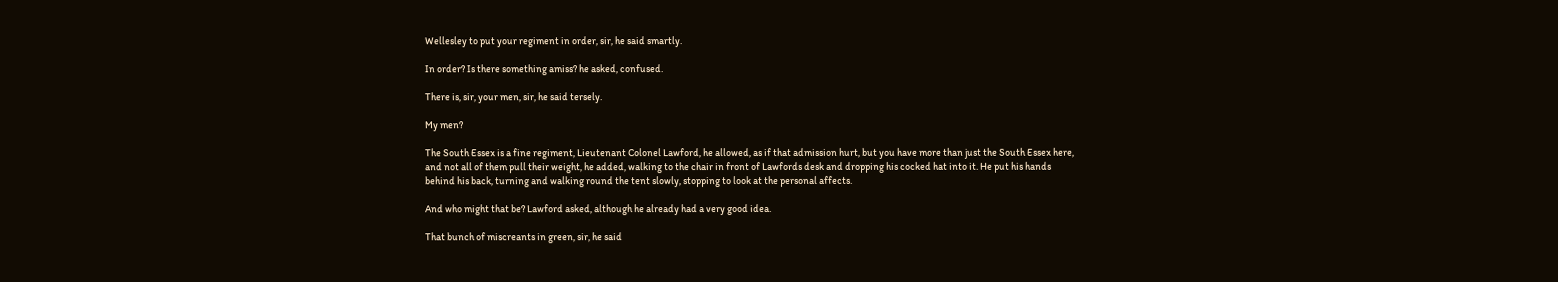Wellesley to put your regiment in order, sir, he said smartly.

In order? Is there something amiss? he asked, confused.

There is, sir, your men, sir, he said tersely.

My men?

The South Essex is a fine regiment, Lieutenant Colonel Lawford, he allowed, as if that admission hurt, but you have more than just the South Essex here, and not all of them pull their weight, he added, walking to the chair in front of Lawfords desk and dropping his cocked hat into it. He put his hands behind his back, turning and walking round the tent slowly, stopping to look at the personal affects.

And who might that be? Lawford asked, although he already had a very good idea.

That bunch of miscreants in green, sir, he said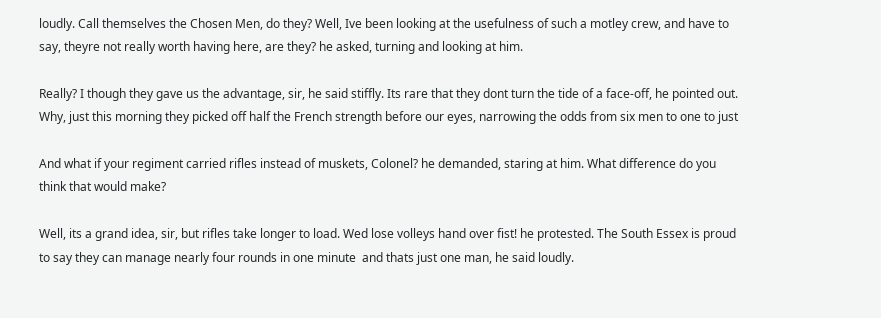loudly. Call themselves the Chosen Men, do they? Well, Ive been looking at the usefulness of such a motley crew, and have to say, theyre not really worth having here, are they? he asked, turning and looking at him.

Really? I though they gave us the advantage, sir, he said stiffly. Its rare that they dont turn the tide of a face-off, he pointed out. Why, just this morning they picked off half the French strength before our eyes, narrowing the odds from six men to one to just

And what if your regiment carried rifles instead of muskets, Colonel? he demanded, staring at him. What difference do you think that would make?

Well, its a grand idea, sir, but rifles take longer to load. Wed lose volleys hand over fist! he protested. The South Essex is proud to say they can manage nearly four rounds in one minute  and thats just one man, he said loudly.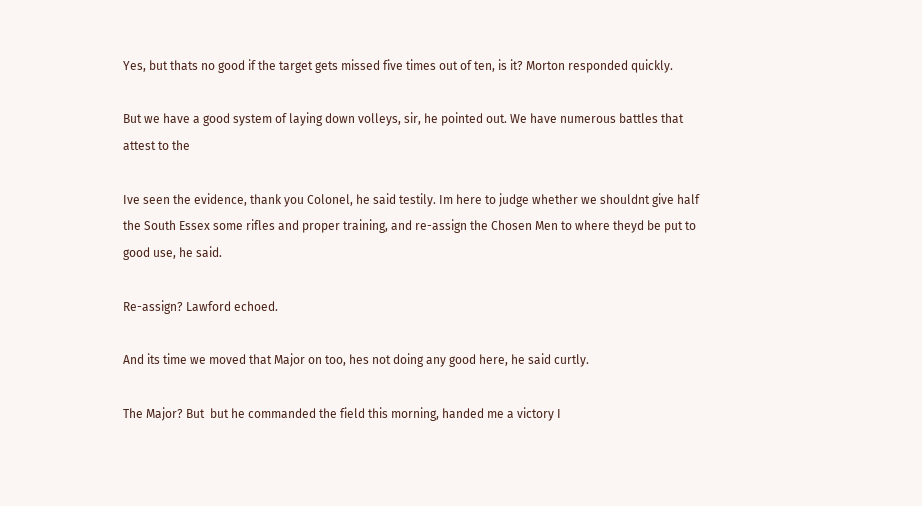Yes, but thats no good if the target gets missed five times out of ten, is it? Morton responded quickly.

But we have a good system of laying down volleys, sir, he pointed out. We have numerous battles that attest to the

Ive seen the evidence, thank you Colonel, he said testily. Im here to judge whether we shouldnt give half the South Essex some rifles and proper training, and re-assign the Chosen Men to where theyd be put to good use, he said.

Re-assign? Lawford echoed.

And its time we moved that Major on too, hes not doing any good here, he said curtly.

The Major? But  but he commanded the field this morning, handed me a victory I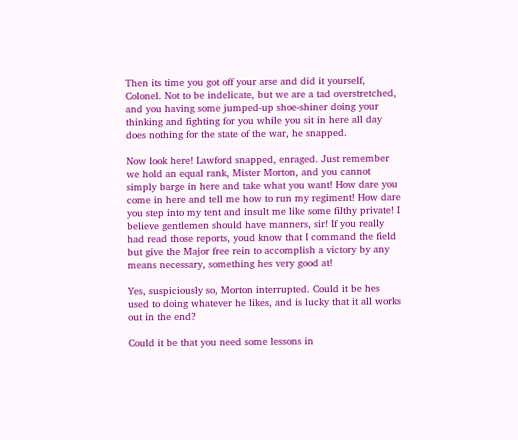Then its time you got off your arse and did it yourself, Colonel. Not to be indelicate, but we are a tad overstretched, and you having some jumped-up shoe-shiner doing your thinking and fighting for you while you sit in here all day does nothing for the state of the war, he snapped.

Now look here! Lawford snapped, enraged. Just remember we hold an equal rank, Mister Morton, and you cannot simply barge in here and take what you want! How dare you come in here and tell me how to run my regiment! How dare you step into my tent and insult me like some filthy private! I believe gentlemen should have manners, sir! If you really had read those reports, youd know that I command the field but give the Major free rein to accomplish a victory by any means necessary, something hes very good at!

Yes, suspiciously so, Morton interrupted. Could it be hes used to doing whatever he likes, and is lucky that it all works out in the end?

Could it be that you need some lessons in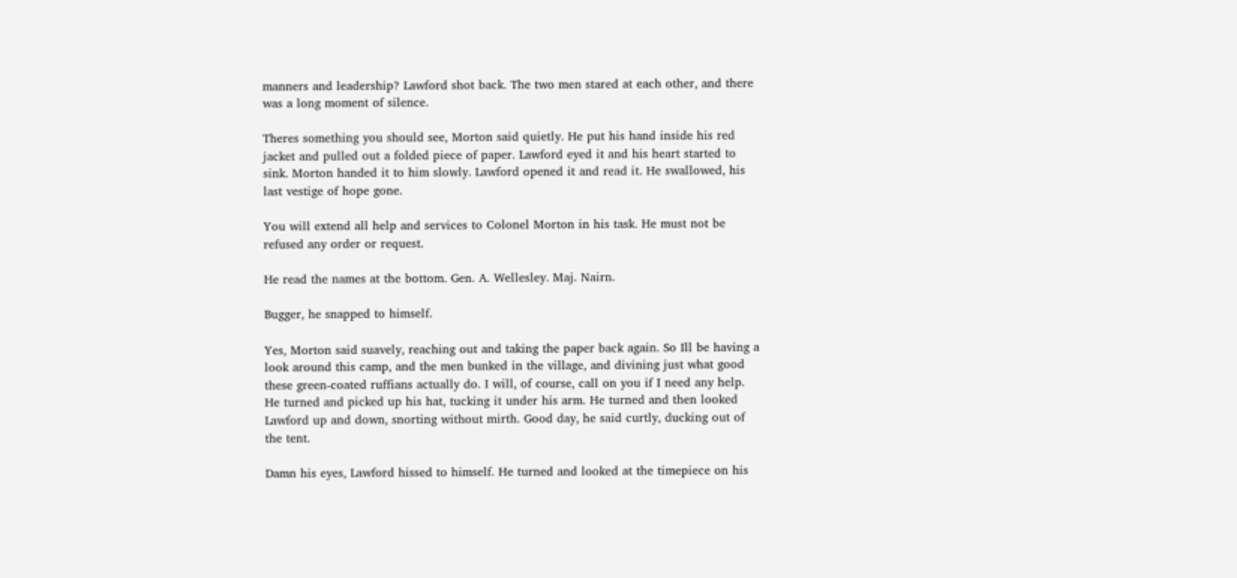manners and leadership? Lawford shot back. The two men stared at each other, and there was a long moment of silence.

Theres something you should see, Morton said quietly. He put his hand inside his red jacket and pulled out a folded piece of paper. Lawford eyed it and his heart started to sink. Morton handed it to him slowly. Lawford opened it and read it. He swallowed, his last vestige of hope gone.

You will extend all help and services to Colonel Morton in his task. He must not be refused any order or request.

He read the names at the bottom. Gen. A. Wellesley. Maj. Nairn.

Bugger, he snapped to himself.

Yes, Morton said suavely, reaching out and taking the paper back again. So Ill be having a look around this camp, and the men bunked in the village, and divining just what good these green-coated ruffians actually do. I will, of course, call on you if I need any help. He turned and picked up his hat, tucking it under his arm. He turned and then looked Lawford up and down, snorting without mirth. Good day, he said curtly, ducking out of the tent.

Damn his eyes, Lawford hissed to himself. He turned and looked at the timepiece on his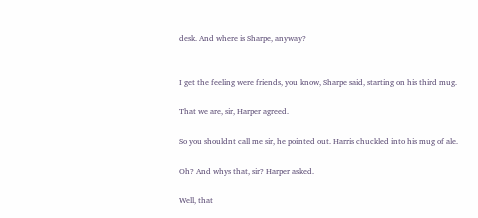desk. And where is Sharpe, anyway?


I get the feeling were friends, you know, Sharpe said, starting on his third mug.

That we are, sir, Harper agreed.

So you shouldnt call me sir, he pointed out. Harris chuckled into his mug of ale.

Oh? And whys that, sir? Harper asked.

Well, that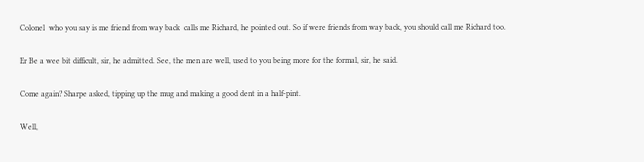Colonel  who you say is me friend from way back  calls me Richard, he pointed out. So if were friends from way back, you should call me Richard too.

Er Be a wee bit difficult, sir, he admitted. See, the men are well, used to you being more for the formal, sir, he said.

Come again? Sharpe asked, tipping up the mug and making a good dent in a half-pint.

Well,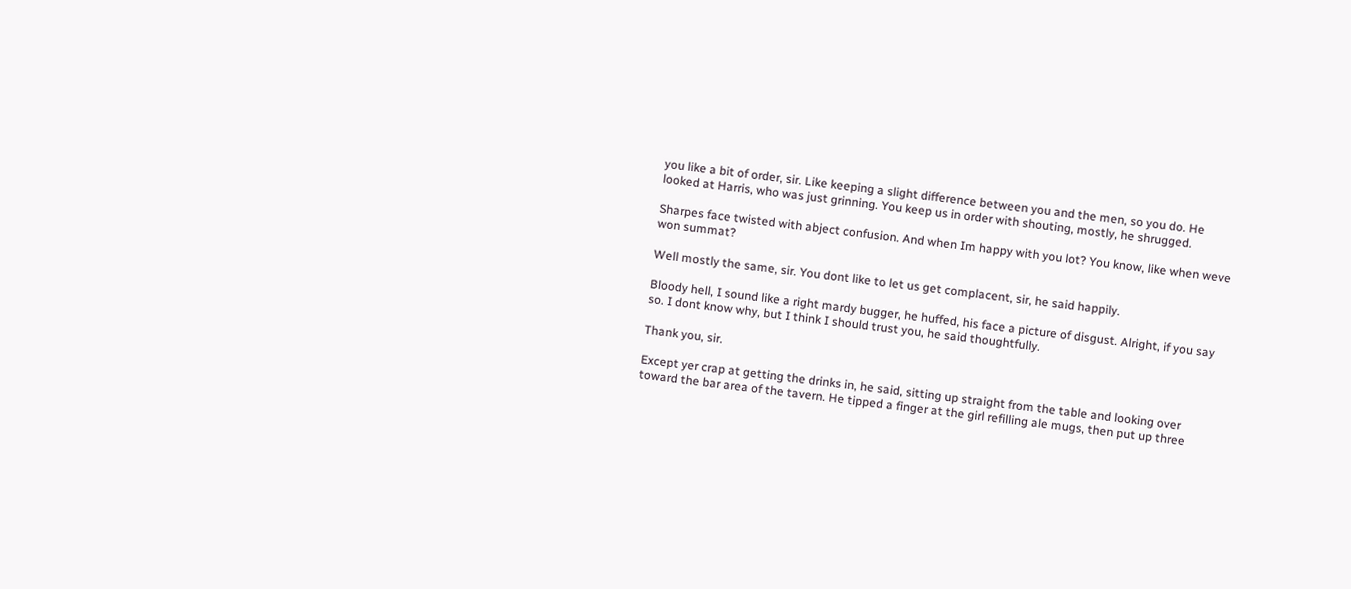you like a bit of order, sir. Like keeping a slight difference between you and the men, so you do. He looked at Harris, who was just grinning. You keep us in order with shouting, mostly, he shrugged.

Sharpes face twisted with abject confusion. And when Im happy with you lot? You know, like when weve won summat?

Well mostly the same, sir. You dont like to let us get complacent, sir, he said happily.

Bloody hell, I sound like a right mardy bugger, he huffed, his face a picture of disgust. Alright, if you say so. I dont know why, but I think I should trust you, he said thoughtfully.

Thank you, sir.

Except yer crap at getting the drinks in, he said, sitting up straight from the table and looking over toward the bar area of the tavern. He tipped a finger at the girl refilling ale mugs, then put up three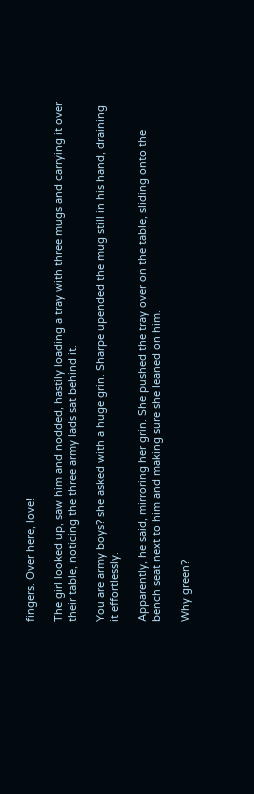fingers. Over here, love!

The girl looked up, saw him and nodded, hastily loading a tray with three mugs and carrying it over their table, noticing the three army lads sat behind it.

You are army boys? she asked with a huge grin. Sharpe upended the mug still in his hand, draining it effortlessly.

Apparently, he said, mirroring her grin. She pushed the tray over on the table, sliding onto the bench seat next to him and making sure she leaned on him.

Why green?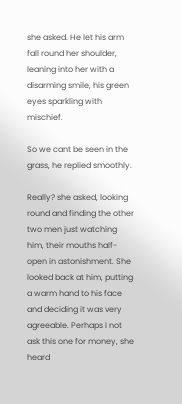she asked. He let his arm fall round her shoulder, leaning into her with a disarming smile, his green eyes sparkling with mischief.

So we cant be seen in the grass, he replied smoothly.

Really? she asked, looking round and finding the other two men just watching him, their mouths half-open in astonishment. She looked back at him, putting a warm hand to his face and deciding it was very agreeable. Perhaps I not ask this one for money, she heard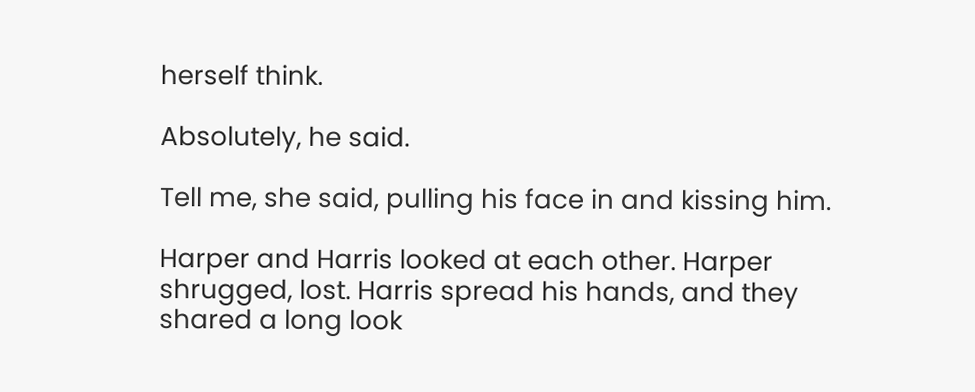herself think.

Absolutely, he said.

Tell me, she said, pulling his face in and kissing him.

Harper and Harris looked at each other. Harper shrugged, lost. Harris spread his hands, and they shared a long look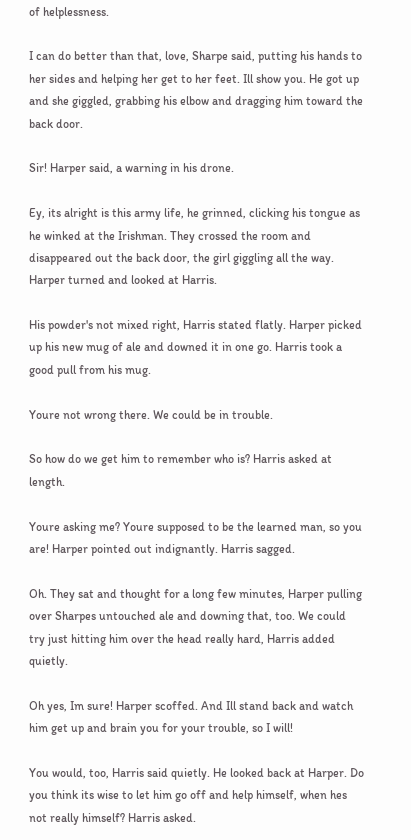of helplessness.

I can do better than that, love, Sharpe said, putting his hands to her sides and helping her get to her feet. Ill show you. He got up and she giggled, grabbing his elbow and dragging him toward the back door.

Sir! Harper said, a warning in his drone.

Ey, its alright is this army life, he grinned, clicking his tongue as he winked at the Irishman. They crossed the room and disappeared out the back door, the girl giggling all the way. Harper turned and looked at Harris.

His powder's not mixed right, Harris stated flatly. Harper picked up his new mug of ale and downed it in one go. Harris took a good pull from his mug.

Youre not wrong there. We could be in trouble.

So how do we get him to remember who is? Harris asked at length.

Youre asking me? Youre supposed to be the learned man, so you are! Harper pointed out indignantly. Harris sagged.

Oh. They sat and thought for a long few minutes, Harper pulling over Sharpes untouched ale and downing that, too. We could try just hitting him over the head really hard, Harris added quietly.

Oh yes, Im sure! Harper scoffed. And Ill stand back and watch him get up and brain you for your trouble, so I will!

You would, too, Harris said quietly. He looked back at Harper. Do you think its wise to let him go off and help himself, when hes not really himself? Harris asked.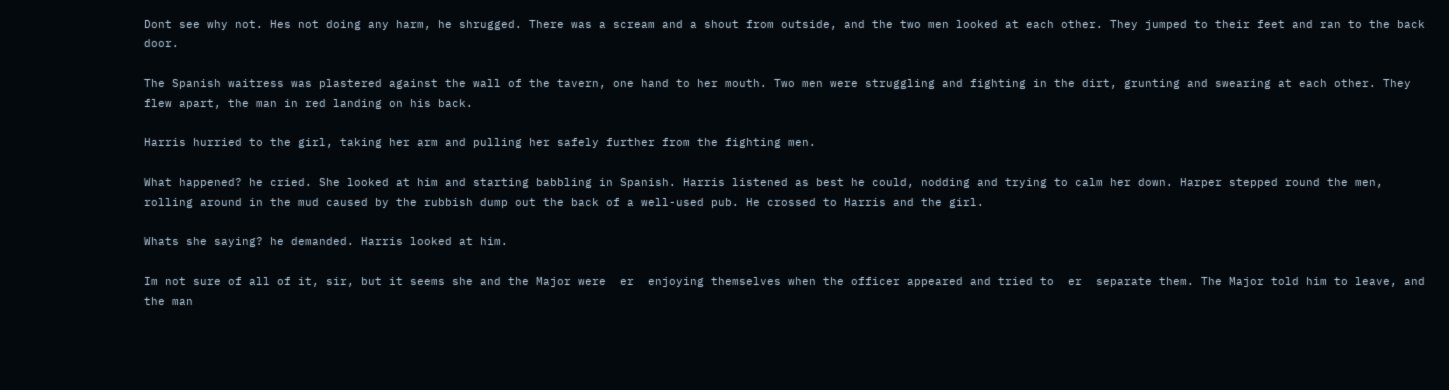Dont see why not. Hes not doing any harm, he shrugged. There was a scream and a shout from outside, and the two men looked at each other. They jumped to their feet and ran to the back door.

The Spanish waitress was plastered against the wall of the tavern, one hand to her mouth. Two men were struggling and fighting in the dirt, grunting and swearing at each other. They flew apart, the man in red landing on his back.

Harris hurried to the girl, taking her arm and pulling her safely further from the fighting men.

What happened? he cried. She looked at him and starting babbling in Spanish. Harris listened as best he could, nodding and trying to calm her down. Harper stepped round the men, rolling around in the mud caused by the rubbish dump out the back of a well-used pub. He crossed to Harris and the girl.

Whats she saying? he demanded. Harris looked at him.

Im not sure of all of it, sir, but it seems she and the Major were  er  enjoying themselves when the officer appeared and tried to  er  separate them. The Major told him to leave, and the man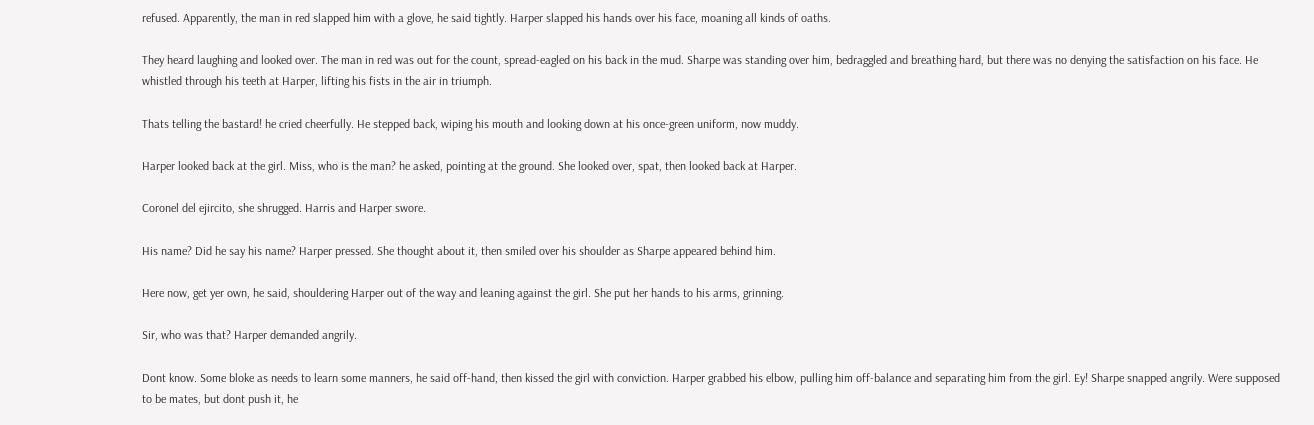refused. Apparently, the man in red slapped him with a glove, he said tightly. Harper slapped his hands over his face, moaning all kinds of oaths.

They heard laughing and looked over. The man in red was out for the count, spread-eagled on his back in the mud. Sharpe was standing over him, bedraggled and breathing hard, but there was no denying the satisfaction on his face. He whistled through his teeth at Harper, lifting his fists in the air in triumph.

Thats telling the bastard! he cried cheerfully. He stepped back, wiping his mouth and looking down at his once-green uniform, now muddy.

Harper looked back at the girl. Miss, who is the man? he asked, pointing at the ground. She looked over, spat, then looked back at Harper.

Coronel del ejircito, she shrugged. Harris and Harper swore.

His name? Did he say his name? Harper pressed. She thought about it, then smiled over his shoulder as Sharpe appeared behind him.

Here now, get yer own, he said, shouldering Harper out of the way and leaning against the girl. She put her hands to his arms, grinning.

Sir, who was that? Harper demanded angrily.

Dont know. Some bloke as needs to learn some manners, he said off-hand, then kissed the girl with conviction. Harper grabbed his elbow, pulling him off-balance and separating him from the girl. Ey! Sharpe snapped angrily. Were supposed to be mates, but dont push it, he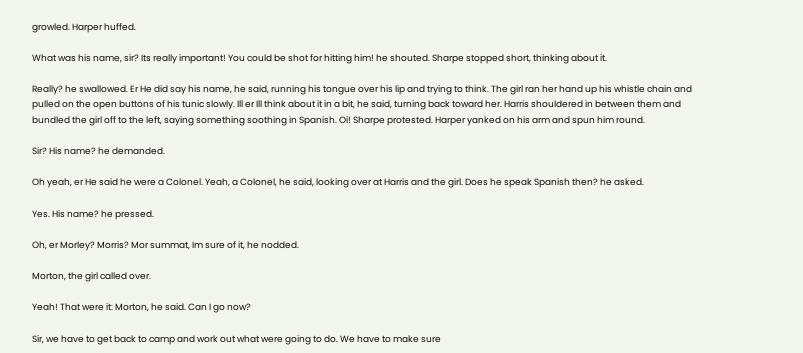growled. Harper huffed.

What was his name, sir? Its really important! You could be shot for hitting him! he shouted. Sharpe stopped short, thinking about it.

Really? he swallowed. Er He did say his name, he said, running his tongue over his lip and trying to think. The girl ran her hand up his whistle chain and pulled on the open buttons of his tunic slowly. Ill er Ill think about it in a bit, he said, turning back toward her. Harris shouldered in between them and bundled the girl off to the left, saying something soothing in Spanish. Oi! Sharpe protested. Harper yanked on his arm and spun him round.

Sir? His name? he demanded.

Oh yeah, er He said he were a Colonel. Yeah, a Colonel, he said, looking over at Harris and the girl. Does he speak Spanish then? he asked.

Yes. His name? he pressed.

Oh, er Morley? Morris? Mor summat, Im sure of it, he nodded.

Morton, the girl called over.

Yeah! That were it: Morton, he said. Can I go now?

Sir, we have to get back to camp and work out what were going to do. We have to make sure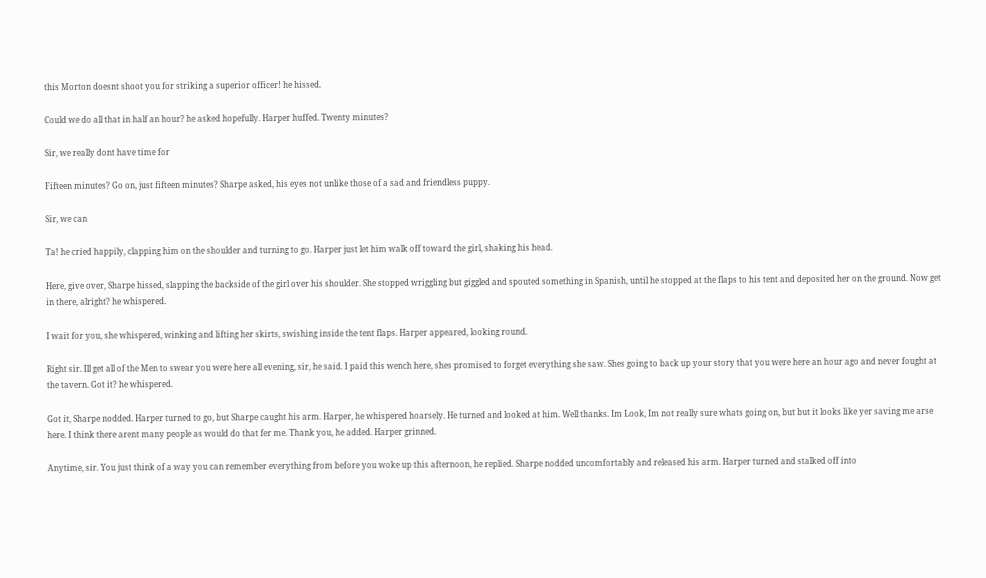this Morton doesnt shoot you for striking a superior officer! he hissed.

Could we do all that in half an hour? he asked hopefully. Harper huffed. Twenty minutes?

Sir, we really dont have time for

Fifteen minutes? Go on, just fifteen minutes? Sharpe asked, his eyes not unlike those of a sad and friendless puppy.

Sir, we can

Ta! he cried happily, clapping him on the shoulder and turning to go. Harper just let him walk off toward the girl, shaking his head.

Here, give over, Sharpe hissed, slapping the backside of the girl over his shoulder. She stopped wriggling but giggled and spouted something in Spanish, until he stopped at the flaps to his tent and deposited her on the ground. Now get in there, alright? he whispered.

I wait for you, she whispered, winking and lifting her skirts, swishing inside the tent flaps. Harper appeared, looking round.

Right sir. Ill get all of the Men to swear you were here all evening, sir, he said. I paid this wench here, shes promised to forget everything she saw. Shes going to back up your story that you were here an hour ago and never fought at the tavern. Got it? he whispered.

Got it, Sharpe nodded. Harper turned to go, but Sharpe caught his arm. Harper, he whispered hoarsely. He turned and looked at him. Well thanks. Im Look, Im not really sure whats going on, but but it looks like yer saving me arse here. I think there arent many people as would do that fer me. Thank you, he added. Harper grinned.

Anytime, sir. You just think of a way you can remember everything from before you woke up this afternoon, he replied. Sharpe nodded uncomfortably and released his arm. Harper turned and stalked off into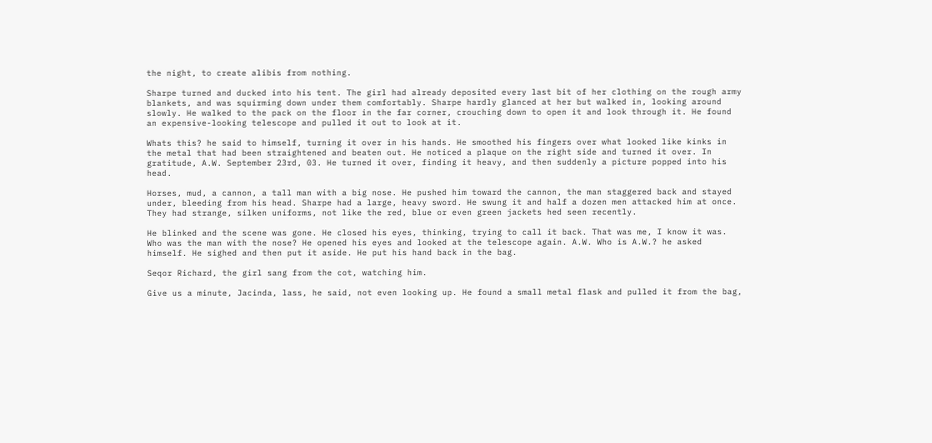the night, to create alibis from nothing.

Sharpe turned and ducked into his tent. The girl had already deposited every last bit of her clothing on the rough army blankets, and was squirming down under them comfortably. Sharpe hardly glanced at her but walked in, looking around slowly. He walked to the pack on the floor in the far corner, crouching down to open it and look through it. He found an expensive-looking telescope and pulled it out to look at it.

Whats this? he said to himself, turning it over in his hands. He smoothed his fingers over what looked like kinks in the metal that had been straightened and beaten out. He noticed a plaque on the right side and turned it over. In gratitude, A.W. September 23rd, 03. He turned it over, finding it heavy, and then suddenly a picture popped into his head.

Horses, mud, a cannon, a tall man with a big nose. He pushed him toward the cannon, the man staggered back and stayed under, bleeding from his head. Sharpe had a large, heavy sword. He swung it and half a dozen men attacked him at once. They had strange, silken uniforms, not like the red, blue or even green jackets hed seen recently.

He blinked and the scene was gone. He closed his eyes, thinking, trying to call it back. That was me, I know it was. Who was the man with the nose? He opened his eyes and looked at the telescope again. A.W. Who is A.W.? he asked himself. He sighed and then put it aside. He put his hand back in the bag.

Seqor Richard, the girl sang from the cot, watching him.

Give us a minute, Jacinda, lass, he said, not even looking up. He found a small metal flask and pulled it from the bag,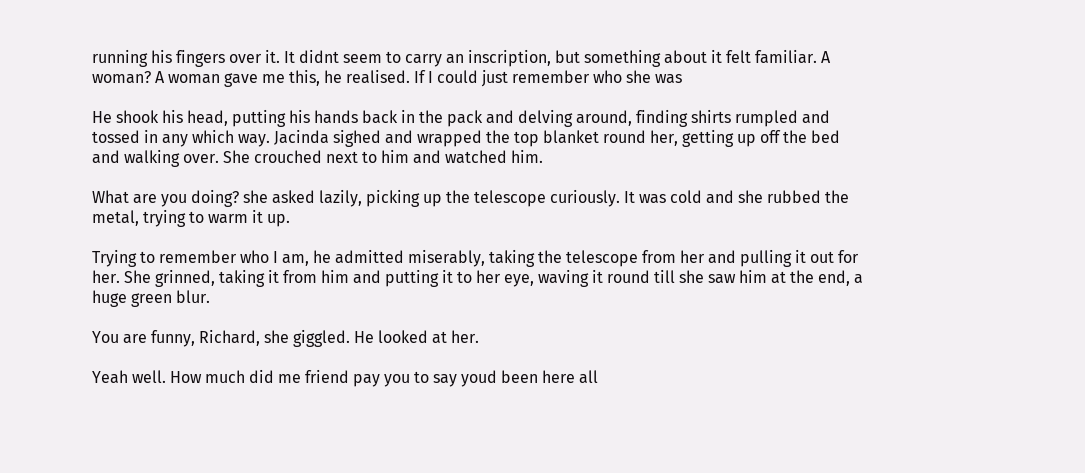running his fingers over it. It didnt seem to carry an inscription, but something about it felt familiar. A woman? A woman gave me this, he realised. If I could just remember who she was

He shook his head, putting his hands back in the pack and delving around, finding shirts rumpled and tossed in any which way. Jacinda sighed and wrapped the top blanket round her, getting up off the bed and walking over. She crouched next to him and watched him.

What are you doing? she asked lazily, picking up the telescope curiously. It was cold and she rubbed the metal, trying to warm it up.

Trying to remember who I am, he admitted miserably, taking the telescope from her and pulling it out for her. She grinned, taking it from him and putting it to her eye, waving it round till she saw him at the end, a huge green blur.

You are funny, Richard, she giggled. He looked at her.

Yeah well. How much did me friend pay you to say youd been here all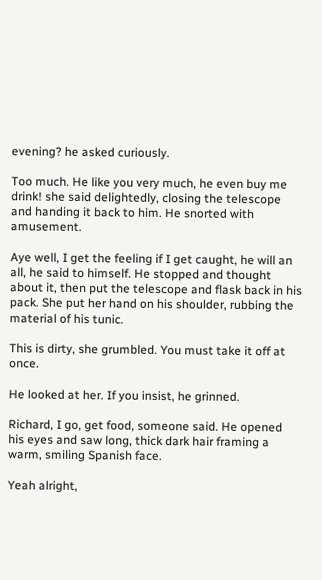evening? he asked curiously.

Too much. He like you very much, he even buy me drink! she said delightedly, closing the telescope and handing it back to him. He snorted with amusement.

Aye well, I get the feeling if I get caught, he will an all, he said to himself. He stopped and thought about it, then put the telescope and flask back in his pack. She put her hand on his shoulder, rubbing the material of his tunic.

This is dirty, she grumbled. You must take it off at once.

He looked at her. If you insist, he grinned.

Richard, I go, get food, someone said. He opened his eyes and saw long, thick dark hair framing a warm, smiling Spanish face.

Yeah alright,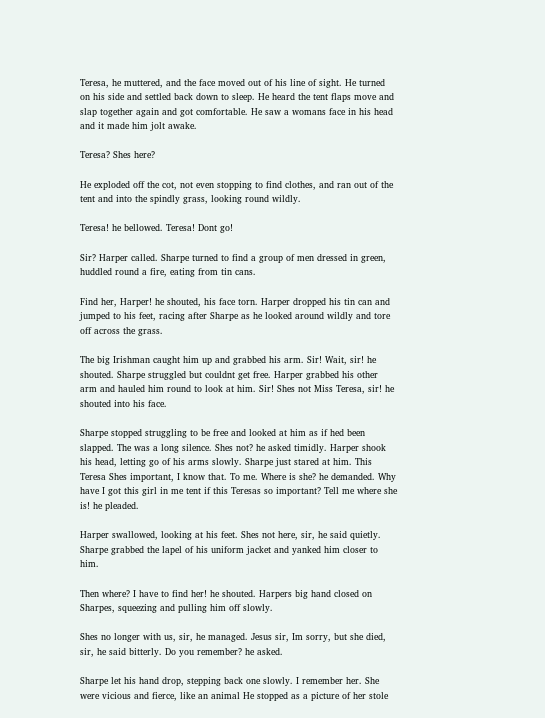Teresa, he muttered, and the face moved out of his line of sight. He turned on his side and settled back down to sleep. He heard the tent flaps move and slap together again and got comfortable. He saw a womans face in his head and it made him jolt awake.

Teresa? Shes here?

He exploded off the cot, not even stopping to find clothes, and ran out of the tent and into the spindly grass, looking round wildly.

Teresa! he bellowed. Teresa! Dont go!

Sir? Harper called. Sharpe turned to find a group of men dressed in green, huddled round a fire, eating from tin cans.

Find her, Harper! he shouted, his face torn. Harper dropped his tin can and jumped to his feet, racing after Sharpe as he looked around wildly and tore off across the grass.

The big Irishman caught him up and grabbed his arm. Sir! Wait, sir! he shouted. Sharpe struggled but couldnt get free. Harper grabbed his other arm and hauled him round to look at him. Sir! Shes not Miss Teresa, sir! he shouted into his face.

Sharpe stopped struggling to be free and looked at him as if hed been slapped. The was a long silence. Shes not? he asked timidly. Harper shook his head, letting go of his arms slowly. Sharpe just stared at him. This Teresa Shes important, I know that. To me. Where is she? he demanded. Why have I got this girl in me tent if this Teresas so important? Tell me where she is! he pleaded.

Harper swallowed, looking at his feet. Shes not here, sir, he said quietly. Sharpe grabbed the lapel of his uniform jacket and yanked him closer to him.

Then where? I have to find her! he shouted. Harpers big hand closed on Sharpes, squeezing and pulling him off slowly.

Shes no longer with us, sir, he managed. Jesus sir, Im sorry, but she died, sir, he said bitterly. Do you remember? he asked.

Sharpe let his hand drop, stepping back one slowly. I remember her. She were vicious and fierce, like an animal He stopped as a picture of her stole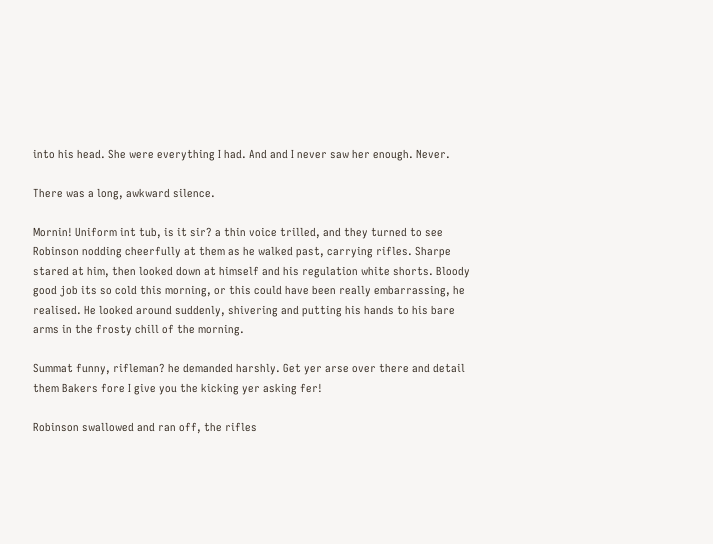into his head. She were everything I had. And and I never saw her enough. Never.

There was a long, awkward silence.

Mornin! Uniform int tub, is it sir? a thin voice trilled, and they turned to see Robinson nodding cheerfully at them as he walked past, carrying rifles. Sharpe stared at him, then looked down at himself and his regulation white shorts. Bloody good job its so cold this morning, or this could have been really embarrassing, he realised. He looked around suddenly, shivering and putting his hands to his bare arms in the frosty chill of the morning.

Summat funny, rifleman? he demanded harshly. Get yer arse over there and detail them Bakers fore I give you the kicking yer asking fer!

Robinson swallowed and ran off, the rifles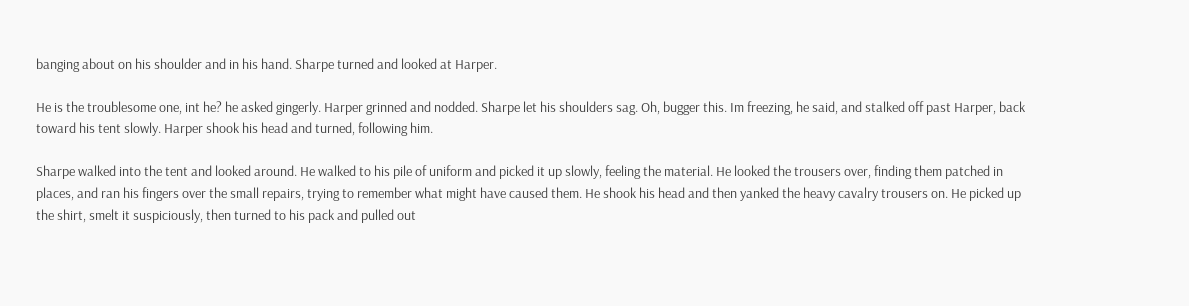banging about on his shoulder and in his hand. Sharpe turned and looked at Harper.

He is the troublesome one, int he? he asked gingerly. Harper grinned and nodded. Sharpe let his shoulders sag. Oh, bugger this. Im freezing, he said, and stalked off past Harper, back toward his tent slowly. Harper shook his head and turned, following him.

Sharpe walked into the tent and looked around. He walked to his pile of uniform and picked it up slowly, feeling the material. He looked the trousers over, finding them patched in places, and ran his fingers over the small repairs, trying to remember what might have caused them. He shook his head and then yanked the heavy cavalry trousers on. He picked up the shirt, smelt it suspiciously, then turned to his pack and pulled out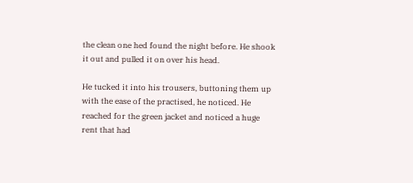the clean one hed found the night before. He shook it out and pulled it on over his head.

He tucked it into his trousers, buttoning them up with the ease of the practised, he noticed. He reached for the green jacket and noticed a huge rent that had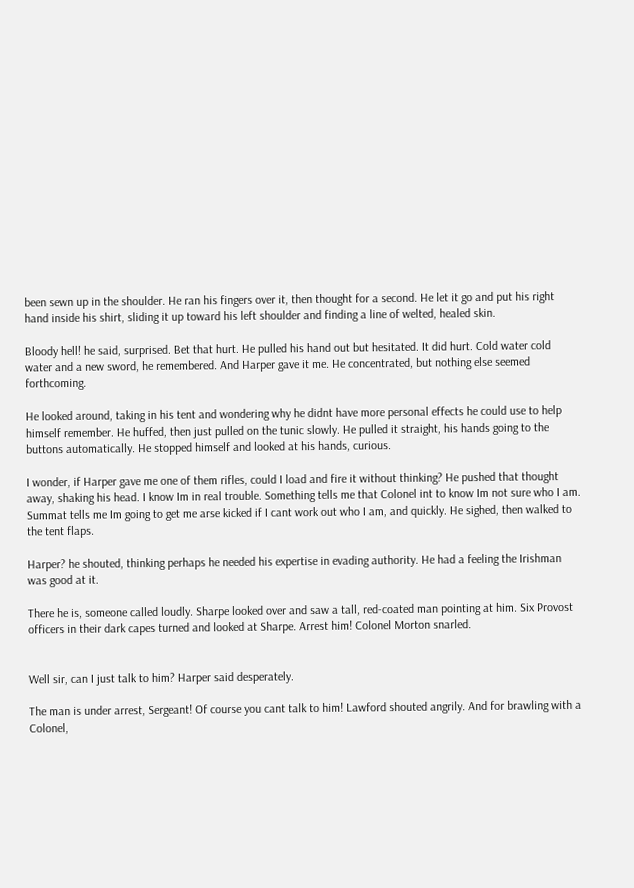been sewn up in the shoulder. He ran his fingers over it, then thought for a second. He let it go and put his right hand inside his shirt, sliding it up toward his left shoulder and finding a line of welted, healed skin.

Bloody hell! he said, surprised. Bet that hurt. He pulled his hand out but hesitated. It did hurt. Cold water cold water and a new sword, he remembered. And Harper gave it me. He concentrated, but nothing else seemed forthcoming.

He looked around, taking in his tent and wondering why he didnt have more personal effects he could use to help himself remember. He huffed, then just pulled on the tunic slowly. He pulled it straight, his hands going to the buttons automatically. He stopped himself and looked at his hands, curious.

I wonder, if Harper gave me one of them rifles, could I load and fire it without thinking? He pushed that thought away, shaking his head. I know Im in real trouble. Something tells me that Colonel int to know Im not sure who I am. Summat tells me Im going to get me arse kicked if I cant work out who I am, and quickly. He sighed, then walked to the tent flaps.

Harper? he shouted, thinking perhaps he needed his expertise in evading authority. He had a feeling the Irishman was good at it.

There he is, someone called loudly. Sharpe looked over and saw a tall, red-coated man pointing at him. Six Provost officers in their dark capes turned and looked at Sharpe. Arrest him! Colonel Morton snarled.


Well sir, can I just talk to him? Harper said desperately.

The man is under arrest, Sergeant! Of course you cant talk to him! Lawford shouted angrily. And for brawling with a Colonel,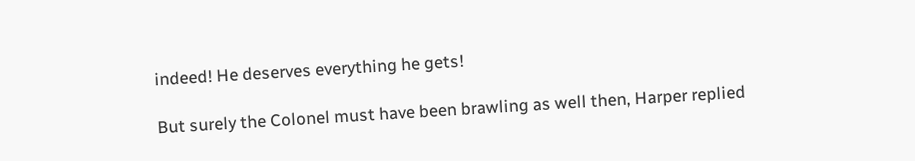indeed! He deserves everything he gets!

But surely the Colonel must have been brawling as well then, Harper replied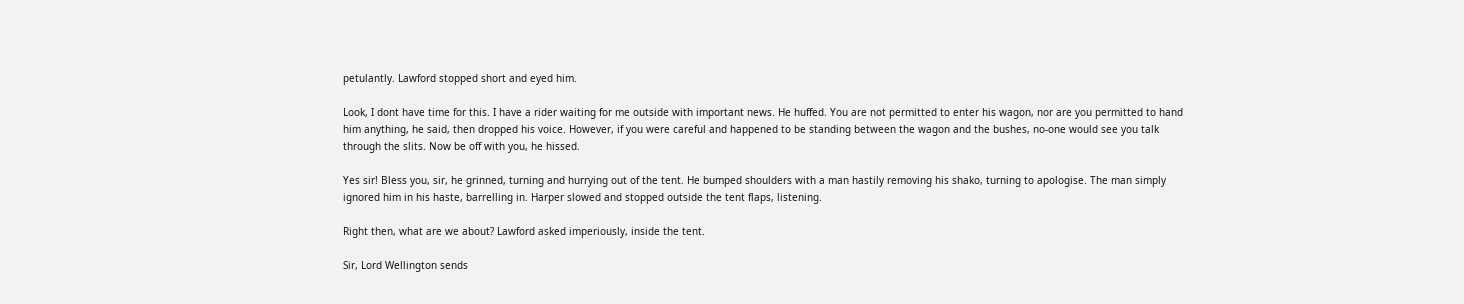petulantly. Lawford stopped short and eyed him.

Look, I dont have time for this. I have a rider waiting for me outside with important news. He huffed. You are not permitted to enter his wagon, nor are you permitted to hand him anything, he said, then dropped his voice. However, if you were careful and happened to be standing between the wagon and the bushes, no-one would see you talk through the slits. Now be off with you, he hissed.

Yes sir! Bless you, sir, he grinned, turning and hurrying out of the tent. He bumped shoulders with a man hastily removing his shako, turning to apologise. The man simply ignored him in his haste, barrelling in. Harper slowed and stopped outside the tent flaps, listening.

Right then, what are we about? Lawford asked imperiously, inside the tent.

Sir, Lord Wellington sends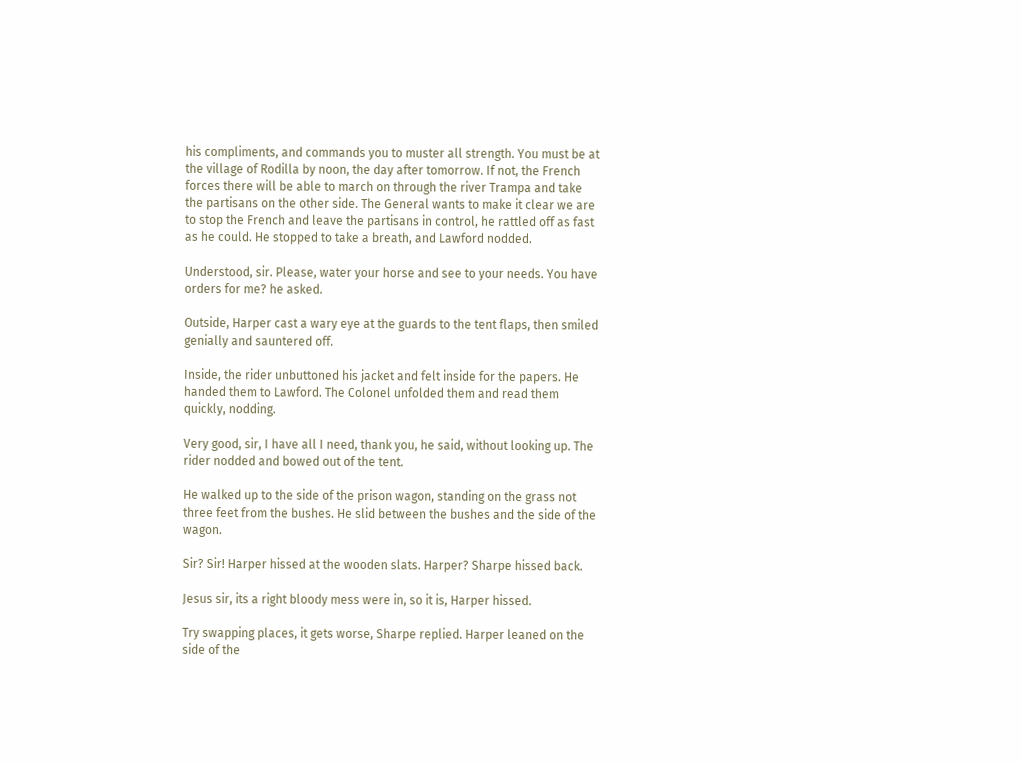his compliments, and commands you to muster all strength. You must be at the village of Rodilla by noon, the day after tomorrow. If not, the French forces there will be able to march on through the river Trampa and take the partisans on the other side. The General wants to make it clear we are to stop the French and leave the partisans in control, he rattled off as fast as he could. He stopped to take a breath, and Lawford nodded.

Understood, sir. Please, water your horse and see to your needs. You have orders for me? he asked.

Outside, Harper cast a wary eye at the guards to the tent flaps, then smiled genially and sauntered off.

Inside, the rider unbuttoned his jacket and felt inside for the papers. He handed them to Lawford. The Colonel unfolded them and read them quickly, nodding.

Very good, sir, I have all I need, thank you, he said, without looking up. The rider nodded and bowed out of the tent.

He walked up to the side of the prison wagon, standing on the grass not three feet from the bushes. He slid between the bushes and the side of the wagon.

Sir? Sir! Harper hissed at the wooden slats. Harper? Sharpe hissed back.

Jesus sir, its a right bloody mess were in, so it is, Harper hissed.

Try swapping places, it gets worse, Sharpe replied. Harper leaned on the side of the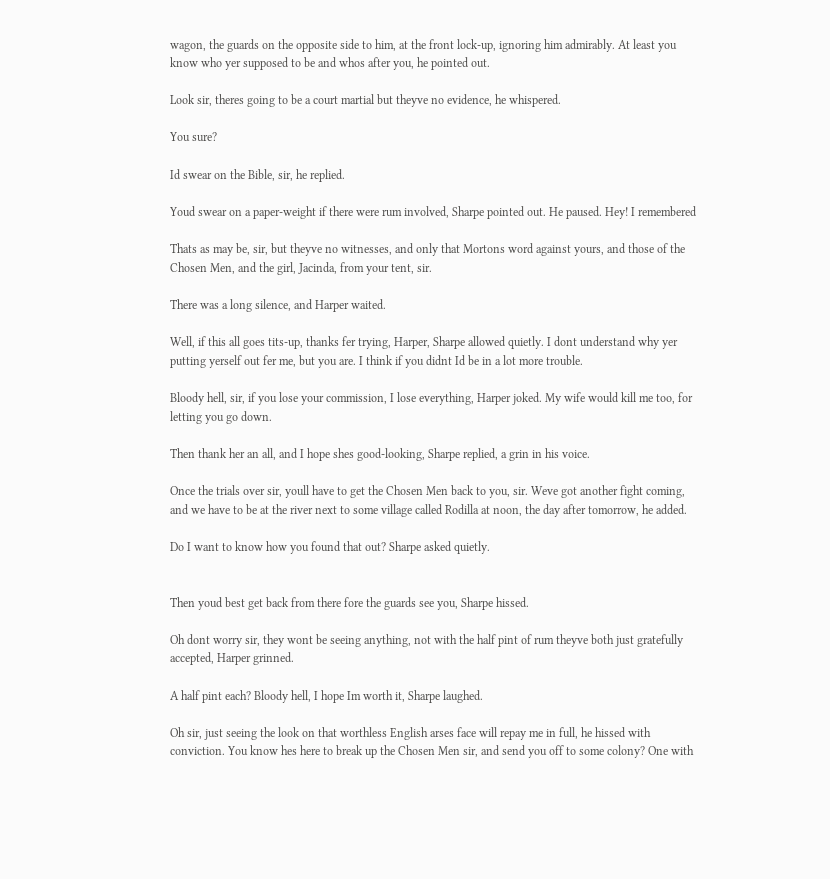wagon, the guards on the opposite side to him, at the front lock-up, ignoring him admirably. At least you know who yer supposed to be and whos after you, he pointed out.

Look sir, theres going to be a court martial but theyve no evidence, he whispered.

You sure?

Id swear on the Bible, sir, he replied.

Youd swear on a paper-weight if there were rum involved, Sharpe pointed out. He paused. Hey! I remembered

Thats as may be, sir, but theyve no witnesses, and only that Mortons word against yours, and those of the Chosen Men, and the girl, Jacinda, from your tent, sir.

There was a long silence, and Harper waited.

Well, if this all goes tits-up, thanks fer trying, Harper, Sharpe allowed quietly. I dont understand why yer putting yerself out fer me, but you are. I think if you didnt Id be in a lot more trouble.

Bloody hell, sir, if you lose your commission, I lose everything, Harper joked. My wife would kill me too, for letting you go down.

Then thank her an all, and I hope shes good-looking, Sharpe replied, a grin in his voice.

Once the trials over sir, youll have to get the Chosen Men back to you, sir. Weve got another fight coming, and we have to be at the river next to some village called Rodilla at noon, the day after tomorrow, he added.

Do I want to know how you found that out? Sharpe asked quietly.


Then youd best get back from there fore the guards see you, Sharpe hissed.

Oh dont worry sir, they wont be seeing anything, not with the half pint of rum theyve both just gratefully accepted, Harper grinned.

A half pint each? Bloody hell, I hope Im worth it, Sharpe laughed.

Oh sir, just seeing the look on that worthless English arses face will repay me in full, he hissed with conviction. You know hes here to break up the Chosen Men sir, and send you off to some colony? One with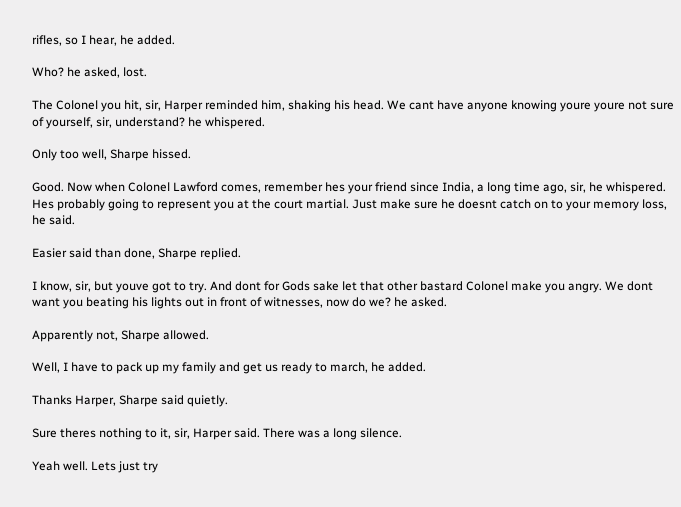rifles, so I hear, he added.

Who? he asked, lost.

The Colonel you hit, sir, Harper reminded him, shaking his head. We cant have anyone knowing youre youre not sure of yourself, sir, understand? he whispered.

Only too well, Sharpe hissed.

Good. Now when Colonel Lawford comes, remember hes your friend since India, a long time ago, sir, he whispered. Hes probably going to represent you at the court martial. Just make sure he doesnt catch on to your memory loss, he said.

Easier said than done, Sharpe replied.

I know, sir, but youve got to try. And dont for Gods sake let that other bastard Colonel make you angry. We dont want you beating his lights out in front of witnesses, now do we? he asked.

Apparently not, Sharpe allowed.

Well, I have to pack up my family and get us ready to march, he added.

Thanks Harper, Sharpe said quietly.

Sure theres nothing to it, sir, Harper said. There was a long silence.

Yeah well. Lets just try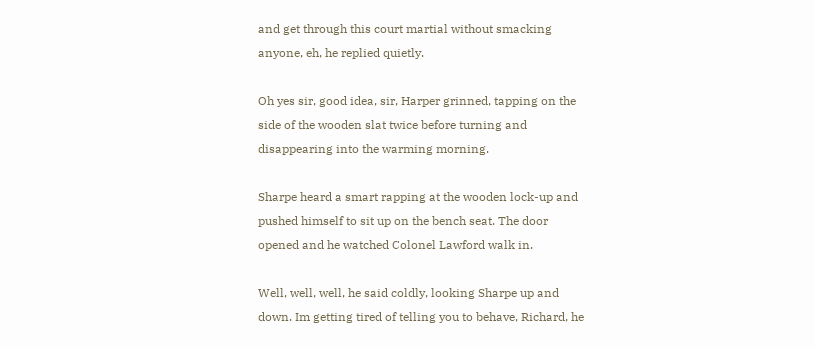and get through this court martial without smacking anyone, eh, he replied quietly.

Oh yes sir, good idea, sir, Harper grinned, tapping on the side of the wooden slat twice before turning and disappearing into the warming morning.

Sharpe heard a smart rapping at the wooden lock-up and pushed himself to sit up on the bench seat. The door opened and he watched Colonel Lawford walk in.

Well, well, well, he said coldly, looking Sharpe up and down. Im getting tired of telling you to behave, Richard, he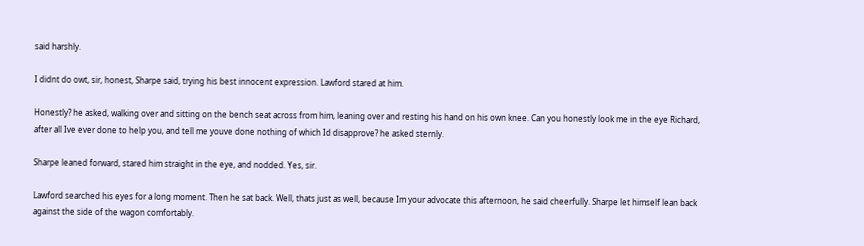said harshly.

I didnt do owt, sir, honest, Sharpe said, trying his best innocent expression. Lawford stared at him.

Honestly? he asked, walking over and sitting on the bench seat across from him, leaning over and resting his hand on his own knee. Can you honestly look me in the eye Richard, after all Ive ever done to help you, and tell me youve done nothing of which Id disapprove? he asked sternly.

Sharpe leaned forward, stared him straight in the eye, and nodded. Yes, sir.

Lawford searched his eyes for a long moment. Then he sat back. Well, thats just as well, because Im your advocate this afternoon, he said cheerfully. Sharpe let himself lean back against the side of the wagon comfortably.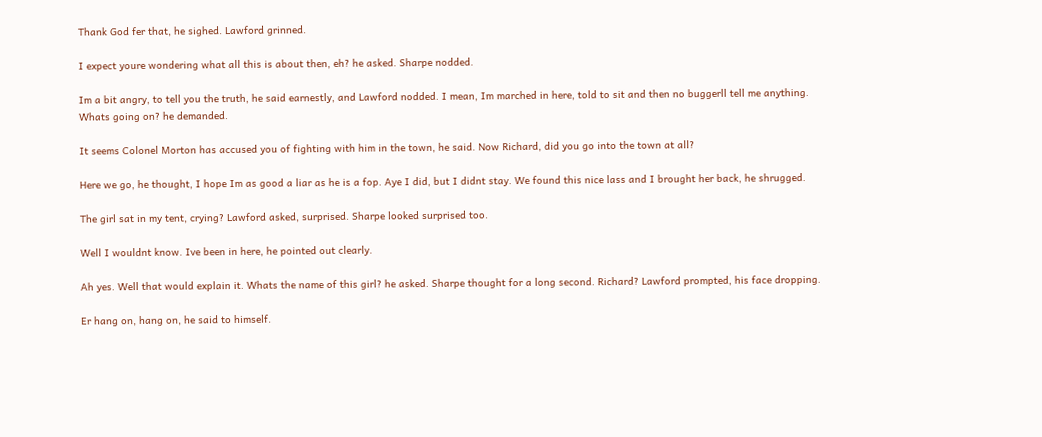Thank God fer that, he sighed. Lawford grinned.

I expect youre wondering what all this is about then, eh? he asked. Sharpe nodded.

Im a bit angry, to tell you the truth, he said earnestly, and Lawford nodded. I mean, Im marched in here, told to sit and then no buggerll tell me anything. Whats going on? he demanded.

It seems Colonel Morton has accused you of fighting with him in the town, he said. Now Richard, did you go into the town at all?

Here we go, he thought, I hope Im as good a liar as he is a fop. Aye I did, but I didnt stay. We found this nice lass and I brought her back, he shrugged.

The girl sat in my tent, crying? Lawford asked, surprised. Sharpe looked surprised too.

Well I wouldnt know. Ive been in here, he pointed out clearly.

Ah yes. Well that would explain it. Whats the name of this girl? he asked. Sharpe thought for a long second. Richard? Lawford prompted, his face dropping.

Er hang on, hang on, he said to himself.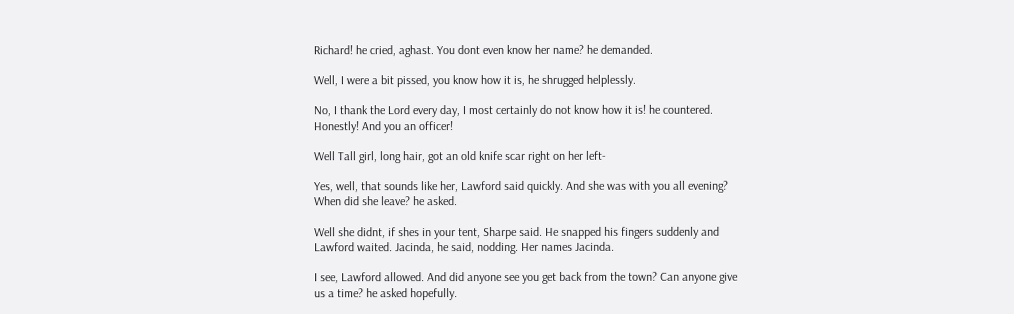Richard! he cried, aghast. You dont even know her name? he demanded.

Well, I were a bit pissed, you know how it is, he shrugged helplessly.

No, I thank the Lord every day, I most certainly do not know how it is! he countered. Honestly! And you an officer!

Well Tall girl, long hair, got an old knife scar right on her left-

Yes, well, that sounds like her, Lawford said quickly. And she was with you all evening? When did she leave? he asked.

Well she didnt, if shes in your tent, Sharpe said. He snapped his fingers suddenly and Lawford waited. Jacinda, he said, nodding. Her names Jacinda.

I see, Lawford allowed. And did anyone see you get back from the town? Can anyone give us a time? he asked hopefully.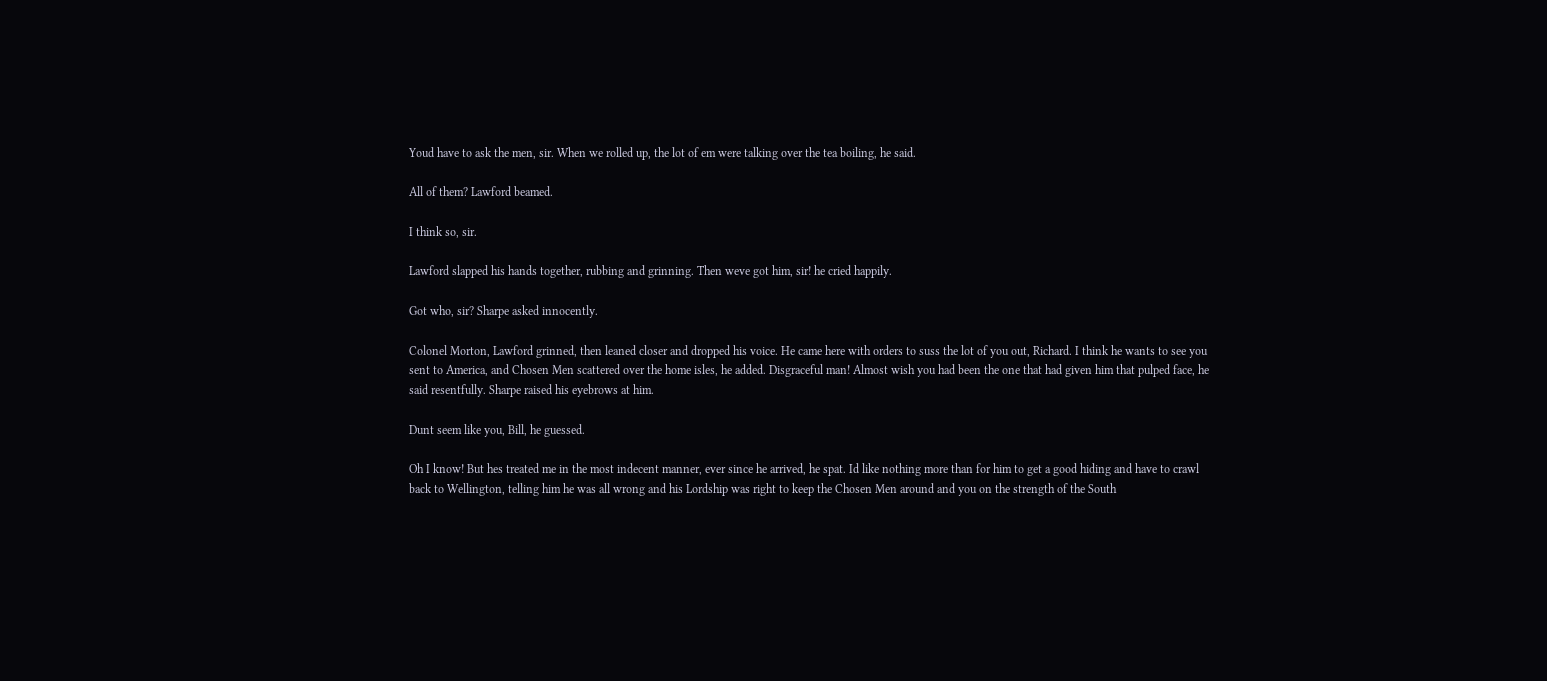Youd have to ask the men, sir. When we rolled up, the lot of em were talking over the tea boiling, he said.

All of them? Lawford beamed.

I think so, sir.

Lawford slapped his hands together, rubbing and grinning. Then weve got him, sir! he cried happily.

Got who, sir? Sharpe asked innocently.

Colonel Morton, Lawford grinned, then leaned closer and dropped his voice. He came here with orders to suss the lot of you out, Richard. I think he wants to see you sent to America, and Chosen Men scattered over the home isles, he added. Disgraceful man! Almost wish you had been the one that had given him that pulped face, he said resentfully. Sharpe raised his eyebrows at him.

Dunt seem like you, Bill, he guessed.

Oh I know! But hes treated me in the most indecent manner, ever since he arrived, he spat. Id like nothing more than for him to get a good hiding and have to crawl back to Wellington, telling him he was all wrong and his Lordship was right to keep the Chosen Men around and you on the strength of the South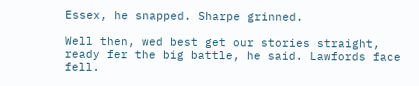Essex, he snapped. Sharpe grinned.

Well then, wed best get our stories straight, ready fer the big battle, he said. Lawfords face fell.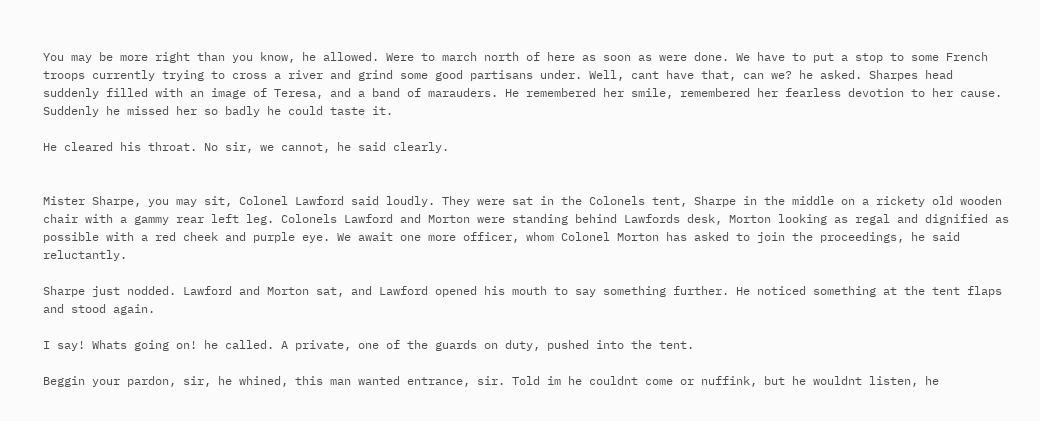You may be more right than you know, he allowed. Were to march north of here as soon as were done. We have to put a stop to some French troops currently trying to cross a river and grind some good partisans under. Well, cant have that, can we? he asked. Sharpes head suddenly filled with an image of Teresa, and a band of marauders. He remembered her smile, remembered her fearless devotion to her cause. Suddenly he missed her so badly he could taste it.

He cleared his throat. No sir, we cannot, he said clearly.


Mister Sharpe, you may sit, Colonel Lawford said loudly. They were sat in the Colonels tent, Sharpe in the middle on a rickety old wooden chair with a gammy rear left leg. Colonels Lawford and Morton were standing behind Lawfords desk, Morton looking as regal and dignified as possible with a red cheek and purple eye. We await one more officer, whom Colonel Morton has asked to join the proceedings, he said reluctantly.

Sharpe just nodded. Lawford and Morton sat, and Lawford opened his mouth to say something further. He noticed something at the tent flaps and stood again.

I say! Whats going on! he called. A private, one of the guards on duty, pushed into the tent.

Beggin your pardon, sir, he whined, this man wanted entrance, sir. Told im he couldnt come or nuffink, but he wouldnt listen, he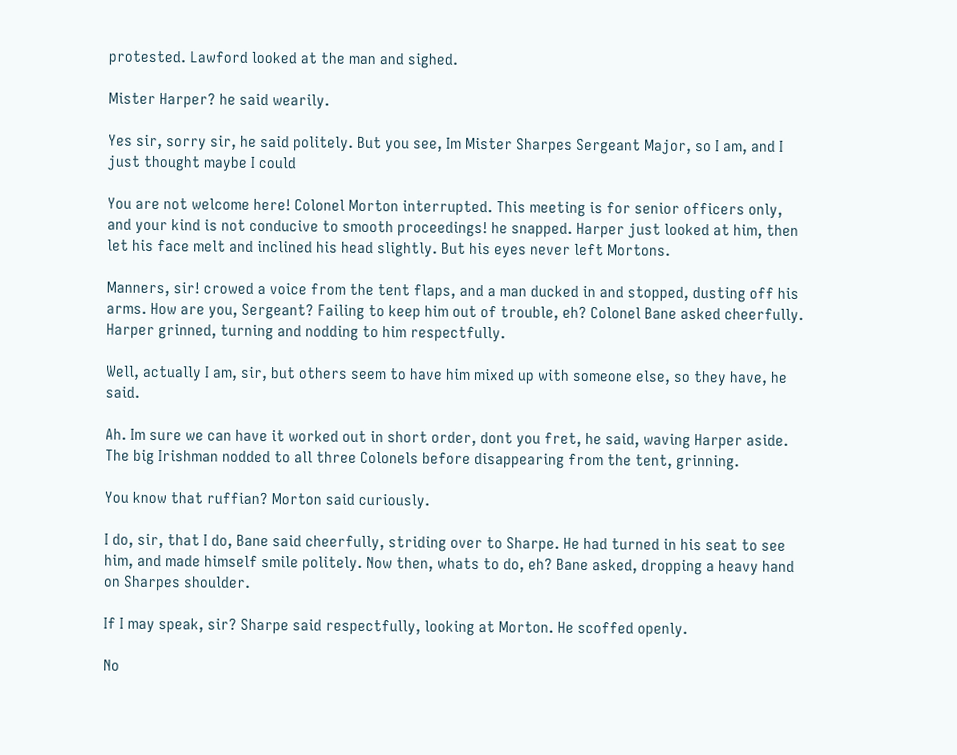protested. Lawford looked at the man and sighed.

Mister Harper? he said wearily.

Yes sir, sorry sir, he said politely. But you see, Im Mister Sharpes Sergeant Major, so I am, and I just thought maybe I could

You are not welcome here! Colonel Morton interrupted. This meeting is for senior officers only, and your kind is not conducive to smooth proceedings! he snapped. Harper just looked at him, then let his face melt and inclined his head slightly. But his eyes never left Mortons.

Manners, sir! crowed a voice from the tent flaps, and a man ducked in and stopped, dusting off his arms. How are you, Sergeant? Failing to keep him out of trouble, eh? Colonel Bane asked cheerfully. Harper grinned, turning and nodding to him respectfully.

Well, actually I am, sir, but others seem to have him mixed up with someone else, so they have, he said.

Ah. Im sure we can have it worked out in short order, dont you fret, he said, waving Harper aside. The big Irishman nodded to all three Colonels before disappearing from the tent, grinning.

You know that ruffian? Morton said curiously.

I do, sir, that I do, Bane said cheerfully, striding over to Sharpe. He had turned in his seat to see him, and made himself smile politely. Now then, whats to do, eh? Bane asked, dropping a heavy hand on Sharpes shoulder.

If I may speak, sir? Sharpe said respectfully, looking at Morton. He scoffed openly.

No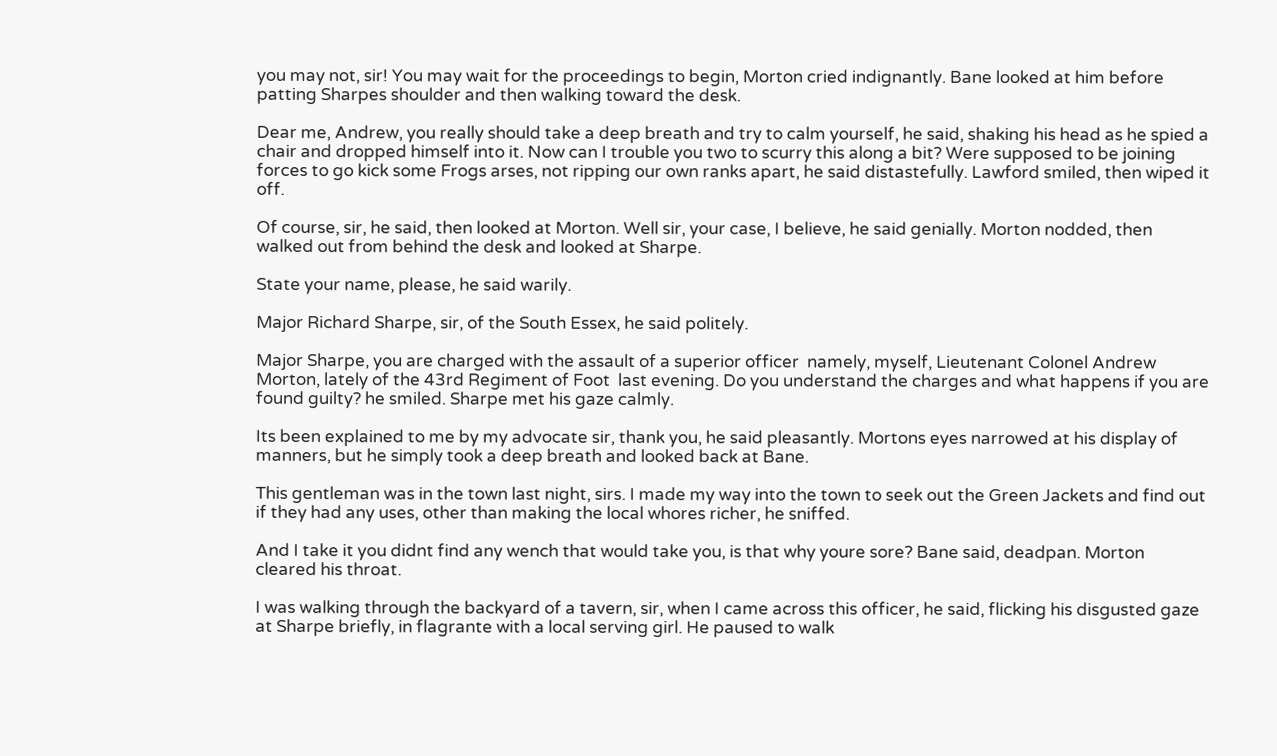you may not, sir! You may wait for the proceedings to begin, Morton cried indignantly. Bane looked at him before patting Sharpes shoulder and then walking toward the desk.

Dear me, Andrew, you really should take a deep breath and try to calm yourself, he said, shaking his head as he spied a chair and dropped himself into it. Now can I trouble you two to scurry this along a bit? Were supposed to be joining forces to go kick some Frogs arses, not ripping our own ranks apart, he said distastefully. Lawford smiled, then wiped it off.

Of course, sir, he said, then looked at Morton. Well sir, your case, I believe, he said genially. Morton nodded, then walked out from behind the desk and looked at Sharpe.

State your name, please, he said warily.

Major Richard Sharpe, sir, of the South Essex, he said politely.

Major Sharpe, you are charged with the assault of a superior officer  namely, myself, Lieutenant Colonel Andrew Morton, lately of the 43rd Regiment of Foot  last evening. Do you understand the charges and what happens if you are found guilty? he smiled. Sharpe met his gaze calmly.

Its been explained to me by my advocate sir, thank you, he said pleasantly. Mortons eyes narrowed at his display of manners, but he simply took a deep breath and looked back at Bane.

This gentleman was in the town last night, sirs. I made my way into the town to seek out the Green Jackets and find out if they had any uses, other than making the local whores richer, he sniffed.

And I take it you didnt find any wench that would take you, is that why youre sore? Bane said, deadpan. Morton cleared his throat.

I was walking through the backyard of a tavern, sir, when I came across this officer, he said, flicking his disgusted gaze at Sharpe briefly, in flagrante with a local serving girl. He paused to walk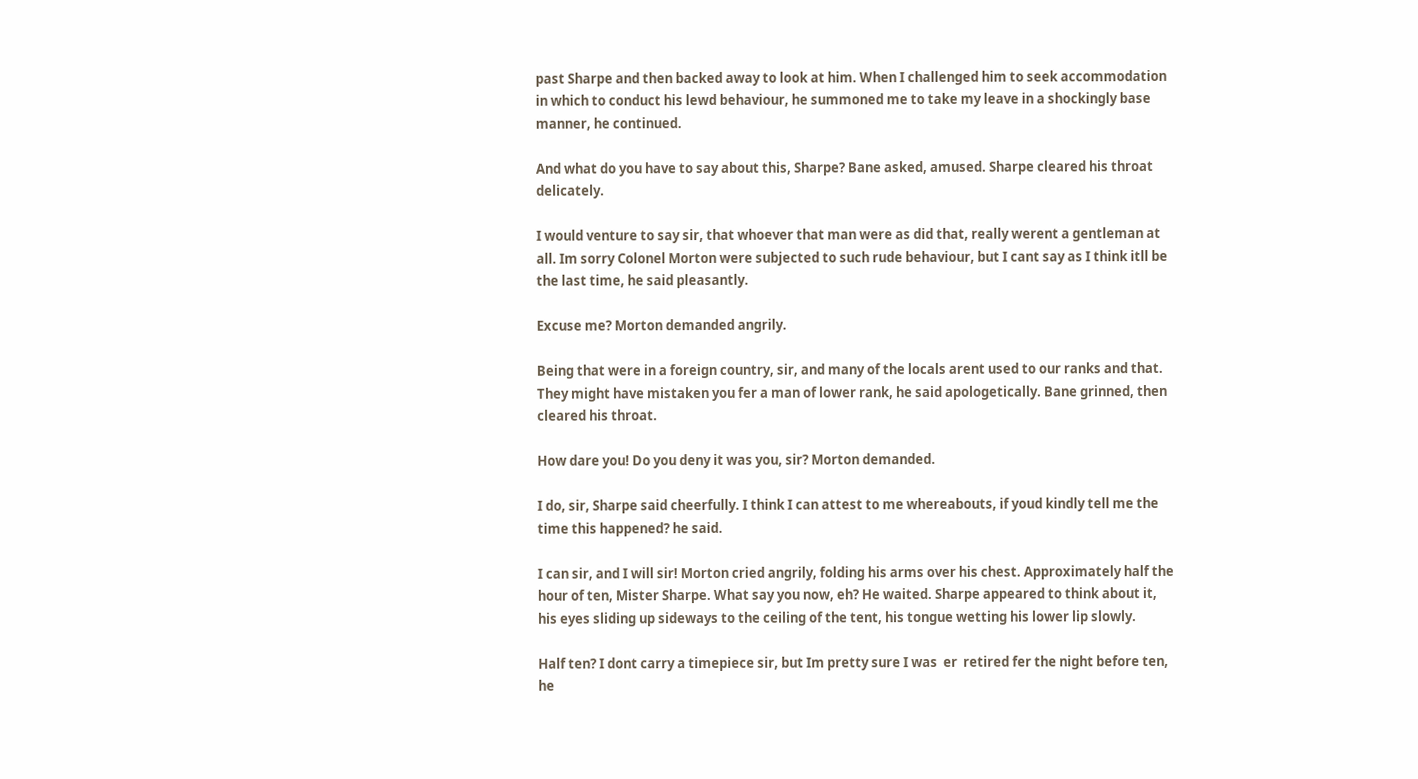past Sharpe and then backed away to look at him. When I challenged him to seek accommodation in which to conduct his lewd behaviour, he summoned me to take my leave in a shockingly base manner, he continued.

And what do you have to say about this, Sharpe? Bane asked, amused. Sharpe cleared his throat delicately.

I would venture to say sir, that whoever that man were as did that, really werent a gentleman at all. Im sorry Colonel Morton were subjected to such rude behaviour, but I cant say as I think itll be the last time, he said pleasantly.

Excuse me? Morton demanded angrily.

Being that were in a foreign country, sir, and many of the locals arent used to our ranks and that. They might have mistaken you fer a man of lower rank, he said apologetically. Bane grinned, then cleared his throat.

How dare you! Do you deny it was you, sir? Morton demanded.

I do, sir, Sharpe said cheerfully. I think I can attest to me whereabouts, if youd kindly tell me the time this happened? he said.

I can sir, and I will sir! Morton cried angrily, folding his arms over his chest. Approximately half the hour of ten, Mister Sharpe. What say you now, eh? He waited. Sharpe appeared to think about it, his eyes sliding up sideways to the ceiling of the tent, his tongue wetting his lower lip slowly.

Half ten? I dont carry a timepiece sir, but Im pretty sure I was  er  retired fer the night before ten, he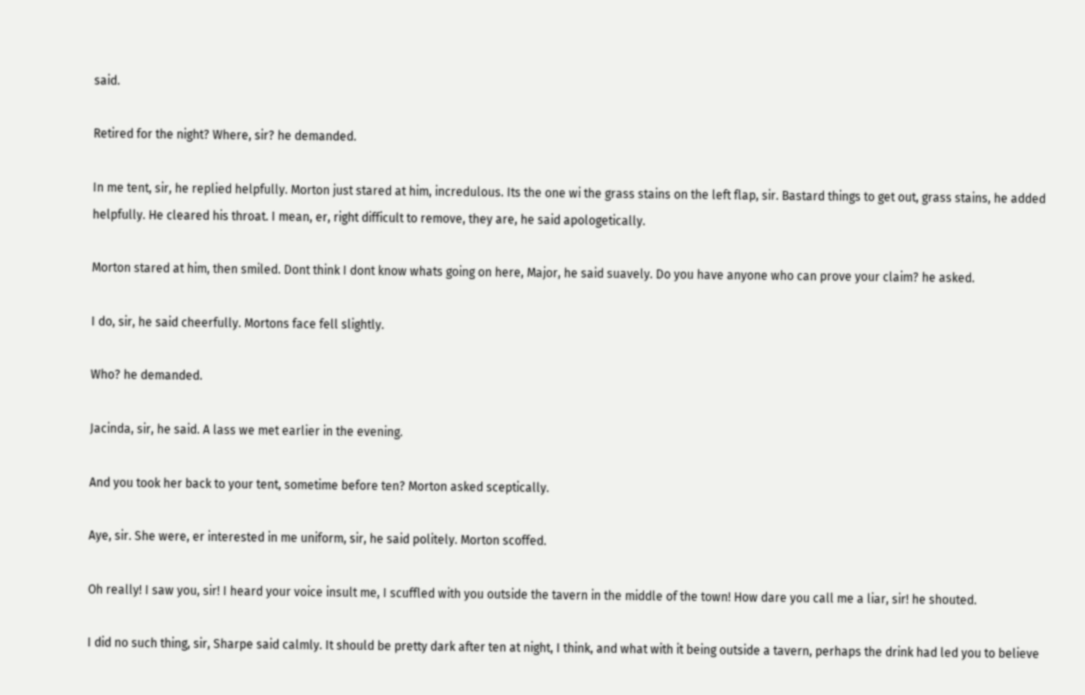said.

Retired for the night? Where, sir? he demanded.

In me tent, sir, he replied helpfully. Morton just stared at him, incredulous. Its the one wi the grass stains on the left flap, sir. Bastard things to get out, grass stains, he added helpfully. He cleared his throat. I mean, er, right difficult to remove, they are, he said apologetically.

Morton stared at him, then smiled. Dont think I dont know whats going on here, Major, he said suavely. Do you have anyone who can prove your claim? he asked.

I do, sir, he said cheerfully. Mortons face fell slightly.

Who? he demanded.

Jacinda, sir, he said. A lass we met earlier in the evening.

And you took her back to your tent, sometime before ten? Morton asked sceptically.

Aye, sir. She were, er interested in me uniform, sir, he said politely. Morton scoffed.

Oh really! I saw you, sir! I heard your voice insult me, I scuffled with you outside the tavern in the middle of the town! How dare you call me a liar, sir! he shouted.

I did no such thing, sir, Sharpe said calmly. It should be pretty dark after ten at night, I think, and what with it being outside a tavern, perhaps the drink had led you to believe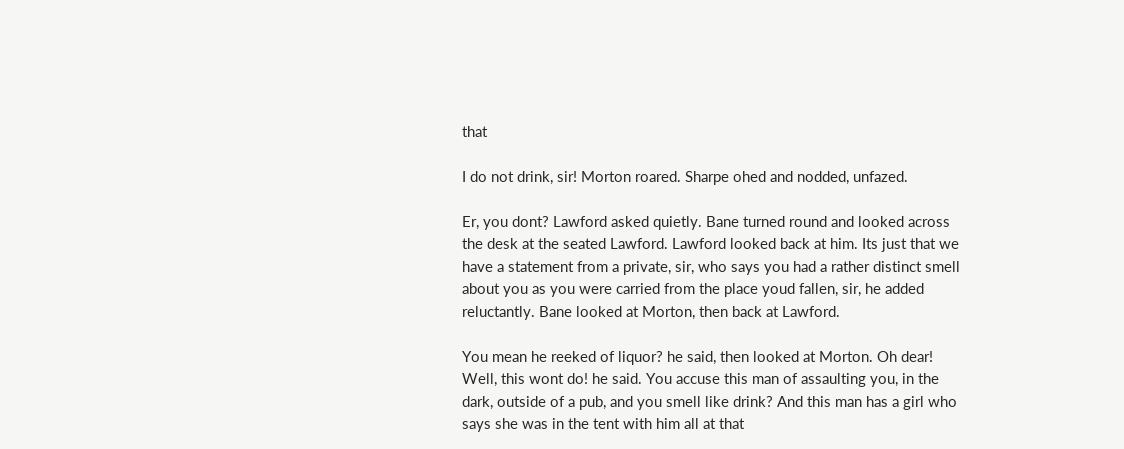that

I do not drink, sir! Morton roared. Sharpe ohed and nodded, unfazed.

Er, you dont? Lawford asked quietly. Bane turned round and looked across the desk at the seated Lawford. Lawford looked back at him. Its just that we have a statement from a private, sir, who says you had a rather distinct smell about you as you were carried from the place youd fallen, sir, he added reluctantly. Bane looked at Morton, then back at Lawford.

You mean he reeked of liquor? he said, then looked at Morton. Oh dear! Well, this wont do! he said. You accuse this man of assaulting you, in the dark, outside of a pub, and you smell like drink? And this man has a girl who says she was in the tent with him all at that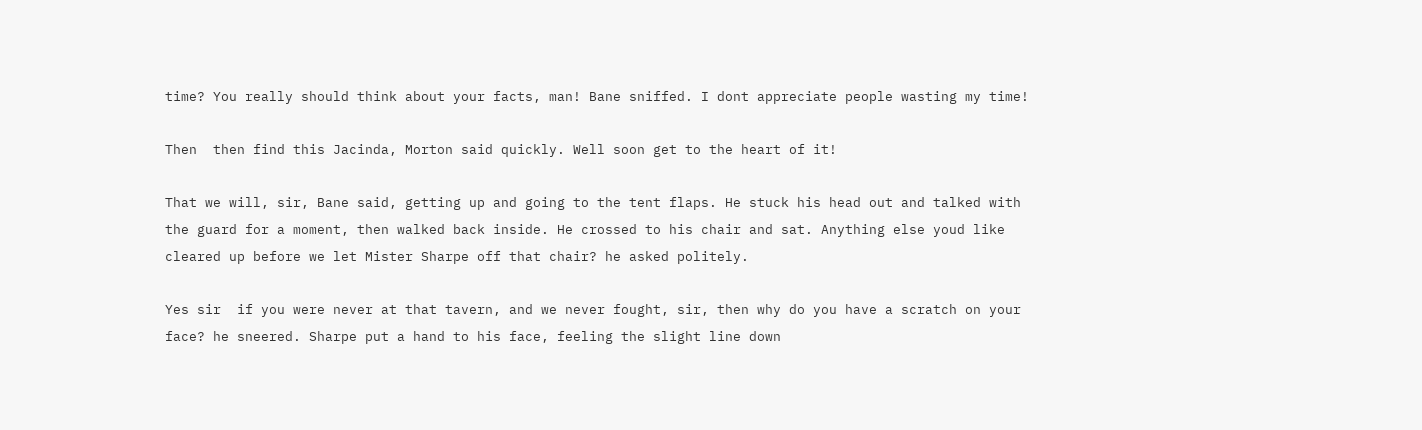time? You really should think about your facts, man! Bane sniffed. I dont appreciate people wasting my time!

Then  then find this Jacinda, Morton said quickly. Well soon get to the heart of it!

That we will, sir, Bane said, getting up and going to the tent flaps. He stuck his head out and talked with the guard for a moment, then walked back inside. He crossed to his chair and sat. Anything else youd like cleared up before we let Mister Sharpe off that chair? he asked politely.

Yes sir  if you were never at that tavern, and we never fought, sir, then why do you have a scratch on your face? he sneered. Sharpe put a hand to his face, feeling the slight line down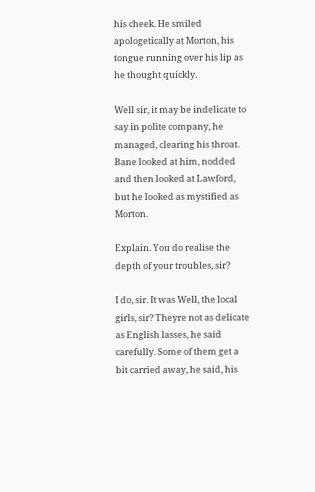his cheek. He smiled apologetically at Morton, his tongue running over his lip as he thought quickly.

Well sir, it may be indelicate to say in polite company, he managed, clearing his throat. Bane looked at him, nodded and then looked at Lawford, but he looked as mystified as Morton.

Explain. You do realise the depth of your troubles, sir?

I do, sir. It was Well, the local girls, sir? Theyre not as delicate as English lasses, he said carefully. Some of them get a bit carried away, he said, his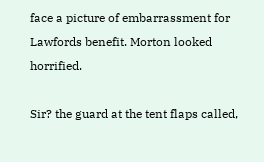face a picture of embarrassment for Lawfords benefit. Morton looked horrified.

Sir? the guard at the tent flaps called,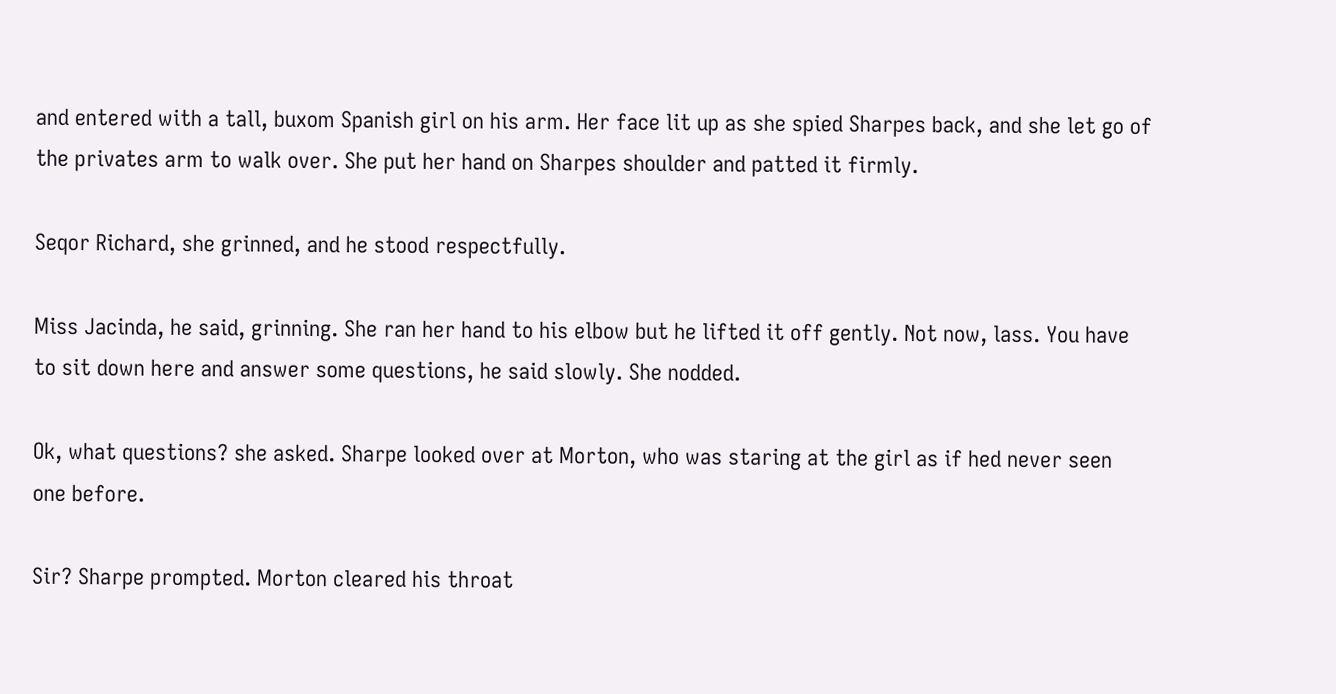and entered with a tall, buxom Spanish girl on his arm. Her face lit up as she spied Sharpes back, and she let go of the privates arm to walk over. She put her hand on Sharpes shoulder and patted it firmly.

Seqor Richard, she grinned, and he stood respectfully.

Miss Jacinda, he said, grinning. She ran her hand to his elbow but he lifted it off gently. Not now, lass. You have to sit down here and answer some questions, he said slowly. She nodded.

Ok, what questions? she asked. Sharpe looked over at Morton, who was staring at the girl as if hed never seen one before.

Sir? Sharpe prompted. Morton cleared his throat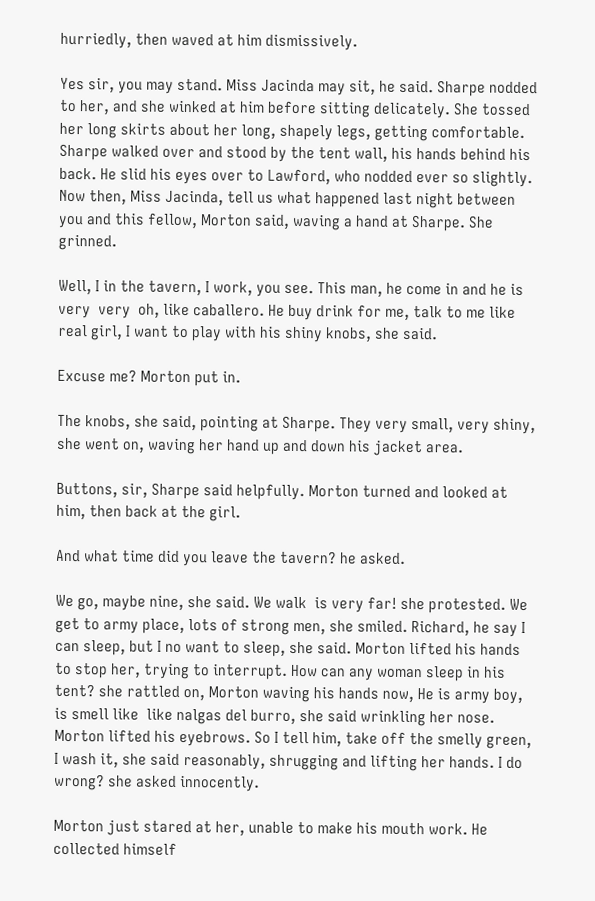hurriedly, then waved at him dismissively.

Yes sir, you may stand. Miss Jacinda may sit, he said. Sharpe nodded to her, and she winked at him before sitting delicately. She tossed her long skirts about her long, shapely legs, getting comfortable. Sharpe walked over and stood by the tent wall, his hands behind his back. He slid his eyes over to Lawford, who nodded ever so slightly. Now then, Miss Jacinda, tell us what happened last night between you and this fellow, Morton said, waving a hand at Sharpe. She grinned.

Well, I in the tavern, I work, you see. This man, he come in and he is very  very  oh, like caballero. He buy drink for me, talk to me like real girl, I want to play with his shiny knobs, she said.

Excuse me? Morton put in.

The knobs, she said, pointing at Sharpe. They very small, very shiny, she went on, waving her hand up and down his jacket area.

Buttons, sir, Sharpe said helpfully. Morton turned and looked at him, then back at the girl.

And what time did you leave the tavern? he asked.

We go, maybe nine, she said. We walk  is very far! she protested. We get to army place, lots of strong men, she smiled. Richard, he say I can sleep, but I no want to sleep, she said. Morton lifted his hands to stop her, trying to interrupt. How can any woman sleep in his tent? she rattled on, Morton waving his hands now, He is army boy, is smell like  like nalgas del burro, she said wrinkling her nose. Morton lifted his eyebrows. So I tell him, take off the smelly green, I wash it, she said reasonably, shrugging and lifting her hands. I do wrong? she asked innocently.

Morton just stared at her, unable to make his mouth work. He collected himself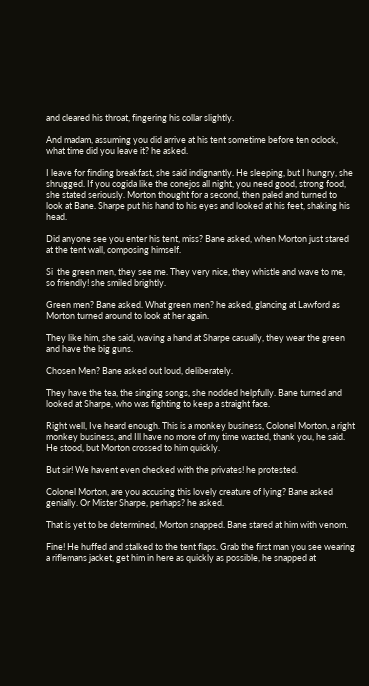and cleared his throat, fingering his collar slightly.

And madam, assuming you did arrive at his tent sometime before ten oclock, what time did you leave it? he asked.

I leave for finding breakfast, she said indignantly. He sleeping, but I hungry, she shrugged. If you cogida like the conejos all night, you need good, strong food, she stated seriously. Morton thought for a second, then paled and turned to look at Bane. Sharpe put his hand to his eyes and looked at his feet, shaking his head.

Did anyone see you enter his tent, miss? Bane asked, when Morton just stared at the tent wall, composing himself.

Si  the green men, they see me. They very nice, they whistle and wave to me, so friendly! she smiled brightly.

Green men? Bane asked. What green men? he asked, glancing at Lawford as Morton turned around to look at her again.

They like him, she said, waving a hand at Sharpe casually, they wear the green and have the big guns.

Chosen Men? Bane asked out loud, deliberately.

They have the tea, the singing songs, she nodded helpfully. Bane turned and looked at Sharpe, who was fighting to keep a straight face.

Right well, Ive heard enough. This is a monkey business, Colonel Morton, a right monkey business, and Ill have no more of my time wasted, thank you, he said. He stood, but Morton crossed to him quickly.

But sir! We havent even checked with the privates! he protested.

Colonel Morton, are you accusing this lovely creature of lying? Bane asked genially. Or Mister Sharpe, perhaps? he asked.

That is yet to be determined, Morton snapped. Bane stared at him with venom.

Fine! He huffed and stalked to the tent flaps. Grab the first man you see wearing a riflemans jacket, get him in here as quickly as possible, he snapped at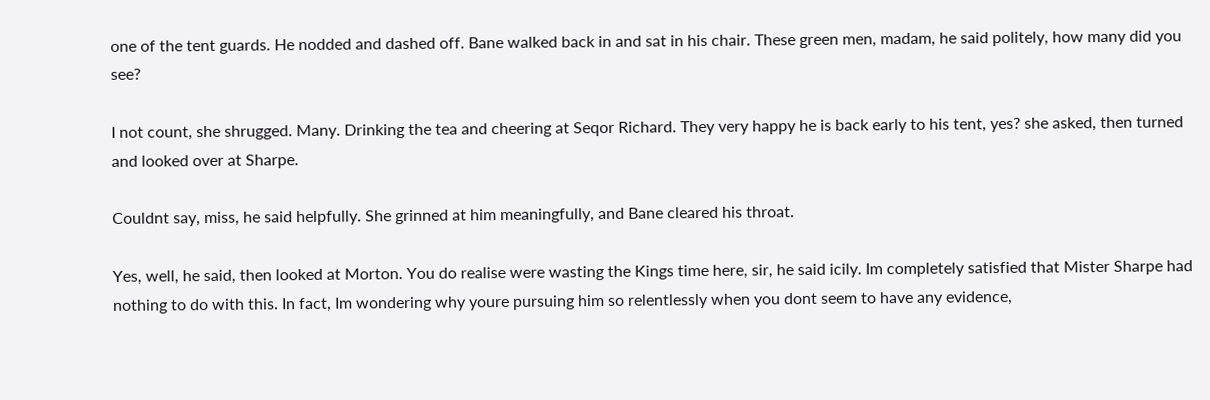one of the tent guards. He nodded and dashed off. Bane walked back in and sat in his chair. These green men, madam, he said politely, how many did you see?

I not count, she shrugged. Many. Drinking the tea and cheering at Seqor Richard. They very happy he is back early to his tent, yes? she asked, then turned and looked over at Sharpe.

Couldnt say, miss, he said helpfully. She grinned at him meaningfully, and Bane cleared his throat.

Yes, well, he said, then looked at Morton. You do realise were wasting the Kings time here, sir, he said icily. Im completely satisfied that Mister Sharpe had nothing to do with this. In fact, Im wondering why youre pursuing him so relentlessly when you dont seem to have any evidence,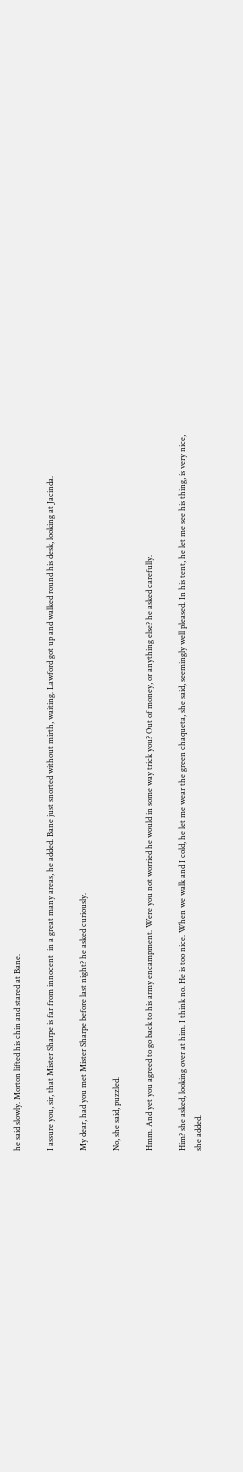he said slowly. Morton lifted his chin and stared at Bane.

I assure you, sir, that Mister Sharpe is far from innocent  in a great many areas, he added. Bane just snorted without mirth, waiting. Lawford got up and walked round his desk, looking at Jacinda.

My dear, had you met Mister Sharpe before last night? he asked curiously.

No, she said, puzzled.

Hmm. And yet you agreed to go back to his army encampment. Were you not worried he would in some way trick you? Out of money, or anything else? he asked carefully.

Him? she asked, looking over at him. I think no. He is too nice. When we walk and I cold, he let me wear the green chaqueta, she said, seemingly well pleased. In his tent, he let me see his thing, is very nice, she added.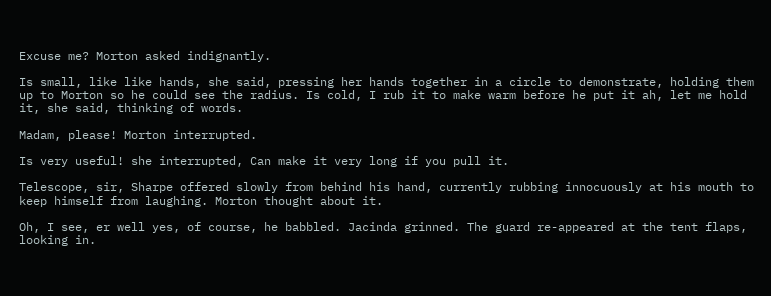Excuse me? Morton asked indignantly.

Is small, like like hands, she said, pressing her hands together in a circle to demonstrate, holding them up to Morton so he could see the radius. Is cold, I rub it to make warm before he put it ah, let me hold it, she said, thinking of words.

Madam, please! Morton interrupted.

Is very useful! she interrupted, Can make it very long if you pull it.

Telescope, sir, Sharpe offered slowly from behind his hand, currently rubbing innocuously at his mouth to keep himself from laughing. Morton thought about it.

Oh, I see, er well yes, of course, he babbled. Jacinda grinned. The guard re-appeared at the tent flaps, looking in.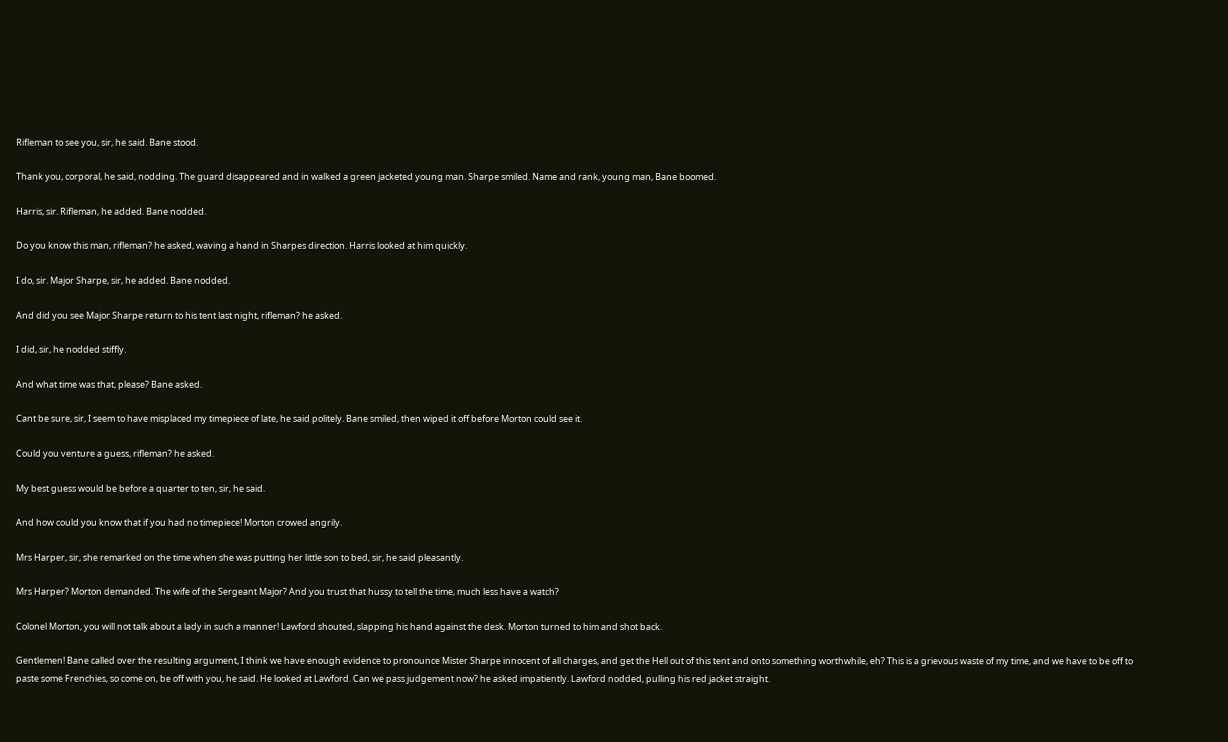Rifleman to see you, sir, he said. Bane stood.

Thank you, corporal, he said, nodding. The guard disappeared and in walked a green jacketed young man. Sharpe smiled. Name and rank, young man, Bane boomed.

Harris, sir. Rifleman, he added. Bane nodded.

Do you know this man, rifleman? he asked, waving a hand in Sharpes direction. Harris looked at him quickly.

I do, sir. Major Sharpe, sir, he added. Bane nodded.

And did you see Major Sharpe return to his tent last night, rifleman? he asked.

I did, sir, he nodded stiffly.

And what time was that, please? Bane asked.

Cant be sure, sir, I seem to have misplaced my timepiece of late, he said politely. Bane smiled, then wiped it off before Morton could see it.

Could you venture a guess, rifleman? he asked.

My best guess would be before a quarter to ten, sir, he said.

And how could you know that if you had no timepiece! Morton crowed angrily.

Mrs Harper, sir, she remarked on the time when she was putting her little son to bed, sir, he said pleasantly.

Mrs Harper? Morton demanded. The wife of the Sergeant Major? And you trust that hussy to tell the time, much less have a watch?

Colonel Morton, you will not talk about a lady in such a manner! Lawford shouted, slapping his hand against the desk. Morton turned to him and shot back.

Gentlemen! Bane called over the resulting argument, I think we have enough evidence to pronounce Mister Sharpe innocent of all charges, and get the Hell out of this tent and onto something worthwhile, eh? This is a grievous waste of my time, and we have to be off to paste some Frenchies, so come on, be off with you, he said. He looked at Lawford. Can we pass judgement now? he asked impatiently. Lawford nodded, pulling his red jacket straight.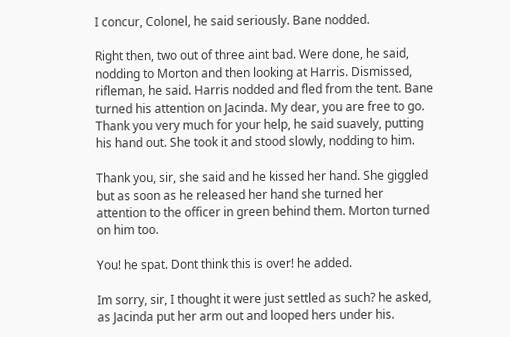I concur, Colonel, he said seriously. Bane nodded.

Right then, two out of three aint bad. Were done, he said, nodding to Morton and then looking at Harris. Dismissed, rifleman, he said. Harris nodded and fled from the tent. Bane turned his attention on Jacinda. My dear, you are free to go. Thank you very much for your help, he said suavely, putting his hand out. She took it and stood slowly, nodding to him.

Thank you, sir, she said and he kissed her hand. She giggled but as soon as he released her hand she turned her attention to the officer in green behind them. Morton turned on him too.

You! he spat. Dont think this is over! he added.

Im sorry, sir, I thought it were just settled as such? he asked, as Jacinda put her arm out and looped hers under his.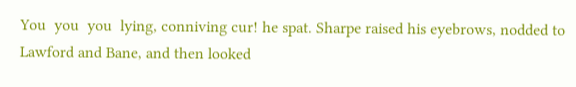You  you  you  lying, conniving cur! he spat. Sharpe raised his eyebrows, nodded to Lawford and Bane, and then looked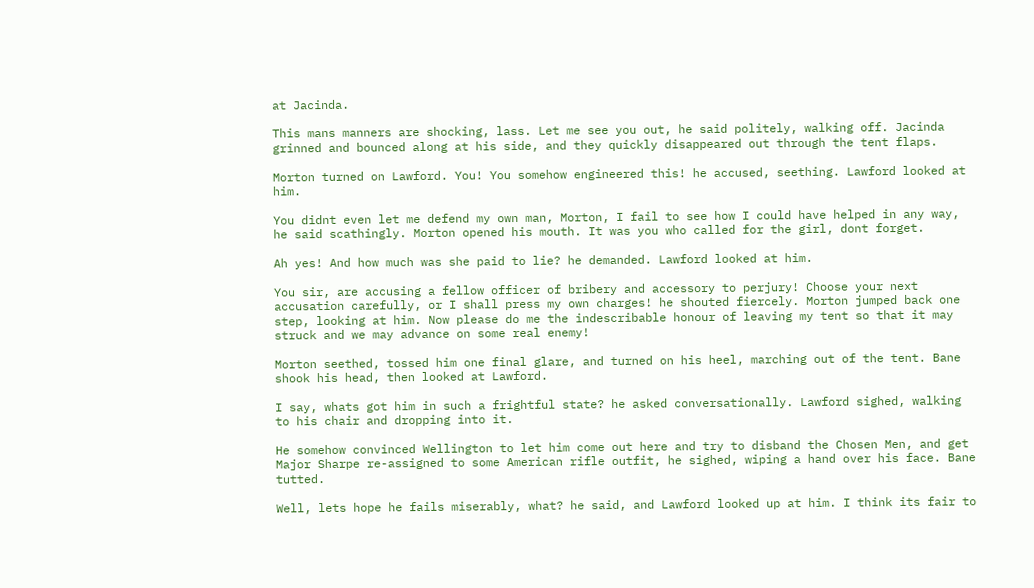at Jacinda.

This mans manners are shocking, lass. Let me see you out, he said politely, walking off. Jacinda grinned and bounced along at his side, and they quickly disappeared out through the tent flaps.

Morton turned on Lawford. You! You somehow engineered this! he accused, seething. Lawford looked at him.

You didnt even let me defend my own man, Morton, I fail to see how I could have helped in any way, he said scathingly. Morton opened his mouth. It was you who called for the girl, dont forget.

Ah yes! And how much was she paid to lie? he demanded. Lawford looked at him.

You sir, are accusing a fellow officer of bribery and accessory to perjury! Choose your next accusation carefully, or I shall press my own charges! he shouted fiercely. Morton jumped back one step, looking at him. Now please do me the indescribable honour of leaving my tent so that it may struck and we may advance on some real enemy!

Morton seethed, tossed him one final glare, and turned on his heel, marching out of the tent. Bane shook his head, then looked at Lawford.

I say, whats got him in such a frightful state? he asked conversationally. Lawford sighed, walking to his chair and dropping into it.

He somehow convinced Wellington to let him come out here and try to disband the Chosen Men, and get Major Sharpe re-assigned to some American rifle outfit, he sighed, wiping a hand over his face. Bane tutted.

Well, lets hope he fails miserably, what? he said, and Lawford looked up at him. I think its fair to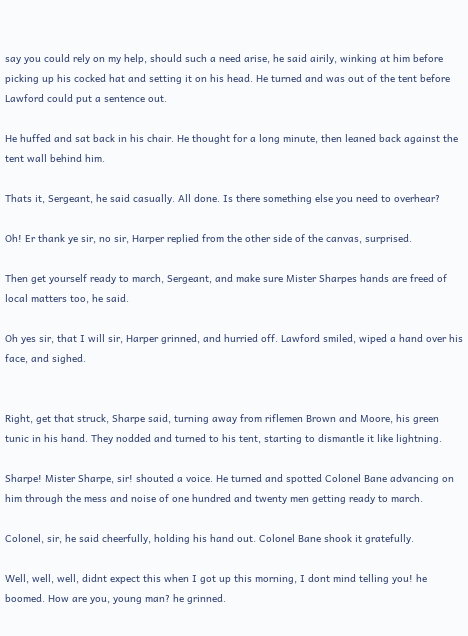say you could rely on my help, should such a need arise, he said airily, winking at him before picking up his cocked hat and setting it on his head. He turned and was out of the tent before Lawford could put a sentence out.

He huffed and sat back in his chair. He thought for a long minute, then leaned back against the tent wall behind him.

Thats it, Sergeant, he said casually. All done. Is there something else you need to overhear?

Oh! Er thank ye sir, no sir, Harper replied from the other side of the canvas, surprised.

Then get yourself ready to march, Sergeant, and make sure Mister Sharpes hands are freed of local matters too, he said.

Oh yes sir, that I will sir, Harper grinned, and hurried off. Lawford smiled, wiped a hand over his face, and sighed.


Right, get that struck, Sharpe said, turning away from riflemen Brown and Moore, his green tunic in his hand. They nodded and turned to his tent, starting to dismantle it like lightning.

Sharpe! Mister Sharpe, sir! shouted a voice. He turned and spotted Colonel Bane advancing on him through the mess and noise of one hundred and twenty men getting ready to march.

Colonel, sir, he said cheerfully, holding his hand out. Colonel Bane shook it gratefully.

Well, well, well, didnt expect this when I got up this morning, I dont mind telling you! he boomed. How are you, young man? he grinned.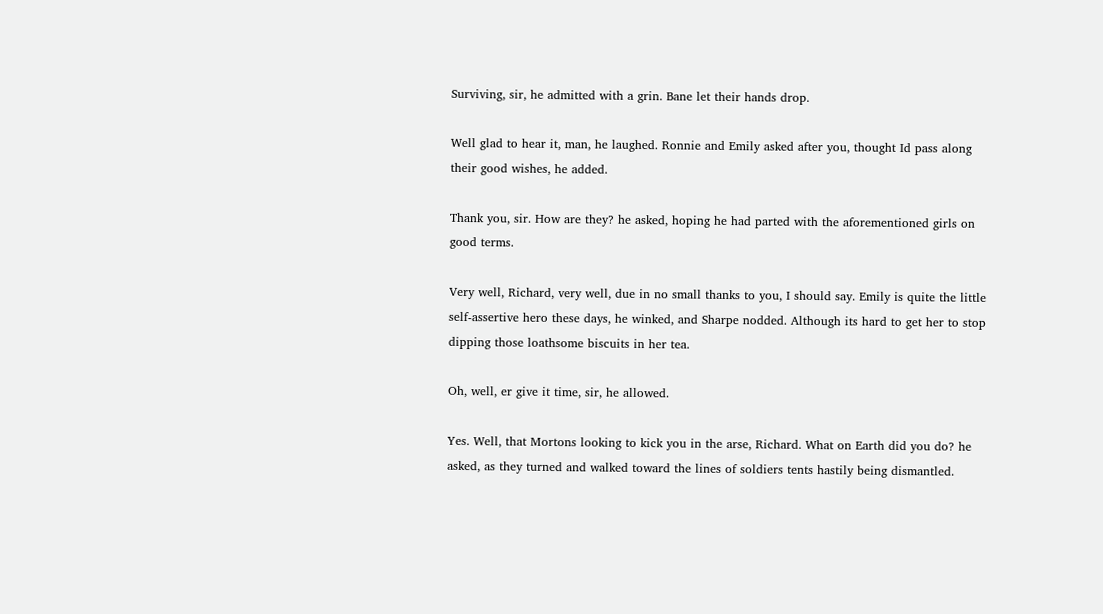Surviving, sir, he admitted with a grin. Bane let their hands drop.

Well glad to hear it, man, he laughed. Ronnie and Emily asked after you, thought Id pass along their good wishes, he added.

Thank you, sir. How are they? he asked, hoping he had parted with the aforementioned girls on good terms.

Very well, Richard, very well, due in no small thanks to you, I should say. Emily is quite the little self-assertive hero these days, he winked, and Sharpe nodded. Although its hard to get her to stop dipping those loathsome biscuits in her tea.

Oh, well, er give it time, sir, he allowed.

Yes. Well, that Mortons looking to kick you in the arse, Richard. What on Earth did you do? he asked, as they turned and walked toward the lines of soldiers tents hastily being dismantled.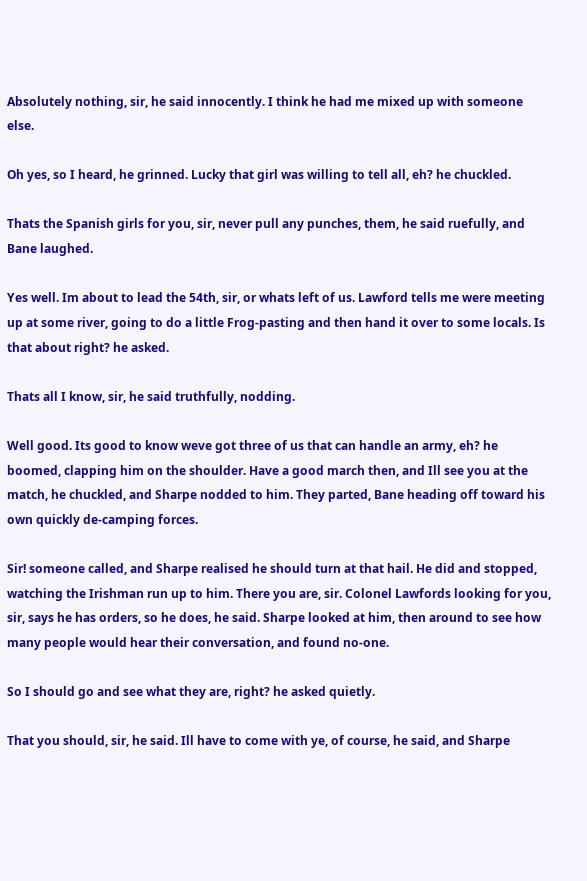Absolutely nothing, sir, he said innocently. I think he had me mixed up with someone else.

Oh yes, so I heard, he grinned. Lucky that girl was willing to tell all, eh? he chuckled.

Thats the Spanish girls for you, sir, never pull any punches, them, he said ruefully, and Bane laughed.

Yes well. Im about to lead the 54th, sir, or whats left of us. Lawford tells me were meeting up at some river, going to do a little Frog-pasting and then hand it over to some locals. Is that about right? he asked.

Thats all I know, sir, he said truthfully, nodding.

Well good. Its good to know weve got three of us that can handle an army, eh? he boomed, clapping him on the shoulder. Have a good march then, and Ill see you at the match, he chuckled, and Sharpe nodded to him. They parted, Bane heading off toward his own quickly de-camping forces.

Sir! someone called, and Sharpe realised he should turn at that hail. He did and stopped, watching the Irishman run up to him. There you are, sir. Colonel Lawfords looking for you, sir, says he has orders, so he does, he said. Sharpe looked at him, then around to see how many people would hear their conversation, and found no-one.

So I should go and see what they are, right? he asked quietly.

That you should, sir, he said. Ill have to come with ye, of course, he said, and Sharpe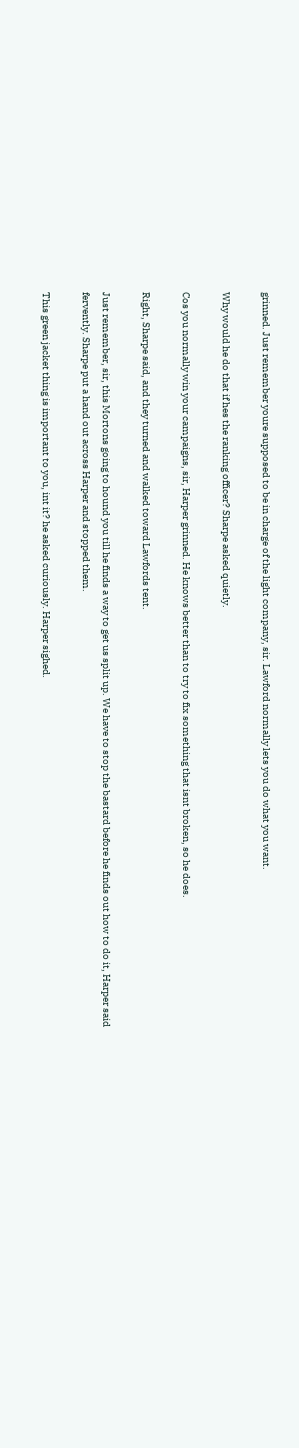grinned. Just remember youre supposed to be in charge of the light company, sir. Lawford normally lets you do what you want.

Why would he do that if hes the ranking officer? Sharpe asked quietly.

Cos you normally win your campaigns, sir, Harper grinned. He knows better than to try to fix something that isnt broken, so he does.

Right, Sharpe said, and they turned and walked toward Lawfords tent.

Just remember, sir, this Mortons going to hound you till he finds a way to get us split up. We have to stop the bastard before he finds out how to do it, Harper said fervently. Sharpe put a hand out across Harper and stopped them.

This green jacket thing is important to you, int it? he asked curiously. Harper sighed.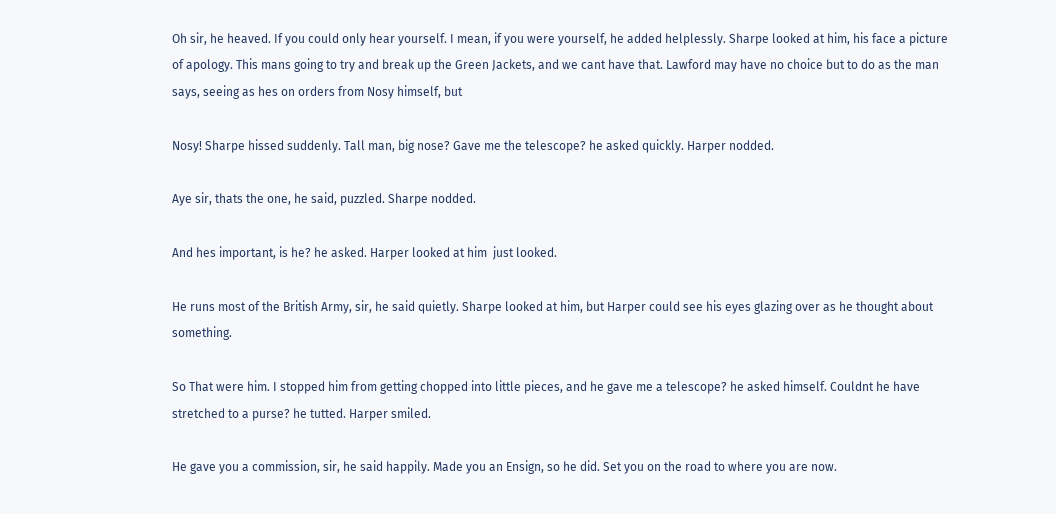Oh sir, he heaved. If you could only hear yourself. I mean, if you were yourself, he added helplessly. Sharpe looked at him, his face a picture of apology. This mans going to try and break up the Green Jackets, and we cant have that. Lawford may have no choice but to do as the man says, seeing as hes on orders from Nosy himself, but

Nosy! Sharpe hissed suddenly. Tall man, big nose? Gave me the telescope? he asked quickly. Harper nodded.

Aye sir, thats the one, he said, puzzled. Sharpe nodded.

And hes important, is he? he asked. Harper looked at him  just looked.

He runs most of the British Army, sir, he said quietly. Sharpe looked at him, but Harper could see his eyes glazing over as he thought about something.

So That were him. I stopped him from getting chopped into little pieces, and he gave me a telescope? he asked himself. Couldnt he have stretched to a purse? he tutted. Harper smiled.

He gave you a commission, sir, he said happily. Made you an Ensign, so he did. Set you on the road to where you are now.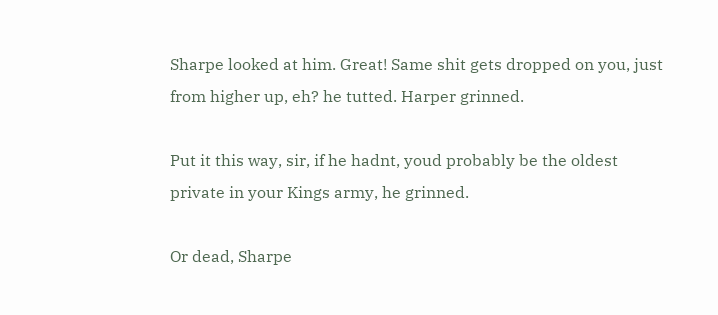Sharpe looked at him. Great! Same shit gets dropped on you, just from higher up, eh? he tutted. Harper grinned.

Put it this way, sir, if he hadnt, youd probably be the oldest private in your Kings army, he grinned.

Or dead, Sharpe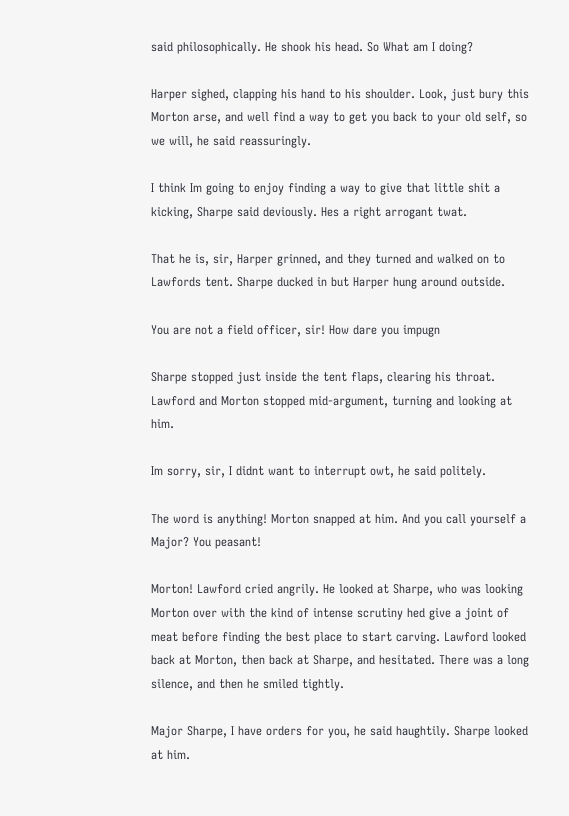said philosophically. He shook his head. So What am I doing?

Harper sighed, clapping his hand to his shoulder. Look, just bury this Morton arse, and well find a way to get you back to your old self, so we will, he said reassuringly.

I think Im going to enjoy finding a way to give that little shit a kicking, Sharpe said deviously. Hes a right arrogant twat.

That he is, sir, Harper grinned, and they turned and walked on to Lawfords tent. Sharpe ducked in but Harper hung around outside.

You are not a field officer, sir! How dare you impugn

Sharpe stopped just inside the tent flaps, clearing his throat. Lawford and Morton stopped mid-argument, turning and looking at him.

Im sorry, sir, I didnt want to interrupt owt, he said politely.

The word is anything! Morton snapped at him. And you call yourself a Major? You peasant!

Morton! Lawford cried angrily. He looked at Sharpe, who was looking Morton over with the kind of intense scrutiny hed give a joint of meat before finding the best place to start carving. Lawford looked back at Morton, then back at Sharpe, and hesitated. There was a long silence, and then he smiled tightly.

Major Sharpe, I have orders for you, he said haughtily. Sharpe looked at him.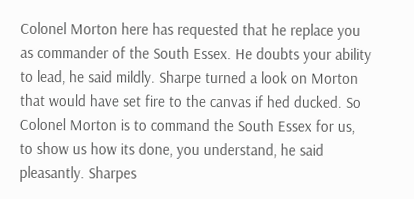Colonel Morton here has requested that he replace you as commander of the South Essex. He doubts your ability to lead, he said mildly. Sharpe turned a look on Morton that would have set fire to the canvas if hed ducked. So Colonel Morton is to command the South Essex for us, to show us how its done, you understand, he said pleasantly. Sharpes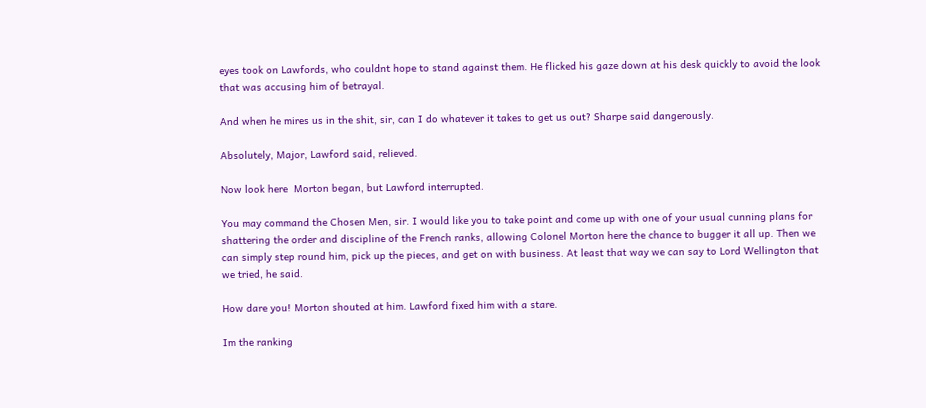eyes took on Lawfords, who couldnt hope to stand against them. He flicked his gaze down at his desk quickly to avoid the look that was accusing him of betrayal.

And when he mires us in the shit, sir, can I do whatever it takes to get us out? Sharpe said dangerously.

Absolutely, Major, Lawford said, relieved.

Now look here  Morton began, but Lawford interrupted.

You may command the Chosen Men, sir. I would like you to take point and come up with one of your usual cunning plans for shattering the order and discipline of the French ranks, allowing Colonel Morton here the chance to bugger it all up. Then we can simply step round him, pick up the pieces, and get on with business. At least that way we can say to Lord Wellington that we tried, he said.

How dare you! Morton shouted at him. Lawford fixed him with a stare.

Im the ranking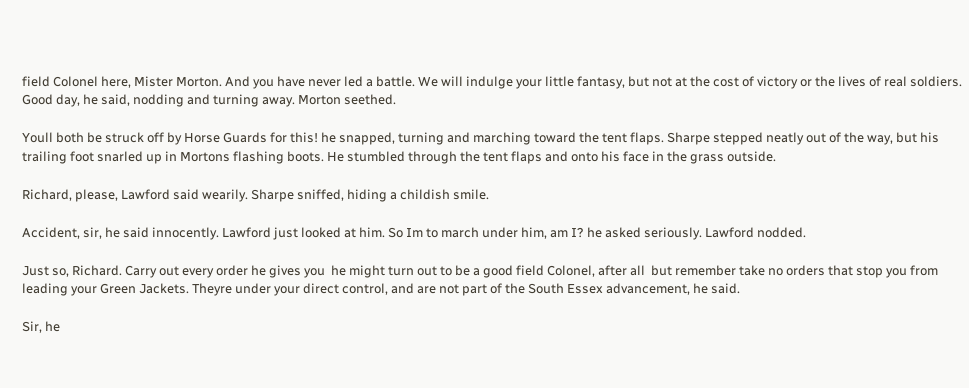field Colonel here, Mister Morton. And you have never led a battle. We will indulge your little fantasy, but not at the cost of victory or the lives of real soldiers. Good day, he said, nodding and turning away. Morton seethed.

Youll both be struck off by Horse Guards for this! he snapped, turning and marching toward the tent flaps. Sharpe stepped neatly out of the way, but his trailing foot snarled up in Mortons flashing boots. He stumbled through the tent flaps and onto his face in the grass outside.

Richard, please, Lawford said wearily. Sharpe sniffed, hiding a childish smile.

Accident, sir, he said innocently. Lawford just looked at him. So Im to march under him, am I? he asked seriously. Lawford nodded.

Just so, Richard. Carry out every order he gives you  he might turn out to be a good field Colonel, after all  but remember take no orders that stop you from leading your Green Jackets. Theyre under your direct control, and are not part of the South Essex advancement, he said.

Sir, he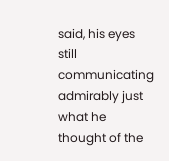said, his eyes still communicating admirably just what he thought of the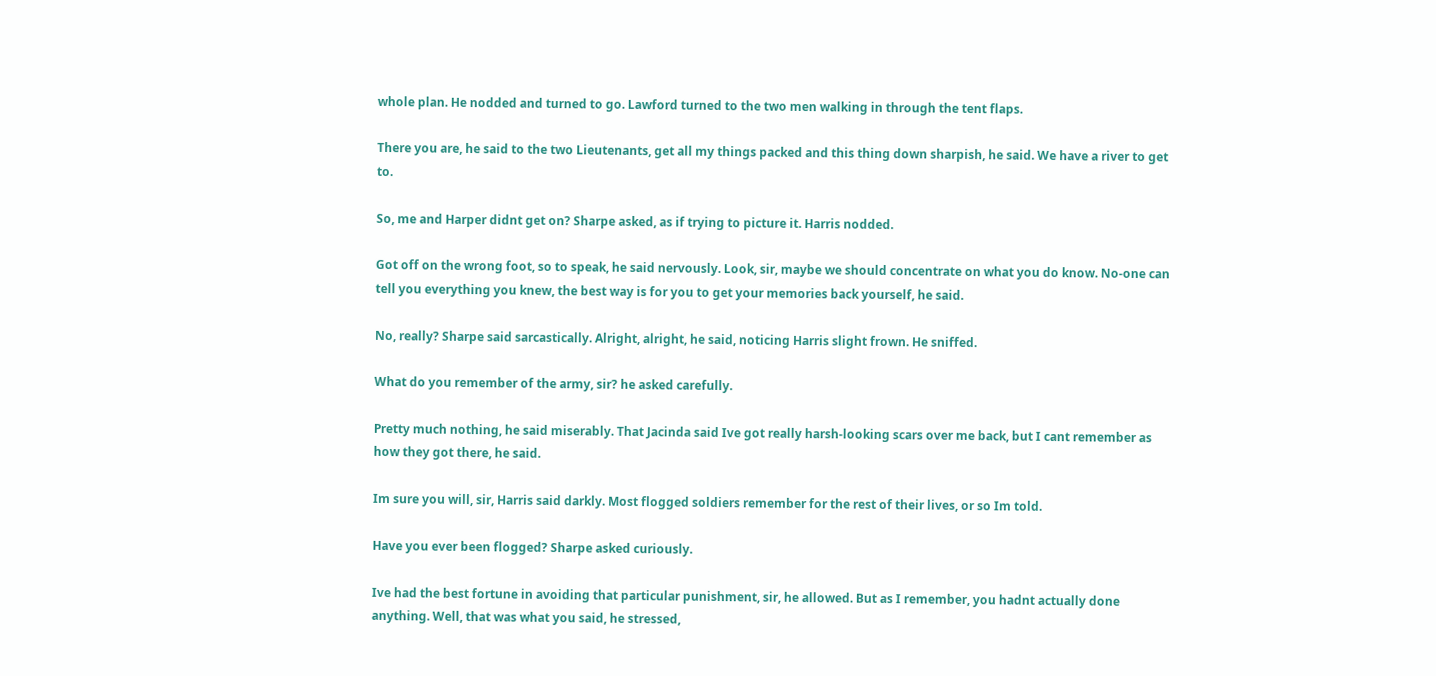whole plan. He nodded and turned to go. Lawford turned to the two men walking in through the tent flaps.

There you are, he said to the two Lieutenants, get all my things packed and this thing down sharpish, he said. We have a river to get to.

So, me and Harper didnt get on? Sharpe asked, as if trying to picture it. Harris nodded.

Got off on the wrong foot, so to speak, he said nervously. Look, sir, maybe we should concentrate on what you do know. No-one can tell you everything you knew, the best way is for you to get your memories back yourself, he said.

No, really? Sharpe said sarcastically. Alright, alright, he said, noticing Harris slight frown. He sniffed.

What do you remember of the army, sir? he asked carefully.

Pretty much nothing, he said miserably. That Jacinda said Ive got really harsh-looking scars over me back, but I cant remember as how they got there, he said.

Im sure you will, sir, Harris said darkly. Most flogged soldiers remember for the rest of their lives, or so Im told.

Have you ever been flogged? Sharpe asked curiously.

Ive had the best fortune in avoiding that particular punishment, sir, he allowed. But as I remember, you hadnt actually done anything. Well, that was what you said, he stressed,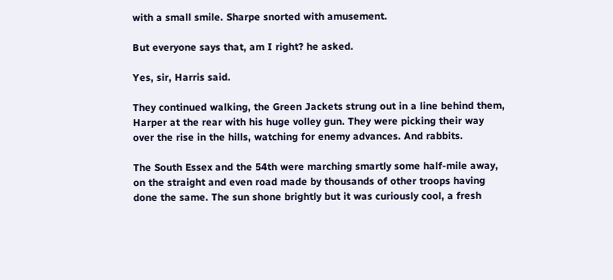with a small smile. Sharpe snorted with amusement.

But everyone says that, am I right? he asked.

Yes, sir, Harris said.

They continued walking, the Green Jackets strung out in a line behind them, Harper at the rear with his huge volley gun. They were picking their way over the rise in the hills, watching for enemy advances. And rabbits.

The South Essex and the 54th were marching smartly some half-mile away, on the straight and even road made by thousands of other troops having done the same. The sun shone brightly but it was curiously cool, a fresh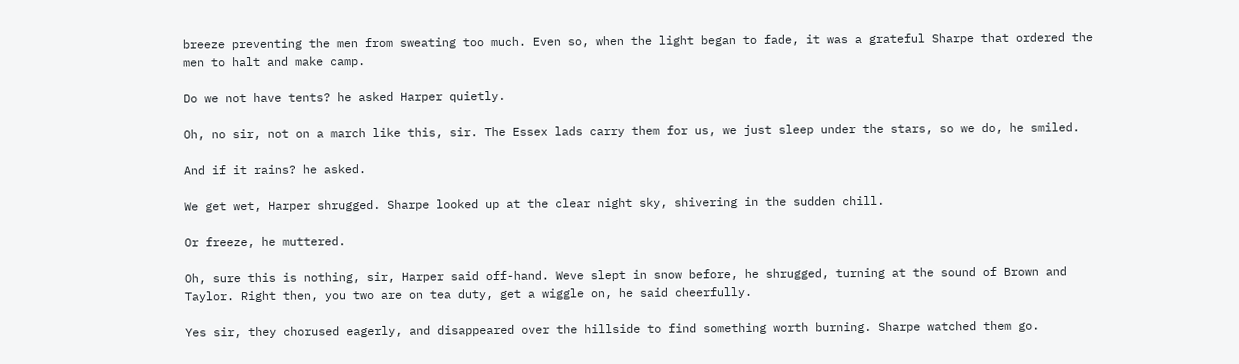breeze preventing the men from sweating too much. Even so, when the light began to fade, it was a grateful Sharpe that ordered the men to halt and make camp.

Do we not have tents? he asked Harper quietly.

Oh, no sir, not on a march like this, sir. The Essex lads carry them for us, we just sleep under the stars, so we do, he smiled.

And if it rains? he asked.

We get wet, Harper shrugged. Sharpe looked up at the clear night sky, shivering in the sudden chill.

Or freeze, he muttered.

Oh, sure this is nothing, sir, Harper said off-hand. Weve slept in snow before, he shrugged, turning at the sound of Brown and Taylor. Right then, you two are on tea duty, get a wiggle on, he said cheerfully.

Yes sir, they chorused eagerly, and disappeared over the hillside to find something worth burning. Sharpe watched them go.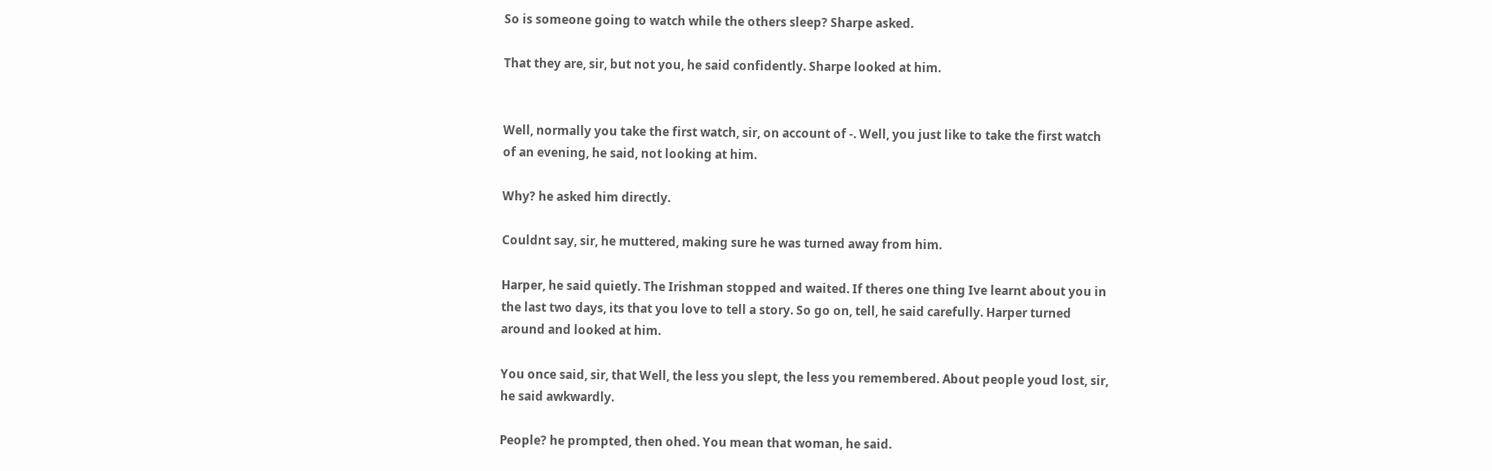So is someone going to watch while the others sleep? Sharpe asked.

That they are, sir, but not you, he said confidently. Sharpe looked at him.


Well, normally you take the first watch, sir, on account of -. Well, you just like to take the first watch of an evening, he said, not looking at him.

Why? he asked him directly.

Couldnt say, sir, he muttered, making sure he was turned away from him.

Harper, he said quietly. The Irishman stopped and waited. If theres one thing Ive learnt about you in the last two days, its that you love to tell a story. So go on, tell, he said carefully. Harper turned around and looked at him.

You once said, sir, that Well, the less you slept, the less you remembered. About people youd lost, sir, he said awkwardly.

People? he prompted, then ohed. You mean that woman, he said.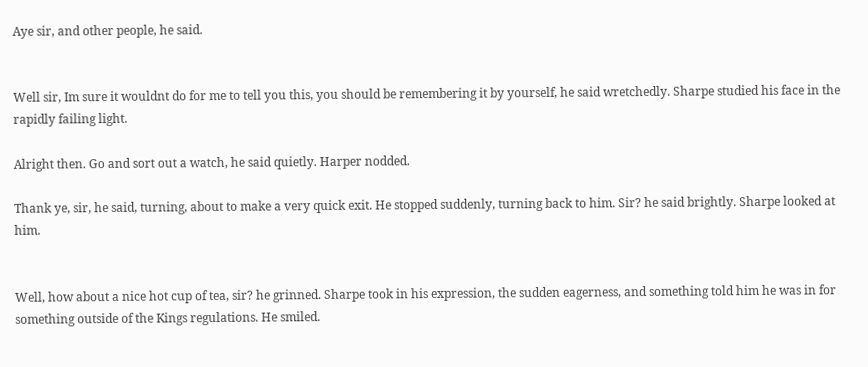Aye sir, and other people, he said.


Well sir, Im sure it wouldnt do for me to tell you this, you should be remembering it by yourself, he said wretchedly. Sharpe studied his face in the rapidly failing light.

Alright then. Go and sort out a watch, he said quietly. Harper nodded.

Thank ye, sir, he said, turning, about to make a very quick exit. He stopped suddenly, turning back to him. Sir? he said brightly. Sharpe looked at him.


Well, how about a nice hot cup of tea, sir? he grinned. Sharpe took in his expression, the sudden eagerness, and something told him he was in for something outside of the Kings regulations. He smiled.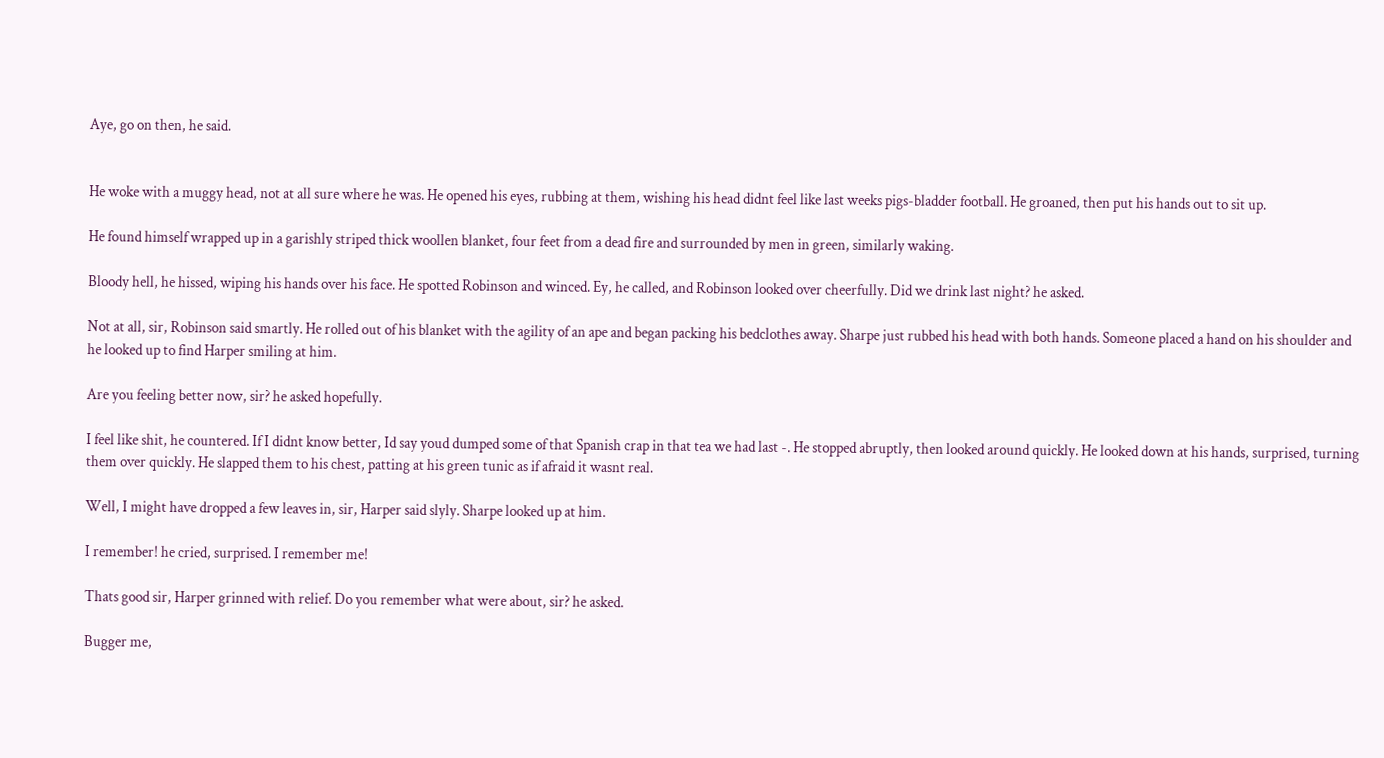Aye, go on then, he said.


He woke with a muggy head, not at all sure where he was. He opened his eyes, rubbing at them, wishing his head didnt feel like last weeks pigs-bladder football. He groaned, then put his hands out to sit up.

He found himself wrapped up in a garishly striped thick woollen blanket, four feet from a dead fire and surrounded by men in green, similarly waking.

Bloody hell, he hissed, wiping his hands over his face. He spotted Robinson and winced. Ey, he called, and Robinson looked over cheerfully. Did we drink last night? he asked.

Not at all, sir, Robinson said smartly. He rolled out of his blanket with the agility of an ape and began packing his bedclothes away. Sharpe just rubbed his head with both hands. Someone placed a hand on his shoulder and he looked up to find Harper smiling at him.

Are you feeling better now, sir? he asked hopefully.

I feel like shit, he countered. If I didnt know better, Id say youd dumped some of that Spanish crap in that tea we had last -. He stopped abruptly, then looked around quickly. He looked down at his hands, surprised, turning them over quickly. He slapped them to his chest, patting at his green tunic as if afraid it wasnt real.

Well, I might have dropped a few leaves in, sir, Harper said slyly. Sharpe looked up at him.

I remember! he cried, surprised. I remember me!

Thats good sir, Harper grinned with relief. Do you remember what were about, sir? he asked.

Bugger me,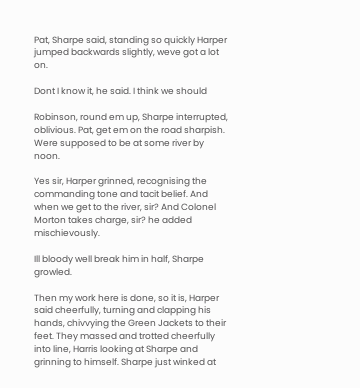Pat, Sharpe said, standing so quickly Harper jumped backwards slightly, weve got a lot on.

Dont I know it, he said. I think we should

Robinson, round em up, Sharpe interrupted, oblivious. Pat, get em on the road sharpish. Were supposed to be at some river by noon.

Yes sir, Harper grinned, recognising the commanding tone and tacit belief. And when we get to the river, sir? And Colonel Morton takes charge, sir? he added mischievously.

Ill bloody well break him in half, Sharpe growled.

Then my work here is done, so it is, Harper said cheerfully, turning and clapping his hands, chivvying the Green Jackets to their feet. They massed and trotted cheerfully into line, Harris looking at Sharpe and grinning to himself. Sharpe just winked at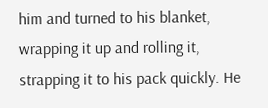him and turned to his blanket, wrapping it up and rolling it, strapping it to his pack quickly. He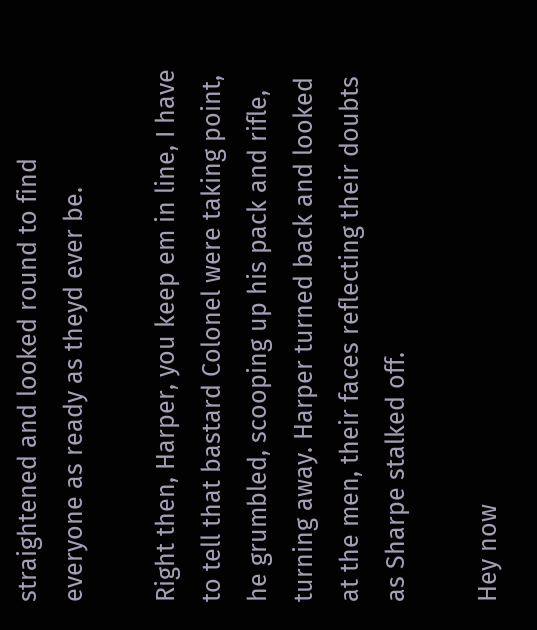straightened and looked round to find everyone as ready as theyd ever be.

Right then, Harper, you keep em in line, I have to tell that bastard Colonel were taking point, he grumbled, scooping up his pack and rifle, turning away. Harper turned back and looked at the men, their faces reflecting their doubts as Sharpe stalked off.

Hey now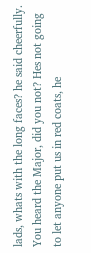lads, whats with the long faces? he said cheerfully. You heard the Major, did you not? Hes not going to let anyone put us in red coats, he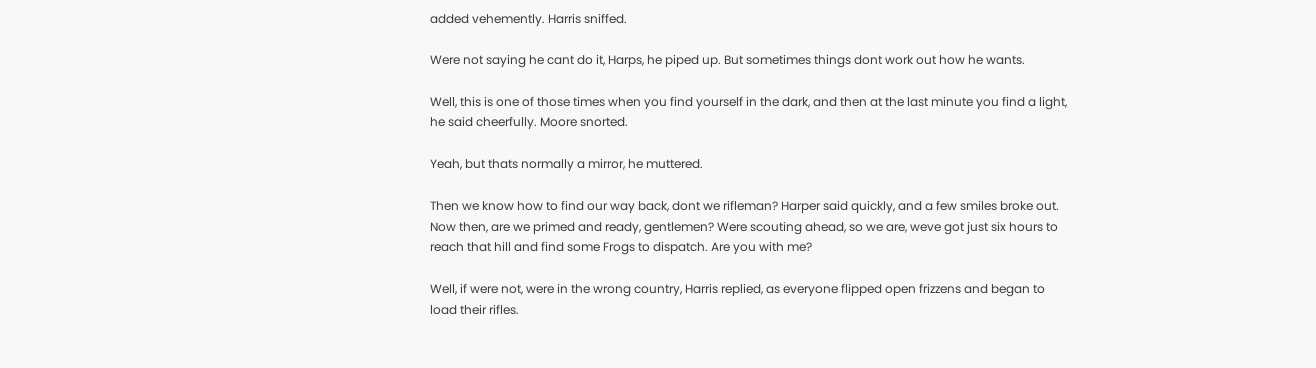added vehemently. Harris sniffed.

Were not saying he cant do it, Harps, he piped up. But sometimes things dont work out how he wants.

Well, this is one of those times when you find yourself in the dark, and then at the last minute you find a light, he said cheerfully. Moore snorted.

Yeah, but thats normally a mirror, he muttered.

Then we know how to find our way back, dont we rifleman? Harper said quickly, and a few smiles broke out. Now then, are we primed and ready, gentlemen? Were scouting ahead, so we are, weve got just six hours to reach that hill and find some Frogs to dispatch. Are you with me?

Well, if were not, were in the wrong country, Harris replied, as everyone flipped open frizzens and began to load their rifles.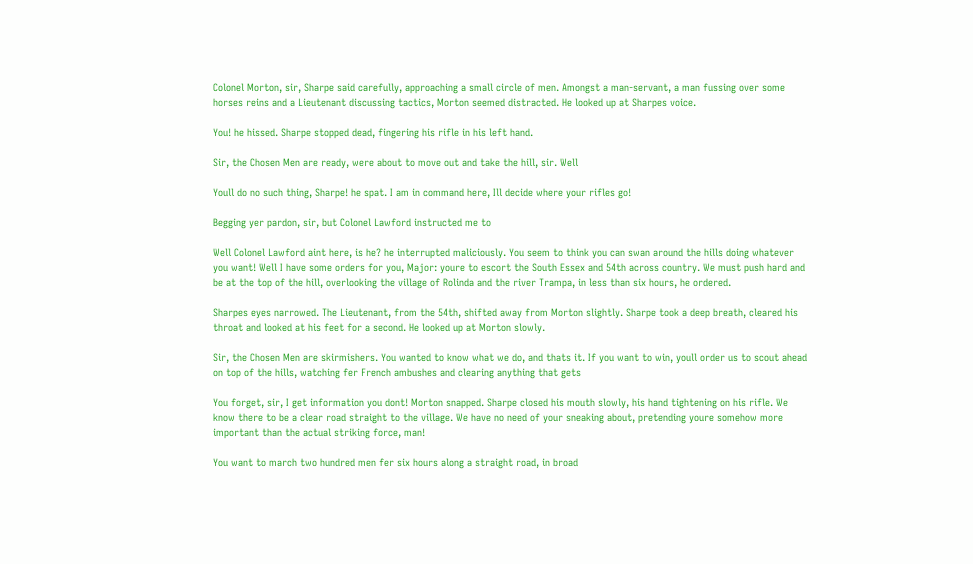Colonel Morton, sir, Sharpe said carefully, approaching a small circle of men. Amongst a man-servant, a man fussing over some horses reins and a Lieutenant discussing tactics, Morton seemed distracted. He looked up at Sharpes voice.

You! he hissed. Sharpe stopped dead, fingering his rifle in his left hand.

Sir, the Chosen Men are ready, were about to move out and take the hill, sir. Well

Youll do no such thing, Sharpe! he spat. I am in command here, Ill decide where your rifles go!

Begging yer pardon, sir, but Colonel Lawford instructed me to

Well Colonel Lawford aint here, is he? he interrupted maliciously. You seem to think you can swan around the hills doing whatever you want! Well I have some orders for you, Major: youre to escort the South Essex and 54th across country. We must push hard and be at the top of the hill, overlooking the village of Rolinda and the river Trampa, in less than six hours, he ordered.

Sharpes eyes narrowed. The Lieutenant, from the 54th, shifted away from Morton slightly. Sharpe took a deep breath, cleared his throat and looked at his feet for a second. He looked up at Morton slowly.

Sir, the Chosen Men are skirmishers. You wanted to know what we do, and thats it. If you want to win, youll order us to scout ahead on top of the hills, watching fer French ambushes and clearing anything that gets

You forget, sir, I get information you dont! Morton snapped. Sharpe closed his mouth slowly, his hand tightening on his rifle. We know there to be a clear road straight to the village. We have no need of your sneaking about, pretending youre somehow more important than the actual striking force, man!

You want to march two hundred men fer six hours along a straight road, in broad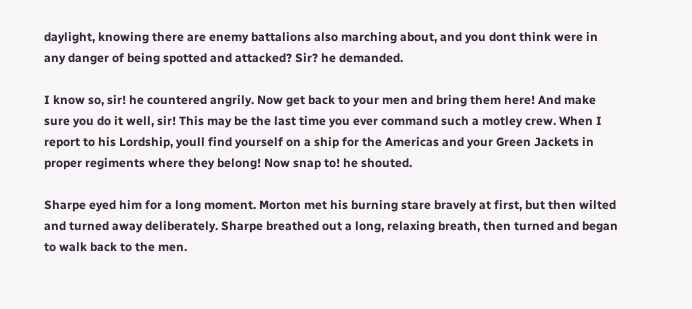daylight, knowing there are enemy battalions also marching about, and you dont think were in any danger of being spotted and attacked? Sir? he demanded.

I know so, sir! he countered angrily. Now get back to your men and bring them here! And make sure you do it well, sir! This may be the last time you ever command such a motley crew. When I report to his Lordship, youll find yourself on a ship for the Americas and your Green Jackets in proper regiments where they belong! Now snap to! he shouted.

Sharpe eyed him for a long moment. Morton met his burning stare bravely at first, but then wilted and turned away deliberately. Sharpe breathed out a long, relaxing breath, then turned and began to walk back to the men.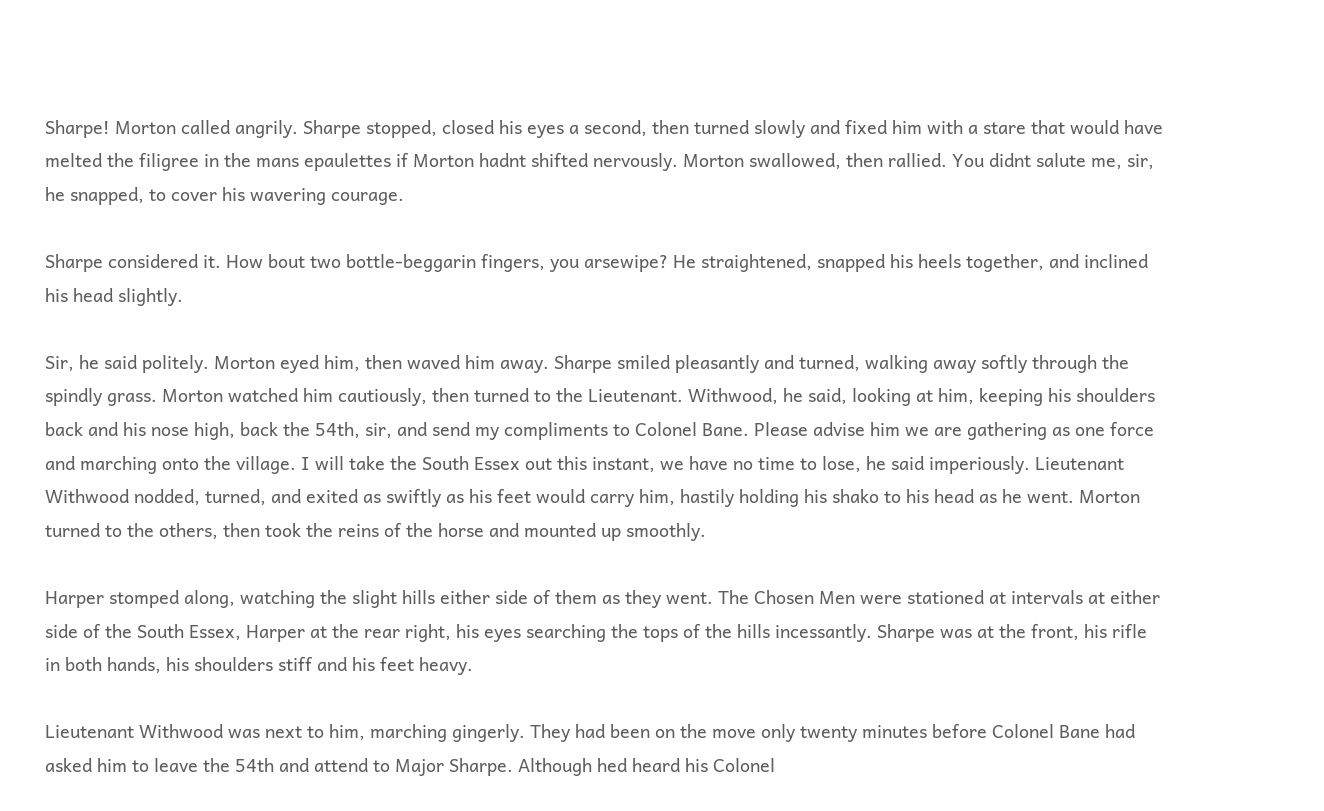Sharpe! Morton called angrily. Sharpe stopped, closed his eyes a second, then turned slowly and fixed him with a stare that would have melted the filigree in the mans epaulettes if Morton hadnt shifted nervously. Morton swallowed, then rallied. You didnt salute me, sir, he snapped, to cover his wavering courage.

Sharpe considered it. How bout two bottle-beggarin fingers, you arsewipe? He straightened, snapped his heels together, and inclined his head slightly.

Sir, he said politely. Morton eyed him, then waved him away. Sharpe smiled pleasantly and turned, walking away softly through the spindly grass. Morton watched him cautiously, then turned to the Lieutenant. Withwood, he said, looking at him, keeping his shoulders back and his nose high, back the 54th, sir, and send my compliments to Colonel Bane. Please advise him we are gathering as one force and marching onto the village. I will take the South Essex out this instant, we have no time to lose, he said imperiously. Lieutenant Withwood nodded, turned, and exited as swiftly as his feet would carry him, hastily holding his shako to his head as he went. Morton turned to the others, then took the reins of the horse and mounted up smoothly.

Harper stomped along, watching the slight hills either side of them as they went. The Chosen Men were stationed at intervals at either side of the South Essex, Harper at the rear right, his eyes searching the tops of the hills incessantly. Sharpe was at the front, his rifle in both hands, his shoulders stiff and his feet heavy.

Lieutenant Withwood was next to him, marching gingerly. They had been on the move only twenty minutes before Colonel Bane had asked him to leave the 54th and attend to Major Sharpe. Although hed heard his Colonel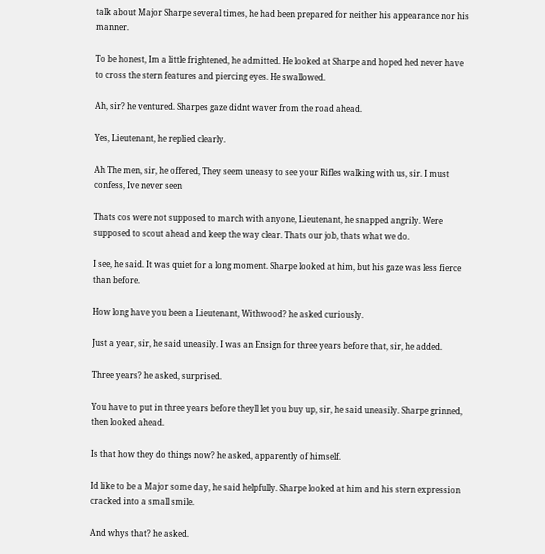talk about Major Sharpe several times, he had been prepared for neither his appearance nor his manner.

To be honest, Im a little frightened, he admitted. He looked at Sharpe and hoped hed never have to cross the stern features and piercing eyes. He swallowed.

Ah, sir? he ventured. Sharpes gaze didnt waver from the road ahead.

Yes, Lieutenant, he replied clearly.

Ah The men, sir, he offered, They seem uneasy to see your Rifles walking with us, sir. I must confess, Ive never seen

Thats cos were not supposed to march with anyone, Lieutenant, he snapped angrily. Were supposed to scout ahead and keep the way clear. Thats our job, thats what we do.

I see, he said. It was quiet for a long moment. Sharpe looked at him, but his gaze was less fierce than before.

How long have you been a Lieutenant, Withwood? he asked curiously.

Just a year, sir, he said uneasily. I was an Ensign for three years before that, sir, he added.

Three years? he asked, surprised.

You have to put in three years before theyll let you buy up, sir, he said uneasily. Sharpe grinned, then looked ahead.

Is that how they do things now? he asked, apparently of himself.

Id like to be a Major some day, he said helpfully. Sharpe looked at him and his stern expression cracked into a small smile.

And whys that? he asked.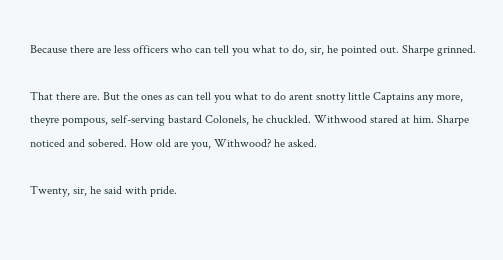Because there are less officers who can tell you what to do, sir, he pointed out. Sharpe grinned.

That there are. But the ones as can tell you what to do arent snotty little Captains any more, theyre pompous, self-serving bastard Colonels, he chuckled. Withwood stared at him. Sharpe noticed and sobered. How old are you, Withwood? he asked.

Twenty, sir, he said with pride.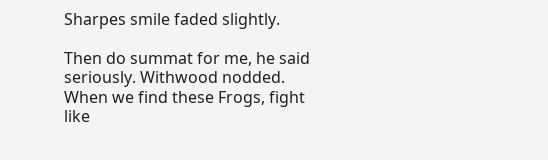Sharpes smile faded slightly.

Then do summat for me, he said seriously. Withwood nodded. When we find these Frogs, fight like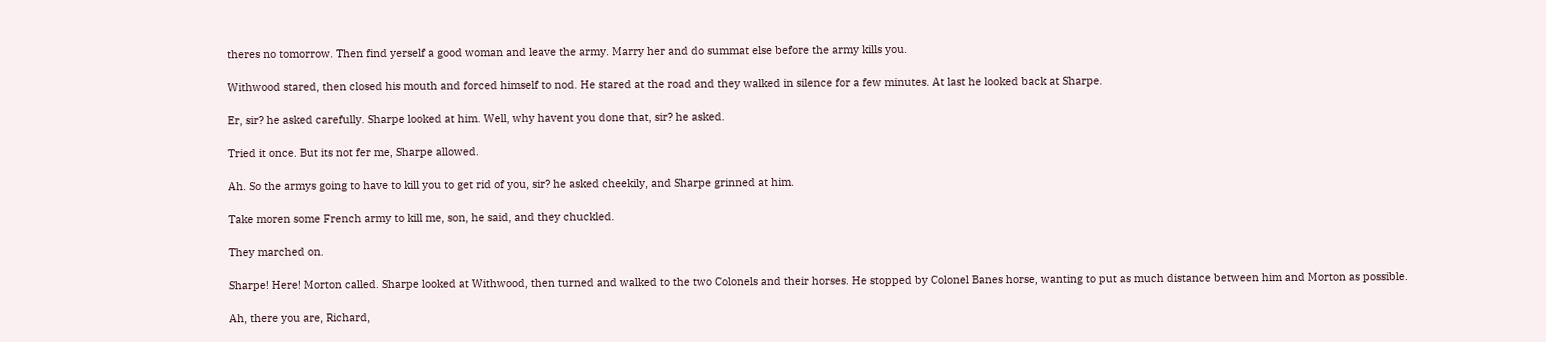theres no tomorrow. Then find yerself a good woman and leave the army. Marry her and do summat else before the army kills you.

Withwood stared, then closed his mouth and forced himself to nod. He stared at the road and they walked in silence for a few minutes. At last he looked back at Sharpe.

Er, sir? he asked carefully. Sharpe looked at him. Well, why havent you done that, sir? he asked.

Tried it once. But its not fer me, Sharpe allowed.

Ah. So the armys going to have to kill you to get rid of you, sir? he asked cheekily, and Sharpe grinned at him.

Take moren some French army to kill me, son, he said, and they chuckled.

They marched on.

Sharpe! Here! Morton called. Sharpe looked at Withwood, then turned and walked to the two Colonels and their horses. He stopped by Colonel Banes horse, wanting to put as much distance between him and Morton as possible.

Ah, there you are, Richard,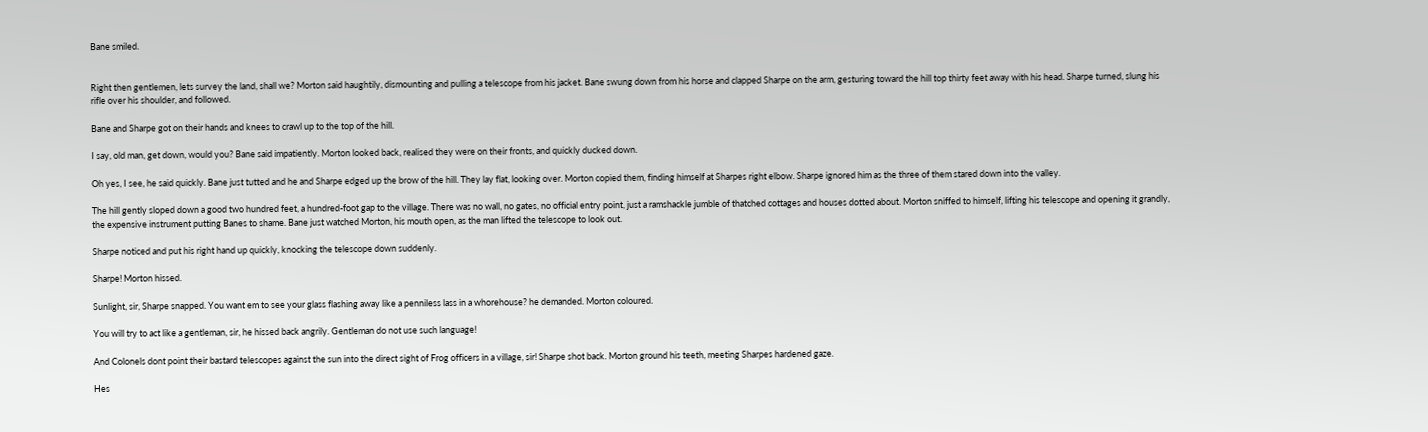Bane smiled.


Right then gentlemen, lets survey the land, shall we? Morton said haughtily, dismounting and pulling a telescope from his jacket. Bane swung down from his horse and clapped Sharpe on the arm, gesturing toward the hill top thirty feet away with his head. Sharpe turned, slung his rifle over his shoulder, and followed.

Bane and Sharpe got on their hands and knees to crawl up to the top of the hill.

I say, old man, get down, would you? Bane said impatiently. Morton looked back, realised they were on their fronts, and quickly ducked down.

Oh yes, I see, he said quickly. Bane just tutted and he and Sharpe edged up the brow of the hill. They lay flat, looking over. Morton copied them, finding himself at Sharpes right elbow. Sharpe ignored him as the three of them stared down into the valley.

The hill gently sloped down a good two hundred feet, a hundred-foot gap to the village. There was no wall, no gates, no official entry point, just a ramshackle jumble of thatched cottages and houses dotted about. Morton sniffed to himself, lifting his telescope and opening it grandly, the expensive instrument putting Banes to shame. Bane just watched Morton, his mouth open, as the man lifted the telescope to look out.

Sharpe noticed and put his right hand up quickly, knocking the telescope down suddenly.

Sharpe! Morton hissed.

Sunlight, sir, Sharpe snapped. You want em to see your glass flashing away like a penniless lass in a whorehouse? he demanded. Morton coloured.

You will try to act like a gentleman, sir, he hissed back angrily. Gentleman do not use such language!

And Colonels dont point their bastard telescopes against the sun into the direct sight of Frog officers in a village, sir! Sharpe shot back. Morton ground his teeth, meeting Sharpes hardened gaze.

Hes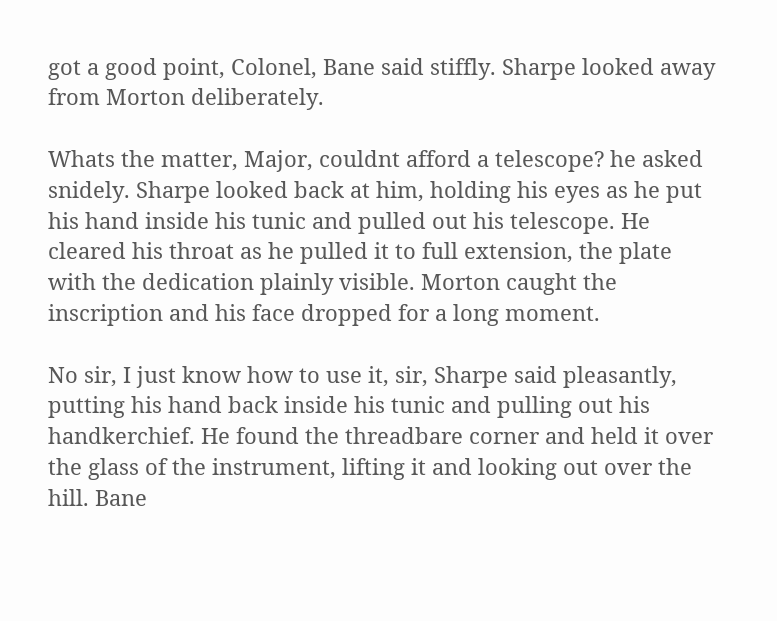got a good point, Colonel, Bane said stiffly. Sharpe looked away from Morton deliberately.

Whats the matter, Major, couldnt afford a telescope? he asked snidely. Sharpe looked back at him, holding his eyes as he put his hand inside his tunic and pulled out his telescope. He cleared his throat as he pulled it to full extension, the plate with the dedication plainly visible. Morton caught the inscription and his face dropped for a long moment.

No sir, I just know how to use it, sir, Sharpe said pleasantly, putting his hand back inside his tunic and pulling out his handkerchief. He found the threadbare corner and held it over the glass of the instrument, lifting it and looking out over the hill. Bane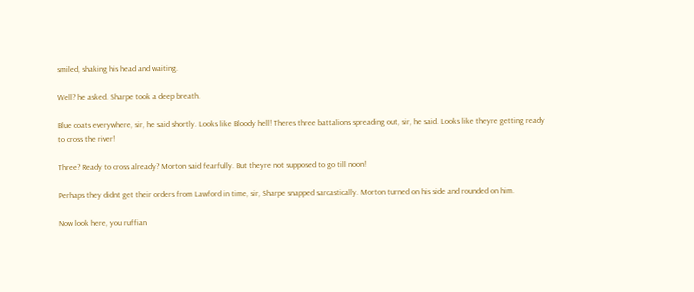smiled, shaking his head and waiting.

Well? he asked. Sharpe took a deep breath.

Blue coats everywhere, sir, he said shortly. Looks like Bloody hell! Theres three battalions spreading out, sir, he said. Looks like theyre getting ready to cross the river!

Three? Ready to cross already? Morton said fearfully. But theyre not supposed to go till noon!

Perhaps they didnt get their orders from Lawford in time, sir, Sharpe snapped sarcastically. Morton turned on his side and rounded on him.

Now look here, you ruffian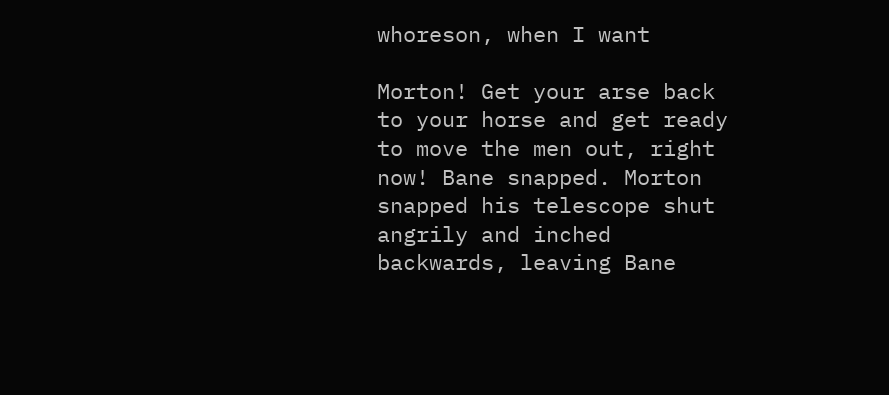whoreson, when I want

Morton! Get your arse back to your horse and get ready to move the men out, right now! Bane snapped. Morton snapped his telescope shut angrily and inched backwards, leaving Bane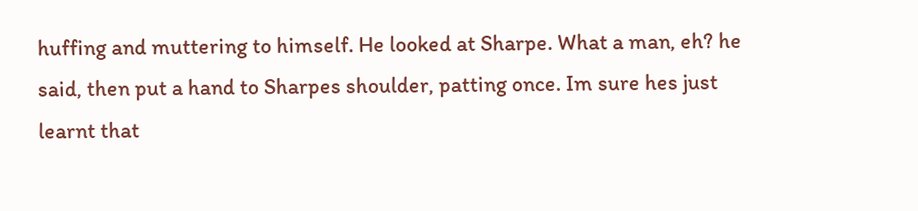huffing and muttering to himself. He looked at Sharpe. What a man, eh? he said, then put a hand to Sharpes shoulder, patting once. Im sure hes just learnt that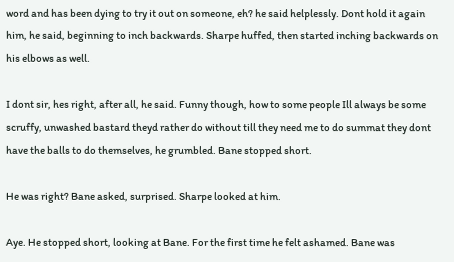word and has been dying to try it out on someone, eh? he said helplessly. Dont hold it again him, he said, beginning to inch backwards. Sharpe huffed, then started inching backwards on his elbows as well.

I dont sir, hes right, after all, he said. Funny though, how to some people Ill always be some scruffy, unwashed bastard theyd rather do without till they need me to do summat they dont have the balls to do themselves, he grumbled. Bane stopped short.

He was right? Bane asked, surprised. Sharpe looked at him.

Aye. He stopped short, looking at Bane. For the first time he felt ashamed. Bane was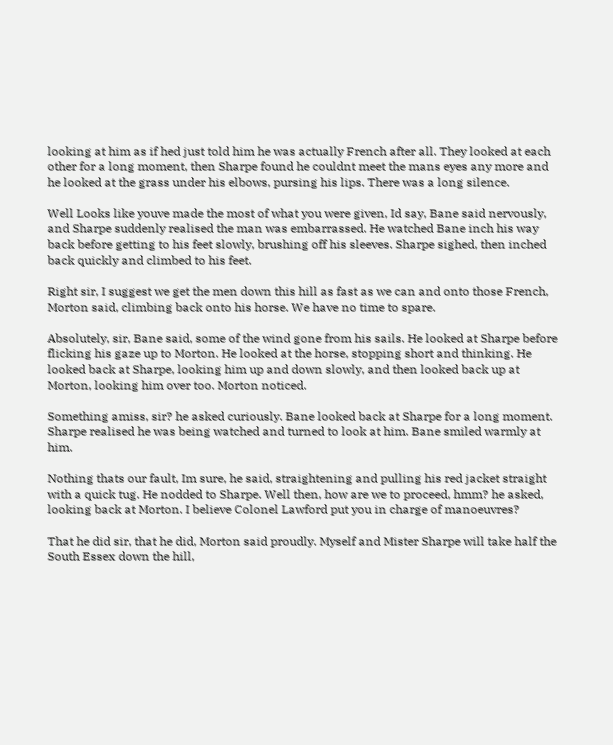looking at him as if hed just told him he was actually French after all. They looked at each other for a long moment, then Sharpe found he couldnt meet the mans eyes any more and he looked at the grass under his elbows, pursing his lips. There was a long silence.

Well Looks like youve made the most of what you were given, Id say, Bane said nervously, and Sharpe suddenly realised the man was embarrassed. He watched Bane inch his way back before getting to his feet slowly, brushing off his sleeves. Sharpe sighed, then inched back quickly and climbed to his feet.

Right sir, I suggest we get the men down this hill as fast as we can and onto those French, Morton said, climbing back onto his horse. We have no time to spare.

Absolutely, sir, Bane said, some of the wind gone from his sails. He looked at Sharpe before flicking his gaze up to Morton. He looked at the horse, stopping short and thinking. He looked back at Sharpe, looking him up and down slowly, and then looked back up at Morton, looking him over too. Morton noticed.

Something amiss, sir? he asked curiously. Bane looked back at Sharpe for a long moment. Sharpe realised he was being watched and turned to look at him. Bane smiled warmly at him.

Nothing thats our fault, Im sure, he said, straightening and pulling his red jacket straight with a quick tug. He nodded to Sharpe. Well then, how are we to proceed, hmm? he asked, looking back at Morton. I believe Colonel Lawford put you in charge of manoeuvres?

That he did sir, that he did, Morton said proudly. Myself and Mister Sharpe will take half the South Essex down the hill,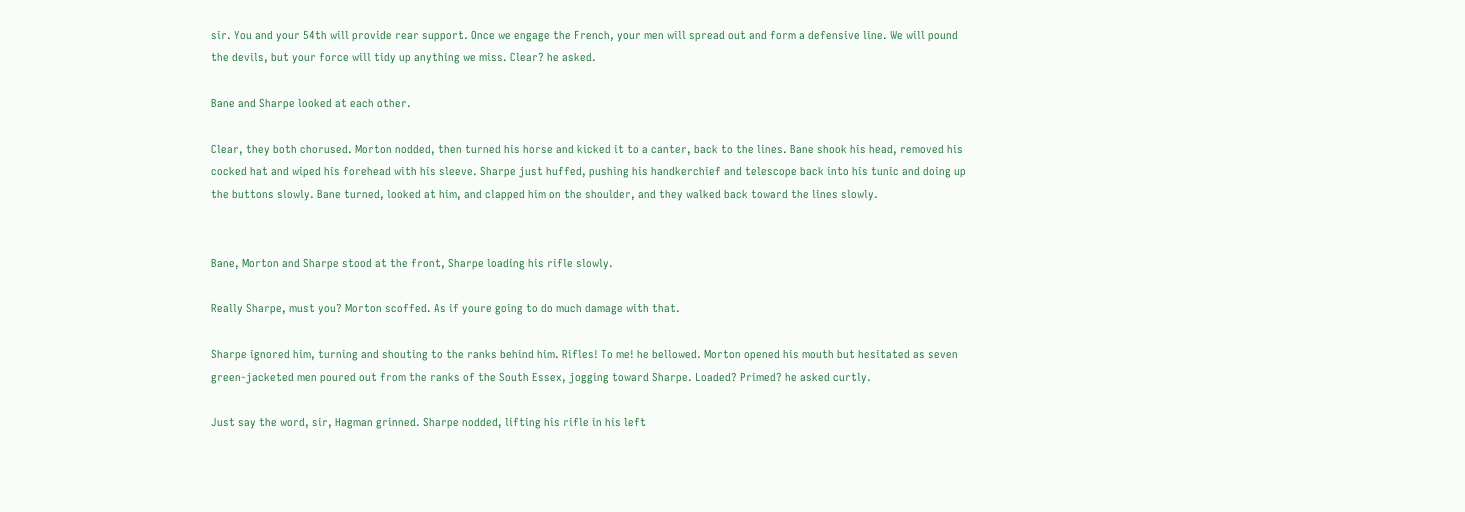sir. You and your 54th will provide rear support. Once we engage the French, your men will spread out and form a defensive line. We will pound the devils, but your force will tidy up anything we miss. Clear? he asked.

Bane and Sharpe looked at each other.

Clear, they both chorused. Morton nodded, then turned his horse and kicked it to a canter, back to the lines. Bane shook his head, removed his cocked hat and wiped his forehead with his sleeve. Sharpe just huffed, pushing his handkerchief and telescope back into his tunic and doing up the buttons slowly. Bane turned, looked at him, and clapped him on the shoulder, and they walked back toward the lines slowly.


Bane, Morton and Sharpe stood at the front, Sharpe loading his rifle slowly.

Really Sharpe, must you? Morton scoffed. As if youre going to do much damage with that.

Sharpe ignored him, turning and shouting to the ranks behind him. Rifles! To me! he bellowed. Morton opened his mouth but hesitated as seven green-jacketed men poured out from the ranks of the South Essex, jogging toward Sharpe. Loaded? Primed? he asked curtly.

Just say the word, sir, Hagman grinned. Sharpe nodded, lifting his rifle in his left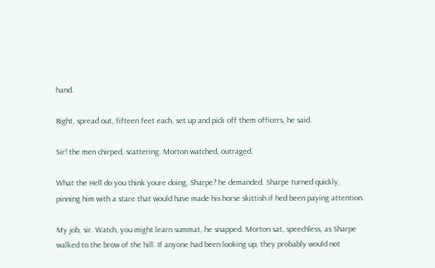hand.

Right, spread out, fifteen feet each, set up and pick off them officers, he said.

Sir! the men chirped, scattering. Morton watched, outraged.

What the Hell do you think youre doing, Sharpe? he demanded. Sharpe turned quickly, pinning him with a stare that would have made his horse skittish if hed been paying attention.

My job, sir. Watch, you might learn summat, he snapped. Morton sat, speechless, as Sharpe walked to the brow of the hill. If anyone had been looking up, they probably would not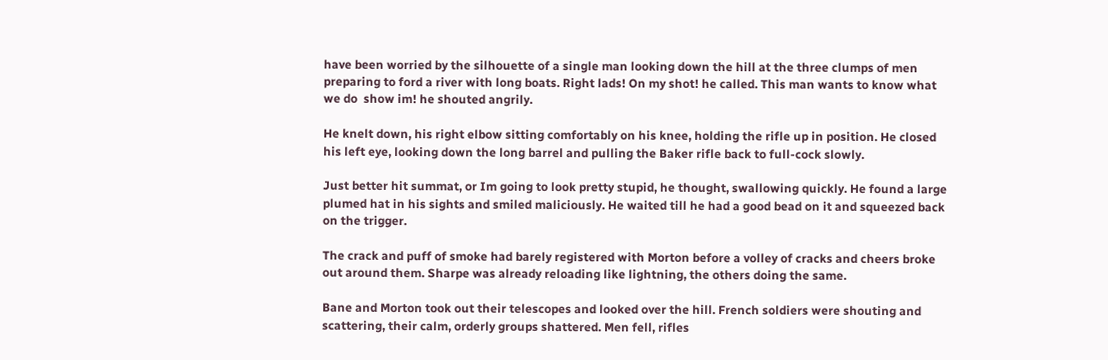have been worried by the silhouette of a single man looking down the hill at the three clumps of men preparing to ford a river with long boats. Right lads! On my shot! he called. This man wants to know what we do  show im! he shouted angrily.

He knelt down, his right elbow sitting comfortably on his knee, holding the rifle up in position. He closed his left eye, looking down the long barrel and pulling the Baker rifle back to full-cock slowly.

Just better hit summat, or Im going to look pretty stupid, he thought, swallowing quickly. He found a large plumed hat in his sights and smiled maliciously. He waited till he had a good bead on it and squeezed back on the trigger.

The crack and puff of smoke had barely registered with Morton before a volley of cracks and cheers broke out around them. Sharpe was already reloading like lightning, the others doing the same.

Bane and Morton took out their telescopes and looked over the hill. French soldiers were shouting and scattering, their calm, orderly groups shattered. Men fell, rifles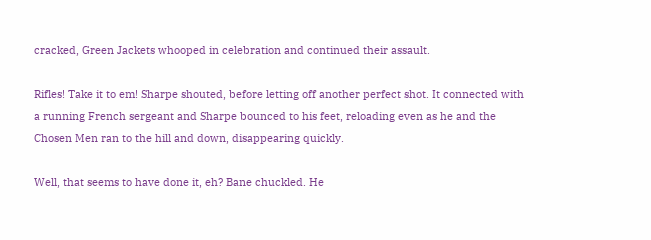cracked, Green Jackets whooped in celebration and continued their assault.

Rifles! Take it to em! Sharpe shouted, before letting off another perfect shot. It connected with a running French sergeant and Sharpe bounced to his feet, reloading even as he and the Chosen Men ran to the hill and down, disappearing quickly.

Well, that seems to have done it, eh? Bane chuckled. He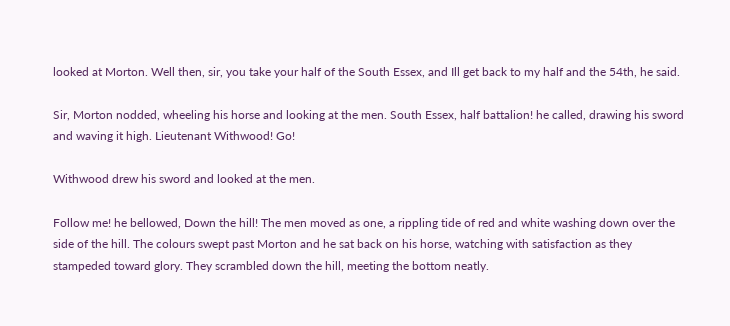looked at Morton. Well then, sir, you take your half of the South Essex, and Ill get back to my half and the 54th, he said.

Sir, Morton nodded, wheeling his horse and looking at the men. South Essex, half battalion! he called, drawing his sword and waving it high. Lieutenant Withwood! Go!

Withwood drew his sword and looked at the men.

Follow me! he bellowed, Down the hill! The men moved as one, a rippling tide of red and white washing down over the side of the hill. The colours swept past Morton and he sat back on his horse, watching with satisfaction as they stampeded toward glory. They scrambled down the hill, meeting the bottom neatly.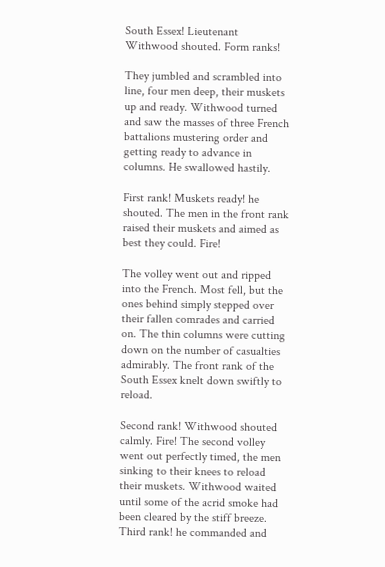South Essex! Lieutenant Withwood shouted. Form ranks!

They jumbled and scrambled into line, four men deep, their muskets up and ready. Withwood turned and saw the masses of three French battalions mustering order and getting ready to advance in columns. He swallowed hastily.

First rank! Muskets ready! he shouted. The men in the front rank raised their muskets and aimed as best they could. Fire!

The volley went out and ripped into the French. Most fell, but the ones behind simply stepped over their fallen comrades and carried on. The thin columns were cutting down on the number of casualties admirably. The front rank of the South Essex knelt down swiftly to reload.

Second rank! Withwood shouted calmly. Fire! The second volley went out perfectly timed, the men sinking to their knees to reload their muskets. Withwood waited until some of the acrid smoke had been cleared by the stiff breeze. Third rank! he commanded and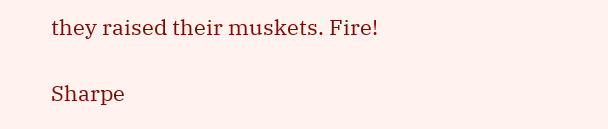they raised their muskets. Fire!

Sharpe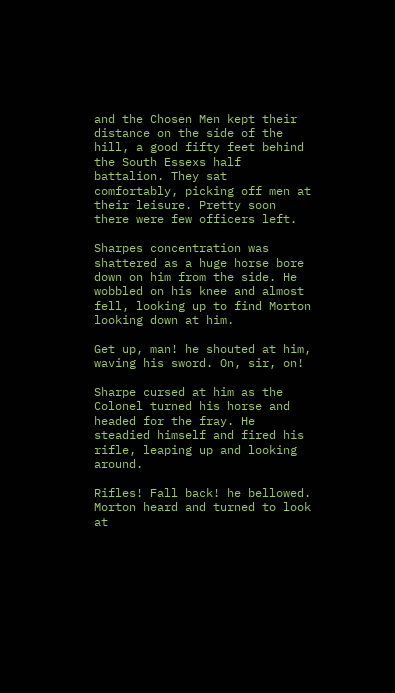and the Chosen Men kept their distance on the side of the hill, a good fifty feet behind the South Essexs half battalion. They sat comfortably, picking off men at their leisure. Pretty soon there were few officers left.

Sharpes concentration was shattered as a huge horse bore down on him from the side. He wobbled on his knee and almost fell, looking up to find Morton looking down at him.

Get up, man! he shouted at him, waving his sword. On, sir, on!

Sharpe cursed at him as the Colonel turned his horse and headed for the fray. He steadied himself and fired his rifle, leaping up and looking around.

Rifles! Fall back! he bellowed. Morton heard and turned to look at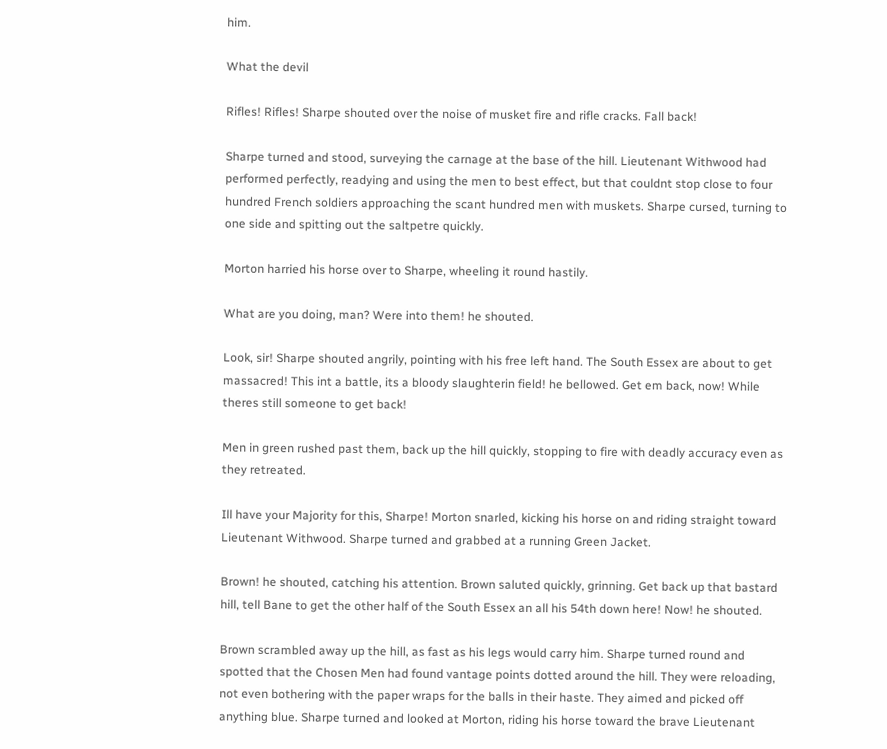him.

What the devil

Rifles! Rifles! Sharpe shouted over the noise of musket fire and rifle cracks. Fall back!

Sharpe turned and stood, surveying the carnage at the base of the hill. Lieutenant Withwood had performed perfectly, readying and using the men to best effect, but that couldnt stop close to four hundred French soldiers approaching the scant hundred men with muskets. Sharpe cursed, turning to one side and spitting out the saltpetre quickly.

Morton harried his horse over to Sharpe, wheeling it round hastily.

What are you doing, man? Were into them! he shouted.

Look, sir! Sharpe shouted angrily, pointing with his free left hand. The South Essex are about to get massacred! This int a battle, its a bloody slaughterin field! he bellowed. Get em back, now! While theres still someone to get back!

Men in green rushed past them, back up the hill quickly, stopping to fire with deadly accuracy even as they retreated.

Ill have your Majority for this, Sharpe! Morton snarled, kicking his horse on and riding straight toward Lieutenant Withwood. Sharpe turned and grabbed at a running Green Jacket.

Brown! he shouted, catching his attention. Brown saluted quickly, grinning. Get back up that bastard hill, tell Bane to get the other half of the South Essex an all his 54th down here! Now! he shouted.

Brown scrambled away up the hill, as fast as his legs would carry him. Sharpe turned round and spotted that the Chosen Men had found vantage points dotted around the hill. They were reloading, not even bothering with the paper wraps for the balls in their haste. They aimed and picked off anything blue. Sharpe turned and looked at Morton, riding his horse toward the brave Lieutenant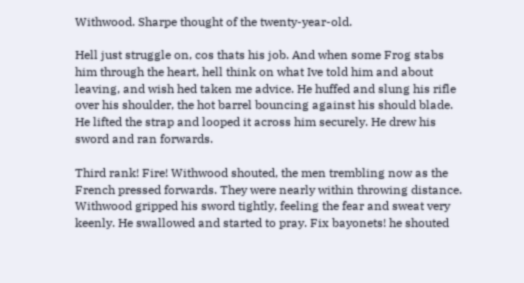Withwood. Sharpe thought of the twenty-year-old.

Hell just struggle on, cos thats his job. And when some Frog stabs him through the heart, hell think on what Ive told him and about leaving, and wish hed taken me advice. He huffed and slung his rifle over his shoulder, the hot barrel bouncing against his should blade. He lifted the strap and looped it across him securely. He drew his sword and ran forwards.

Third rank! Fire! Withwood shouted, the men trembling now as the French pressed forwards. They were nearly within throwing distance. Withwood gripped his sword tightly, feeling the fear and sweat very keenly. He swallowed and started to pray. Fix bayonets! he shouted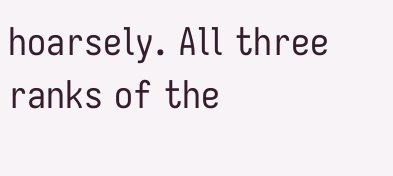hoarsely. All three ranks of the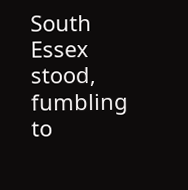South Essex stood, fumbling to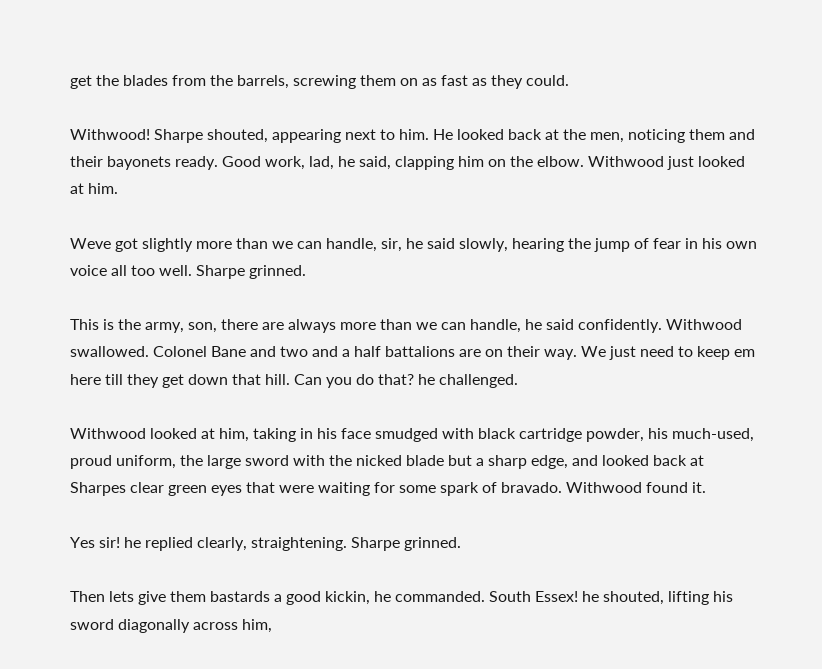get the blades from the barrels, screwing them on as fast as they could.

Withwood! Sharpe shouted, appearing next to him. He looked back at the men, noticing them and their bayonets ready. Good work, lad, he said, clapping him on the elbow. Withwood just looked at him.

Weve got slightly more than we can handle, sir, he said slowly, hearing the jump of fear in his own voice all too well. Sharpe grinned.

This is the army, son, there are always more than we can handle, he said confidently. Withwood swallowed. Colonel Bane and two and a half battalions are on their way. We just need to keep em here till they get down that hill. Can you do that? he challenged.

Withwood looked at him, taking in his face smudged with black cartridge powder, his much-used, proud uniform, the large sword with the nicked blade but a sharp edge, and looked back at Sharpes clear green eyes that were waiting for some spark of bravado. Withwood found it.

Yes sir! he replied clearly, straightening. Sharpe grinned.

Then lets give them bastards a good kickin, he commanded. South Essex! he shouted, lifting his sword diagonally across him,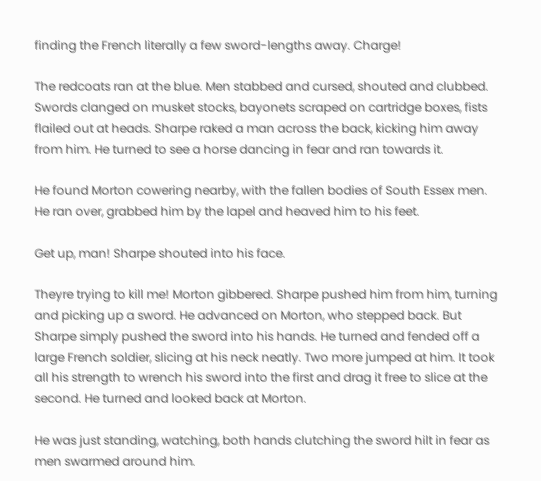finding the French literally a few sword-lengths away. Charge!

The redcoats ran at the blue. Men stabbed and cursed, shouted and clubbed. Swords clanged on musket stocks, bayonets scraped on cartridge boxes, fists flailed out at heads. Sharpe raked a man across the back, kicking him away from him. He turned to see a horse dancing in fear and ran towards it.

He found Morton cowering nearby, with the fallen bodies of South Essex men. He ran over, grabbed him by the lapel and heaved him to his feet.

Get up, man! Sharpe shouted into his face.

Theyre trying to kill me! Morton gibbered. Sharpe pushed him from him, turning and picking up a sword. He advanced on Morton, who stepped back. But Sharpe simply pushed the sword into his hands. He turned and fended off a large French soldier, slicing at his neck neatly. Two more jumped at him. It took all his strength to wrench his sword into the first and drag it free to slice at the second. He turned and looked back at Morton.

He was just standing, watching, both hands clutching the sword hilt in fear as men swarmed around him.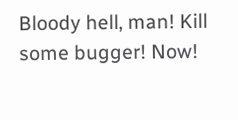Bloody hell, man! Kill some bugger! Now!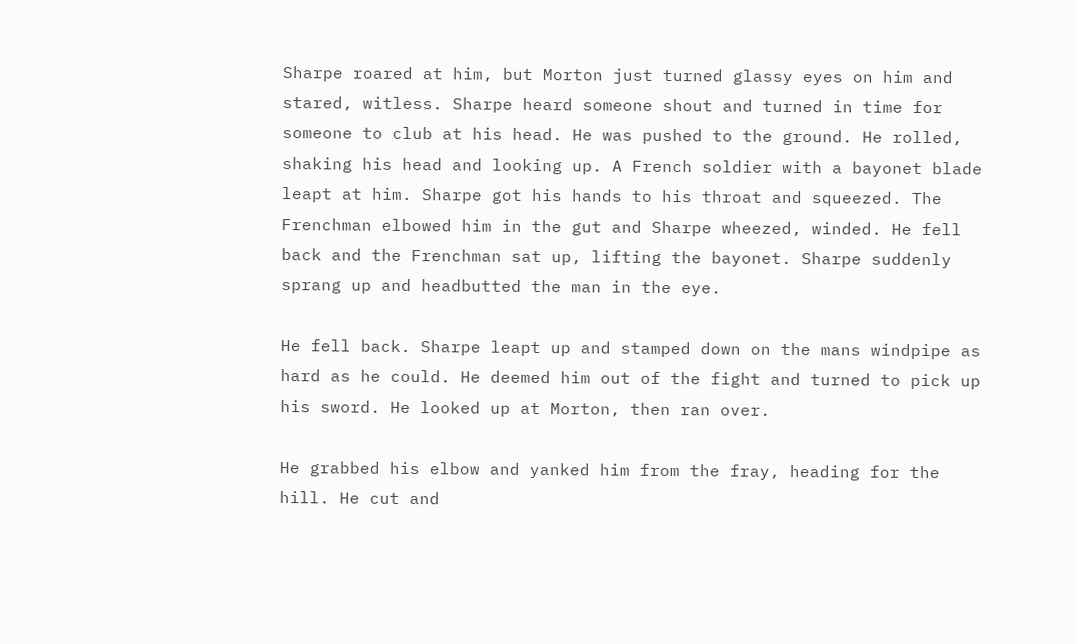Sharpe roared at him, but Morton just turned glassy eyes on him and stared, witless. Sharpe heard someone shout and turned in time for someone to club at his head. He was pushed to the ground. He rolled, shaking his head and looking up. A French soldier with a bayonet blade leapt at him. Sharpe got his hands to his throat and squeezed. The Frenchman elbowed him in the gut and Sharpe wheezed, winded. He fell back and the Frenchman sat up, lifting the bayonet. Sharpe suddenly sprang up and headbutted the man in the eye.

He fell back. Sharpe leapt up and stamped down on the mans windpipe as hard as he could. He deemed him out of the fight and turned to pick up his sword. He looked up at Morton, then ran over.

He grabbed his elbow and yanked him from the fray, heading for the hill. He cut and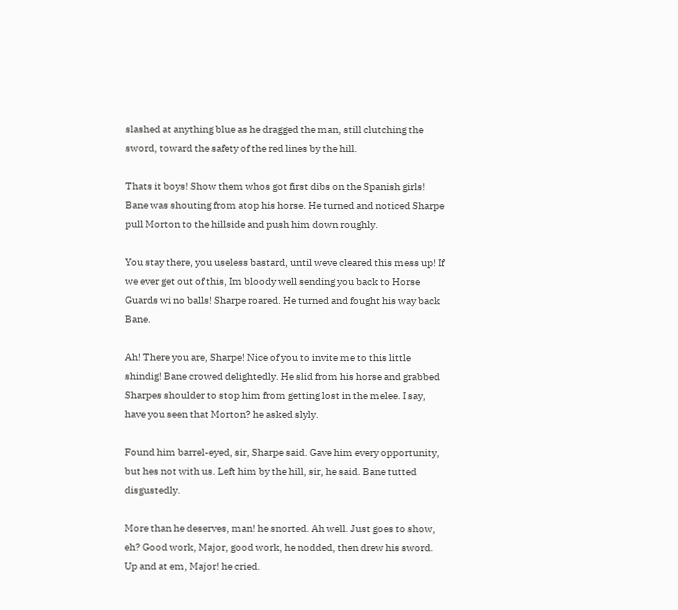slashed at anything blue as he dragged the man, still clutching the sword, toward the safety of the red lines by the hill.

Thats it boys! Show them whos got first dibs on the Spanish girls! Bane was shouting from atop his horse. He turned and noticed Sharpe pull Morton to the hillside and push him down roughly.

You stay there, you useless bastard, until weve cleared this mess up! If we ever get out of this, Im bloody well sending you back to Horse Guards wi no balls! Sharpe roared. He turned and fought his way back Bane.

Ah! There you are, Sharpe! Nice of you to invite me to this little shindig! Bane crowed delightedly. He slid from his horse and grabbed Sharpes shoulder to stop him from getting lost in the melee. I say, have you seen that Morton? he asked slyly.

Found him barrel-eyed, sir, Sharpe said. Gave him every opportunity, but hes not with us. Left him by the hill, sir, he said. Bane tutted disgustedly.

More than he deserves, man! he snorted. Ah well. Just goes to show, eh? Good work, Major, good work, he nodded, then drew his sword. Up and at em, Major! he cried.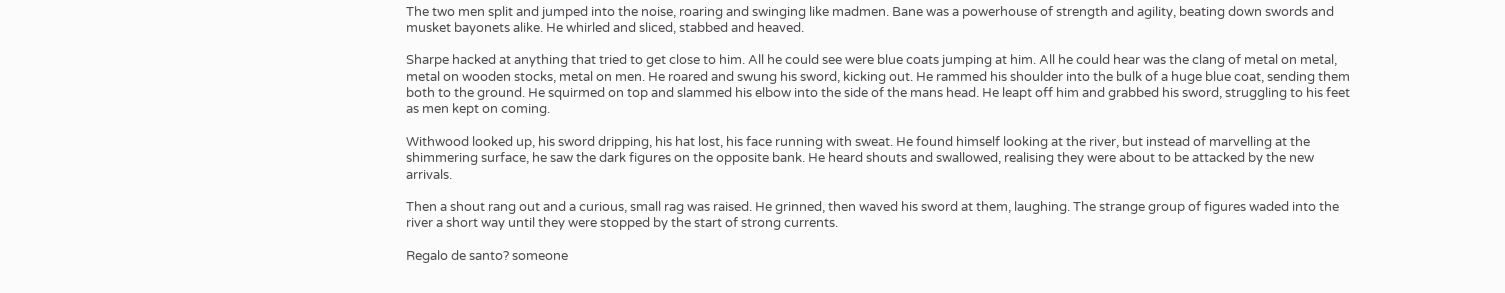The two men split and jumped into the noise, roaring and swinging like madmen. Bane was a powerhouse of strength and agility, beating down swords and musket bayonets alike. He whirled and sliced, stabbed and heaved.

Sharpe hacked at anything that tried to get close to him. All he could see were blue coats jumping at him. All he could hear was the clang of metal on metal, metal on wooden stocks, metal on men. He roared and swung his sword, kicking out. He rammed his shoulder into the bulk of a huge blue coat, sending them both to the ground. He squirmed on top and slammed his elbow into the side of the mans head. He leapt off him and grabbed his sword, struggling to his feet as men kept on coming.

Withwood looked up, his sword dripping, his hat lost, his face running with sweat. He found himself looking at the river, but instead of marvelling at the shimmering surface, he saw the dark figures on the opposite bank. He heard shouts and swallowed, realising they were about to be attacked by the new arrivals.

Then a shout rang out and a curious, small rag was raised. He grinned, then waved his sword at them, laughing. The strange group of figures waded into the river a short way until they were stopped by the start of strong currents.

Regalo de santo? someone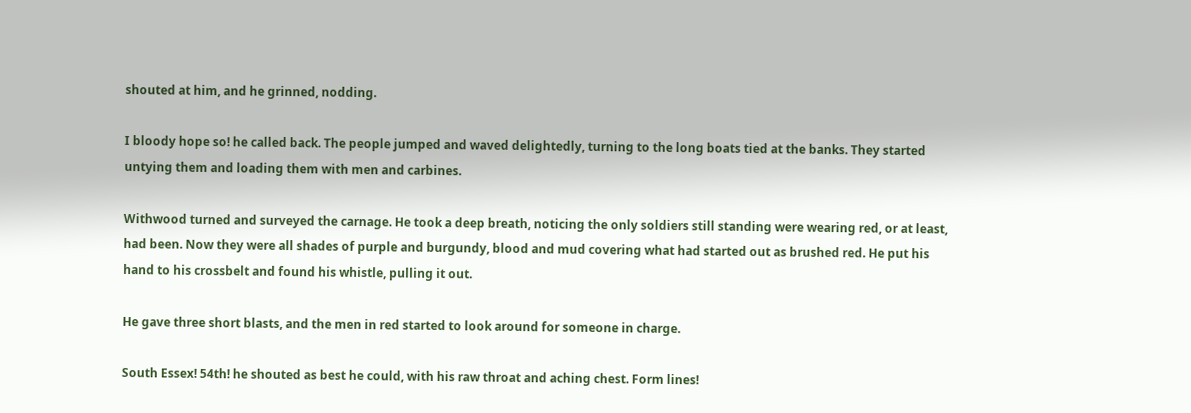shouted at him, and he grinned, nodding.

I bloody hope so! he called back. The people jumped and waved delightedly, turning to the long boats tied at the banks. They started untying them and loading them with men and carbines.

Withwood turned and surveyed the carnage. He took a deep breath, noticing the only soldiers still standing were wearing red, or at least, had been. Now they were all shades of purple and burgundy, blood and mud covering what had started out as brushed red. He put his hand to his crossbelt and found his whistle, pulling it out.

He gave three short blasts, and the men in red started to look around for someone in charge.

South Essex! 54th! he shouted as best he could, with his raw throat and aching chest. Form lines!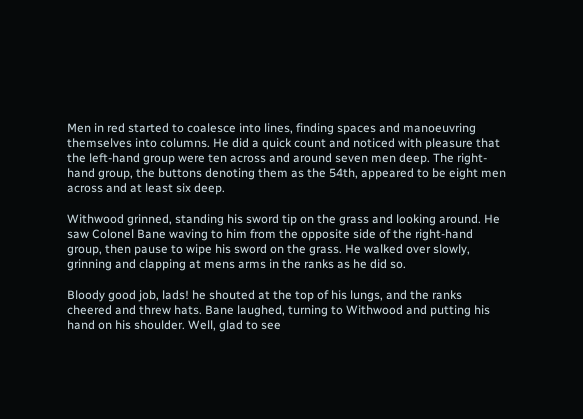Men in red started to coalesce into lines, finding spaces and manoeuvring themselves into columns. He did a quick count and noticed with pleasure that the left-hand group were ten across and around seven men deep. The right-hand group, the buttons denoting them as the 54th, appeared to be eight men across and at least six deep.

Withwood grinned, standing his sword tip on the grass and looking around. He saw Colonel Bane waving to him from the opposite side of the right-hand group, then pause to wipe his sword on the grass. He walked over slowly, grinning and clapping at mens arms in the ranks as he did so.

Bloody good job, lads! he shouted at the top of his lungs, and the ranks cheered and threw hats. Bane laughed, turning to Withwood and putting his hand on his shoulder. Well, glad to see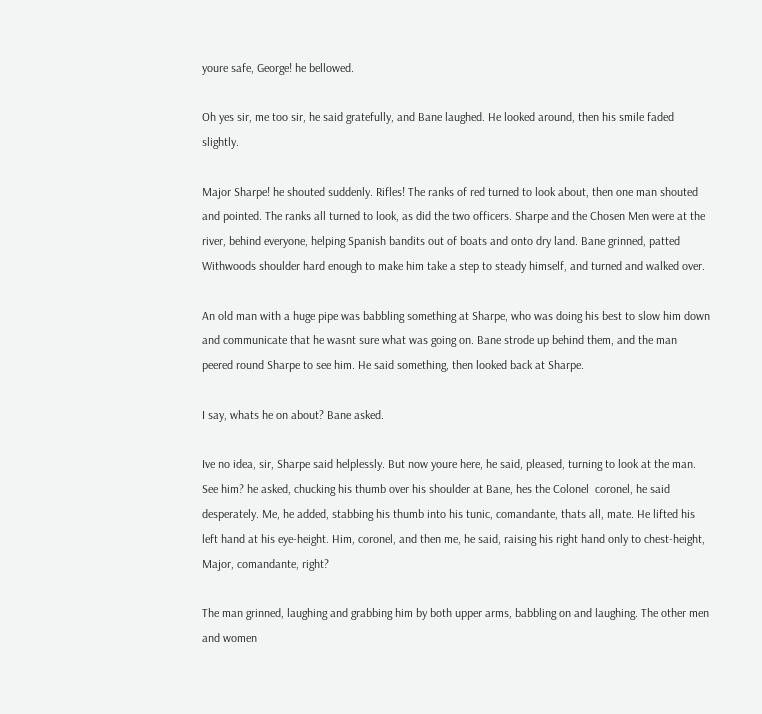youre safe, George! he bellowed.

Oh yes sir, me too sir, he said gratefully, and Bane laughed. He looked around, then his smile faded slightly.

Major Sharpe! he shouted suddenly. Rifles! The ranks of red turned to look about, then one man shouted and pointed. The ranks all turned to look, as did the two officers. Sharpe and the Chosen Men were at the river, behind everyone, helping Spanish bandits out of boats and onto dry land. Bane grinned, patted Withwoods shoulder hard enough to make him take a step to steady himself, and turned and walked over.

An old man with a huge pipe was babbling something at Sharpe, who was doing his best to slow him down and communicate that he wasnt sure what was going on. Bane strode up behind them, and the man peered round Sharpe to see him. He said something, then looked back at Sharpe.

I say, whats he on about? Bane asked.

Ive no idea, sir, Sharpe said helplessly. But now youre here, he said, pleased, turning to look at the man. See him? he asked, chucking his thumb over his shoulder at Bane, hes the Colonel  coronel, he said desperately. Me, he added, stabbing his thumb into his tunic, comandante, thats all, mate. He lifted his left hand at his eye-height. Him, coronel, and then me, he said, raising his right hand only to chest-height, Major, comandante, right?

The man grinned, laughing and grabbing him by both upper arms, babbling on and laughing. The other men and women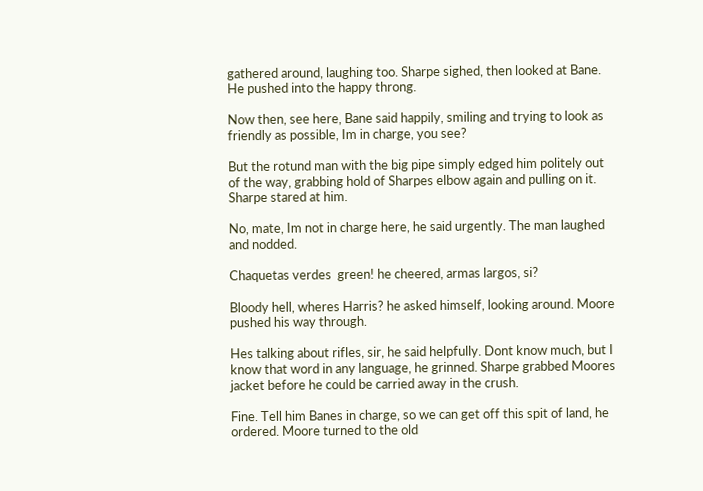gathered around, laughing too. Sharpe sighed, then looked at Bane. He pushed into the happy throng.

Now then, see here, Bane said happily, smiling and trying to look as friendly as possible, Im in charge, you see?

But the rotund man with the big pipe simply edged him politely out of the way, grabbing hold of Sharpes elbow again and pulling on it. Sharpe stared at him.

No, mate, Im not in charge here, he said urgently. The man laughed and nodded.

Chaquetas verdes  green! he cheered, armas largos, si?

Bloody hell, wheres Harris? he asked himself, looking around. Moore pushed his way through.

Hes talking about rifles, sir, he said helpfully. Dont know much, but I know that word in any language, he grinned. Sharpe grabbed Moores jacket before he could be carried away in the crush.

Fine. Tell him Banes in charge, so we can get off this spit of land, he ordered. Moore turned to the old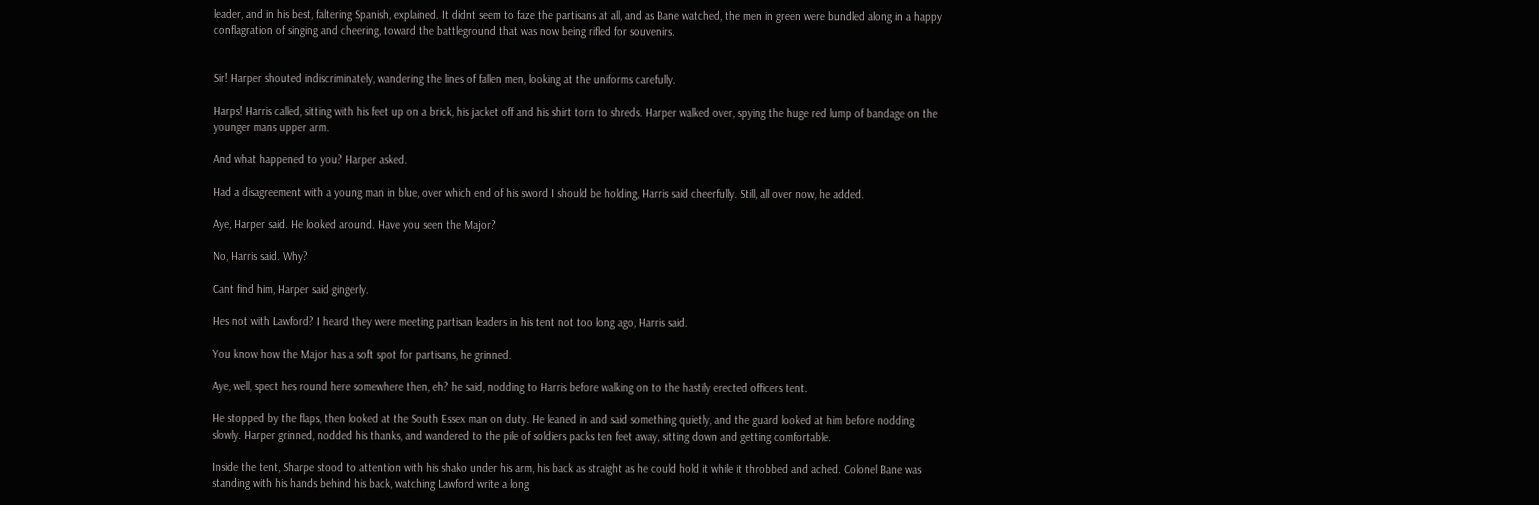leader, and in his best, faltering Spanish, explained. It didnt seem to faze the partisans at all, and as Bane watched, the men in green were bundled along in a happy conflagration of singing and cheering, toward the battleground that was now being rifled for souvenirs.


Sir! Harper shouted indiscriminately, wandering the lines of fallen men, looking at the uniforms carefully.

Harps! Harris called, sitting with his feet up on a brick, his jacket off and his shirt torn to shreds. Harper walked over, spying the huge red lump of bandage on the younger mans upper arm.

And what happened to you? Harper asked.

Had a disagreement with a young man in blue, over which end of his sword I should be holding, Harris said cheerfully. Still, all over now, he added.

Aye, Harper said. He looked around. Have you seen the Major?

No, Harris said. Why?

Cant find him, Harper said gingerly.

Hes not with Lawford? I heard they were meeting partisan leaders in his tent not too long ago, Harris said.

You know how the Major has a soft spot for partisans, he grinned.

Aye, well, spect hes round here somewhere then, eh? he said, nodding to Harris before walking on to the hastily erected officers tent.

He stopped by the flaps, then looked at the South Essex man on duty. He leaned in and said something quietly, and the guard looked at him before nodding slowly. Harper grinned, nodded his thanks, and wandered to the pile of soldiers packs ten feet away, sitting down and getting comfortable.

Inside the tent, Sharpe stood to attention with his shako under his arm, his back as straight as he could hold it while it throbbed and ached. Colonel Bane was standing with his hands behind his back, watching Lawford write a long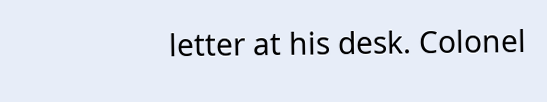letter at his desk. Colonel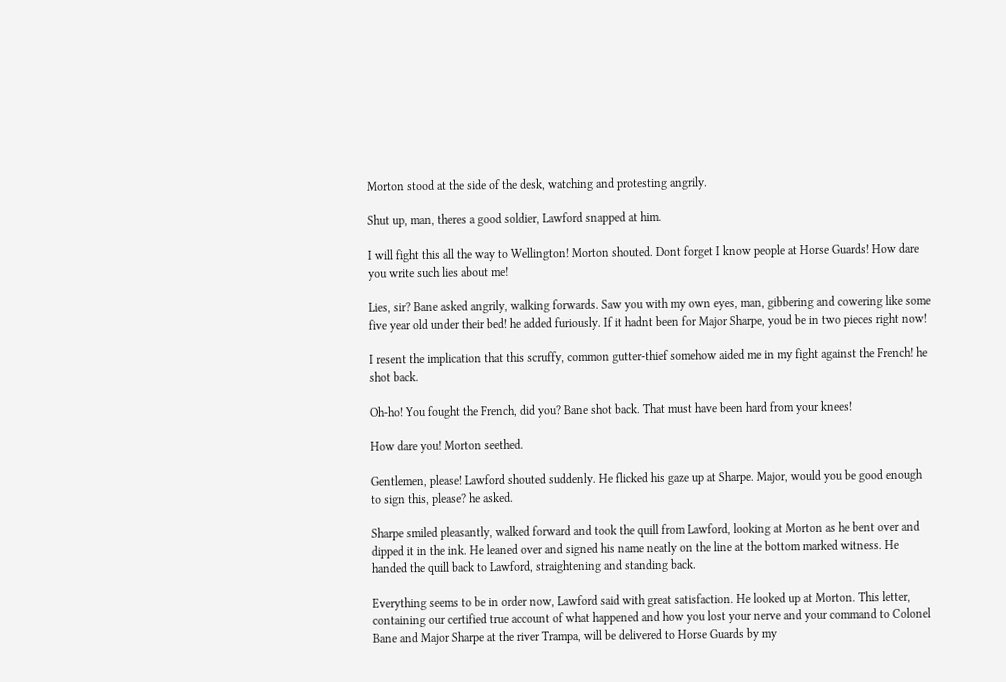Morton stood at the side of the desk, watching and protesting angrily.

Shut up, man, theres a good soldier, Lawford snapped at him.

I will fight this all the way to Wellington! Morton shouted. Dont forget I know people at Horse Guards! How dare you write such lies about me!

Lies, sir? Bane asked angrily, walking forwards. Saw you with my own eyes, man, gibbering and cowering like some five year old under their bed! he added furiously. If it hadnt been for Major Sharpe, youd be in two pieces right now!

I resent the implication that this scruffy, common gutter-thief somehow aided me in my fight against the French! he shot back.

Oh-ho! You fought the French, did you? Bane shot back. That must have been hard from your knees!

How dare you! Morton seethed.

Gentlemen, please! Lawford shouted suddenly. He flicked his gaze up at Sharpe. Major, would you be good enough to sign this, please? he asked.

Sharpe smiled pleasantly, walked forward and took the quill from Lawford, looking at Morton as he bent over and dipped it in the ink. He leaned over and signed his name neatly on the line at the bottom marked witness. He handed the quill back to Lawford, straightening and standing back.

Everything seems to be in order now, Lawford said with great satisfaction. He looked up at Morton. This letter, containing our certified true account of what happened and how you lost your nerve and your command to Colonel Bane and Major Sharpe at the river Trampa, will be delivered to Horse Guards by my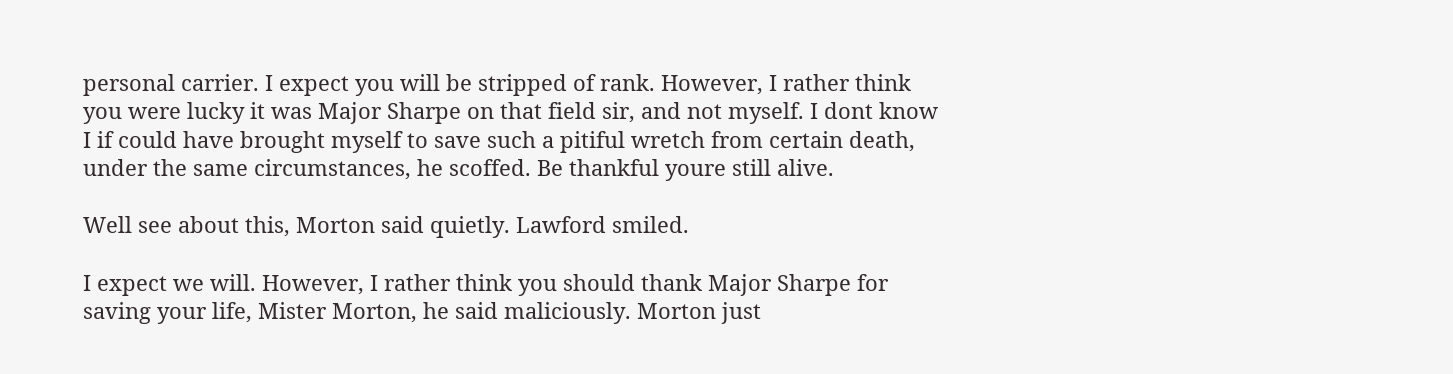personal carrier. I expect you will be stripped of rank. However, I rather think you were lucky it was Major Sharpe on that field sir, and not myself. I dont know I if could have brought myself to save such a pitiful wretch from certain death, under the same circumstances, he scoffed. Be thankful youre still alive.

Well see about this, Morton said quietly. Lawford smiled.

I expect we will. However, I rather think you should thank Major Sharpe for saving your life, Mister Morton, he said maliciously. Morton just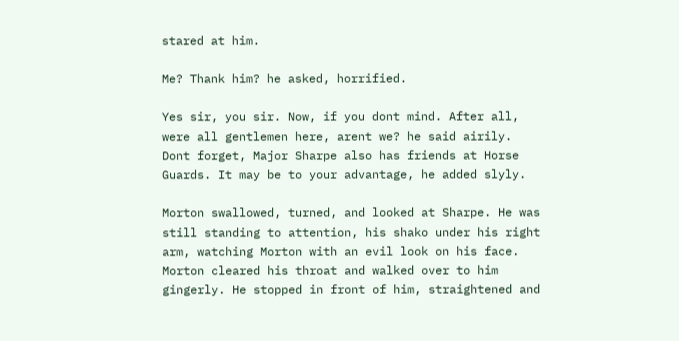stared at him.

Me? Thank him? he asked, horrified.

Yes sir, you sir. Now, if you dont mind. After all, were all gentlemen here, arent we? he said airily. Dont forget, Major Sharpe also has friends at Horse Guards. It may be to your advantage, he added slyly.

Morton swallowed, turned, and looked at Sharpe. He was still standing to attention, his shako under his right arm, watching Morton with an evil look on his face. Morton cleared his throat and walked over to him gingerly. He stopped in front of him, straightened and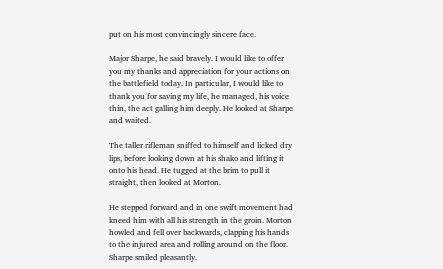put on his most convincingly sincere face.

Major Sharpe, he said bravely. I would like to offer you my thanks and appreciation for your actions on the battlefield today. In particular, I would like to thank you for saving my life, he managed, his voice thin, the act galling him deeply. He looked at Sharpe and waited.

The taller rifleman sniffed to himself and licked dry lips, before looking down at his shako and lifting it onto his head. He tugged at the brim to pull it straight, then looked at Morton.

He stepped forward and in one swift movement had kneed him with all his strength in the groin. Morton howled and fell over backwards, clapping his hands to the injured area and rolling around on the floor. Sharpe smiled pleasantly.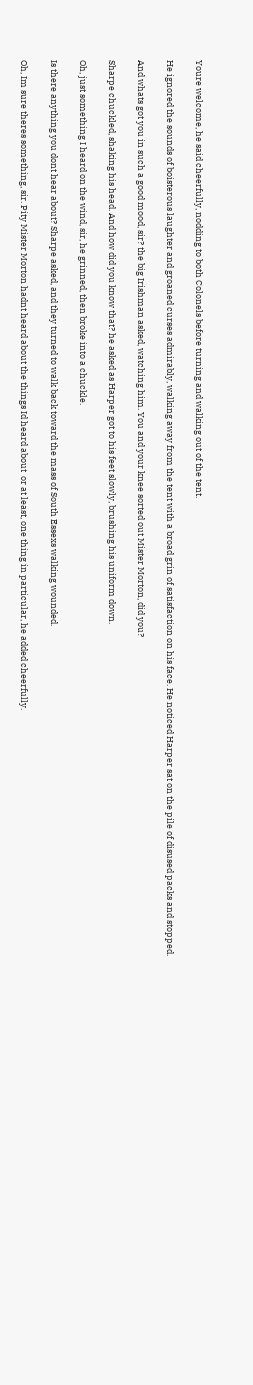Youre welcome, he said cheerfully, nodding to both Colonels before turning and walking out of the tent.

He ignored the sounds of boisterous laughter and groaned curses admirably, walking away from the tent with a broad grin of satisfaction on his face. He noticed Harper sat on the pile of disused packs and stopped.

And whats got you in such a good mood, sir? the big Irishman asked, watching him. You and your knee sorted out Mister Morton, did you?

Sharpe chuckled, shaking his head. And how did you know that? he asked as Harper got to his feet slowly, brushing his uniform down.

Oh, just something I heard on the wind, sir, he grinned, then broke into a chuckle.

Is there anything you dont hear about? Sharpe asked, and they turned to walk back toward the mass of South Essexs walking wounded.

Oh, Im sure theres something, sir. Pity Mister Morton hadnt heard about the things Id heard about  or at least, one thing in particular, he added cheerfully.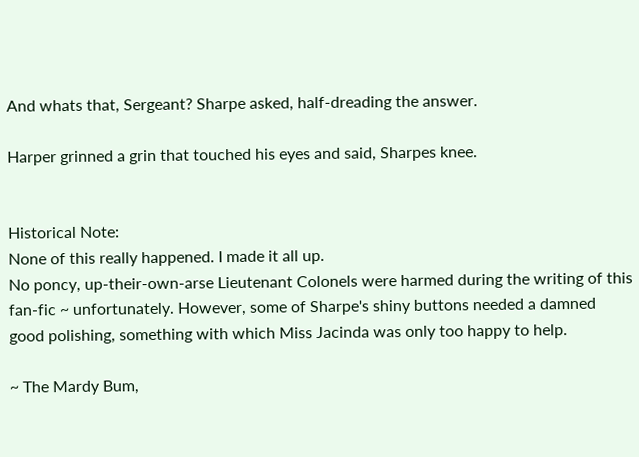And whats that, Sergeant? Sharpe asked, half-dreading the answer.

Harper grinned a grin that touched his eyes and said, Sharpes knee.


Historical Note:
None of this really happened. I made it all up.
No poncy, up-their-own-arse Lieutenant Colonels were harmed during the writing of this fan-fic ~ unfortunately. However, some of Sharpe's shiny buttons needed a damned good polishing, something with which Miss Jacinda was only too happy to help.

~ The Mardy Bum,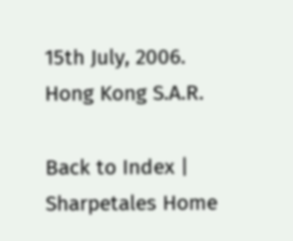15th July, 2006.
Hong Kong S.A.R.

Back to Index | Sharpetales Home